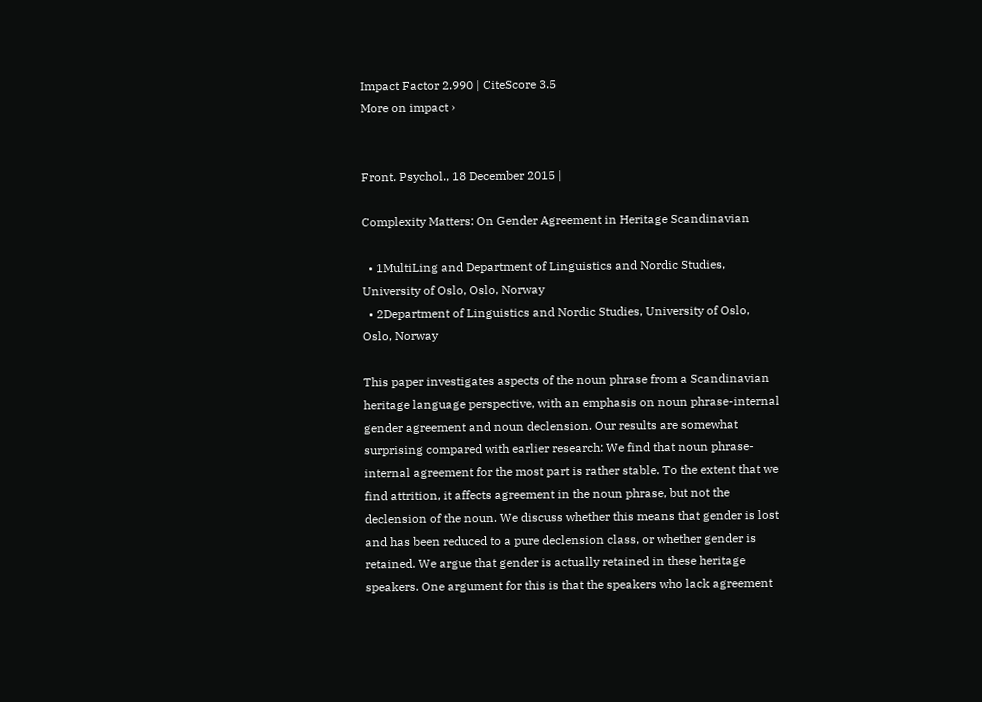Impact Factor 2.990 | CiteScore 3.5
More on impact ›


Front. Psychol., 18 December 2015 |

Complexity Matters: On Gender Agreement in Heritage Scandinavian

  • 1MultiLing and Department of Linguistics and Nordic Studies, University of Oslo, Oslo, Norway
  • 2Department of Linguistics and Nordic Studies, University of Oslo, Oslo, Norway

This paper investigates aspects of the noun phrase from a Scandinavian heritage language perspective, with an emphasis on noun phrase-internal gender agreement and noun declension. Our results are somewhat surprising compared with earlier research: We find that noun phrase-internal agreement for the most part is rather stable. To the extent that we find attrition, it affects agreement in the noun phrase, but not the declension of the noun. We discuss whether this means that gender is lost and has been reduced to a pure declension class, or whether gender is retained. We argue that gender is actually retained in these heritage speakers. One argument for this is that the speakers who lack agreement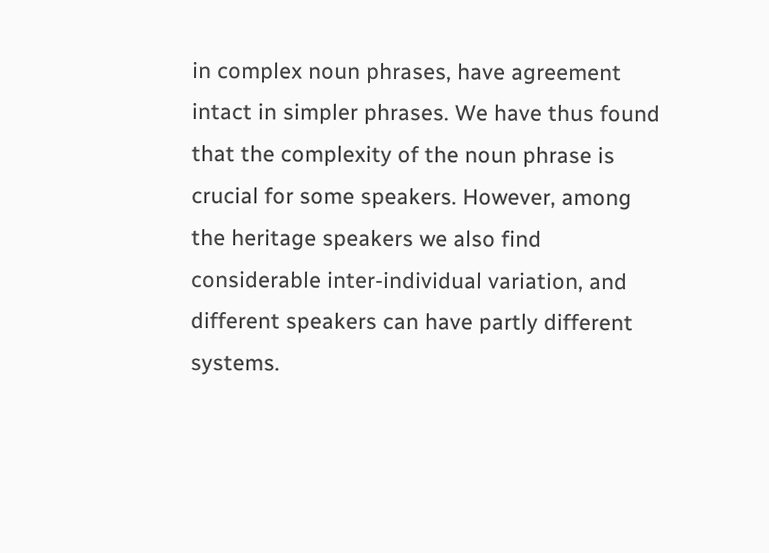in complex noun phrases, have agreement intact in simpler phrases. We have thus found that the complexity of the noun phrase is crucial for some speakers. However, among the heritage speakers we also find considerable inter-individual variation, and different speakers can have partly different systems.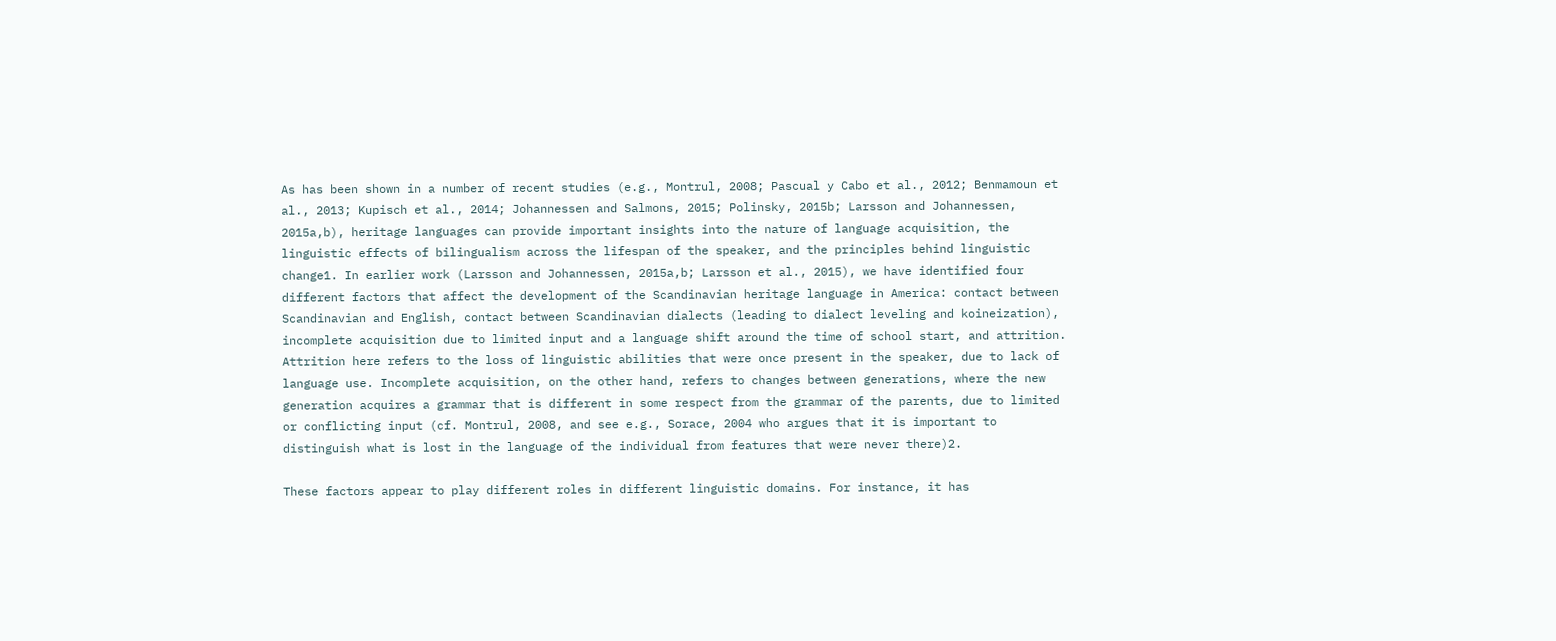As has been shown in a number of recent studies (e.g., Montrul, 2008; Pascual y Cabo et al., 2012; Benmamoun et al., 2013; Kupisch et al., 2014; Johannessen and Salmons, 2015; Polinsky, 2015b; Larsson and Johannessen, 2015a,b), heritage languages can provide important insights into the nature of language acquisition, the linguistic effects of bilingualism across the lifespan of the speaker, and the principles behind linguistic change1. In earlier work (Larsson and Johannessen, 2015a,b; Larsson et al., 2015), we have identified four different factors that affect the development of the Scandinavian heritage language in America: contact between Scandinavian and English, contact between Scandinavian dialects (leading to dialect leveling and koineization), incomplete acquisition due to limited input and a language shift around the time of school start, and attrition. Attrition here refers to the loss of linguistic abilities that were once present in the speaker, due to lack of language use. Incomplete acquisition, on the other hand, refers to changes between generations, where the new generation acquires a grammar that is different in some respect from the grammar of the parents, due to limited or conflicting input (cf. Montrul, 2008, and see e.g., Sorace, 2004 who argues that it is important to distinguish what is lost in the language of the individual from features that were never there)2.

These factors appear to play different roles in different linguistic domains. For instance, it has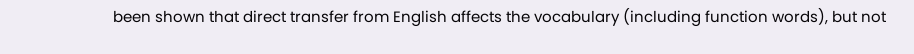been shown that direct transfer from English affects the vocabulary (including function words), but not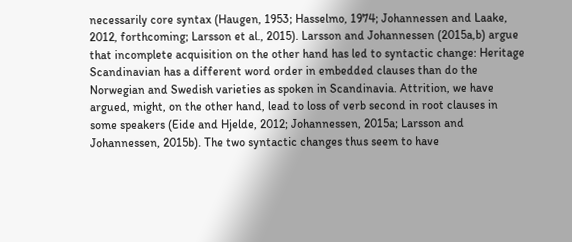necessarily core syntax (Haugen, 1953; Hasselmo, 1974; Johannessen and Laake, 2012, forthcoming; Larsson et al., 2015). Larsson and Johannessen (2015a,b) argue that incomplete acquisition on the other hand has led to syntactic change: Heritage Scandinavian has a different word order in embedded clauses than do the Norwegian and Swedish varieties as spoken in Scandinavia. Attrition, we have argued, might, on the other hand, lead to loss of verb second in root clauses in some speakers (Eide and Hjelde, 2012; Johannessen, 2015a; Larsson and Johannessen, 2015b). The two syntactic changes thus seem to have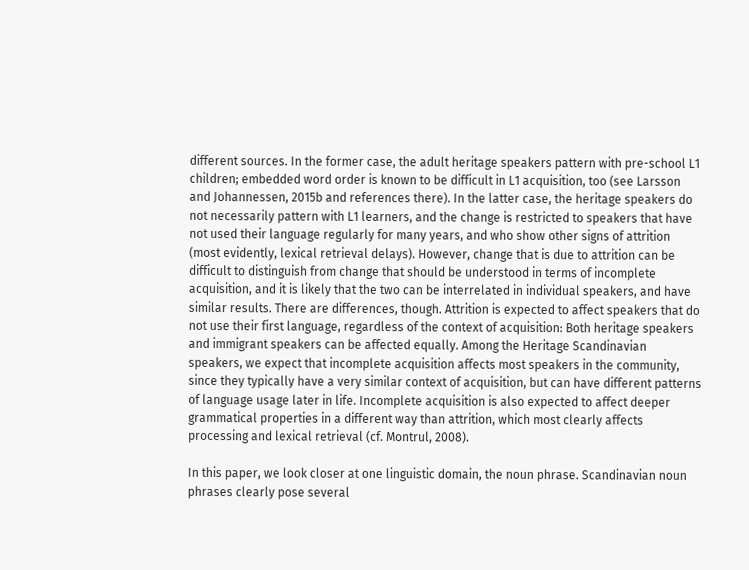different sources. In the former case, the adult heritage speakers pattern with pre-school L1 children; embedded word order is known to be difficult in L1 acquisition, too (see Larsson and Johannessen, 2015b and references there). In the latter case, the heritage speakers do not necessarily pattern with L1 learners, and the change is restricted to speakers that have not used their language regularly for many years, and who show other signs of attrition (most evidently, lexical retrieval delays). However, change that is due to attrition can be difficult to distinguish from change that should be understood in terms of incomplete acquisition, and it is likely that the two can be interrelated in individual speakers, and have similar results. There are differences, though. Attrition is expected to affect speakers that do not use their first language, regardless of the context of acquisition: Both heritage speakers and immigrant speakers can be affected equally. Among the Heritage Scandinavian speakers, we expect that incomplete acquisition affects most speakers in the community, since they typically have a very similar context of acquisition, but can have different patterns of language usage later in life. Incomplete acquisition is also expected to affect deeper grammatical properties in a different way than attrition, which most clearly affects processing and lexical retrieval (cf. Montrul, 2008).

In this paper, we look closer at one linguistic domain, the noun phrase. Scandinavian noun phrases clearly pose several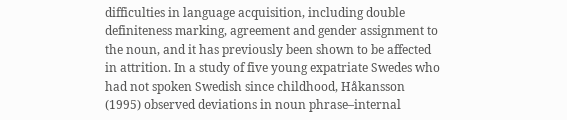difficulties in language acquisition, including double definiteness marking, agreement and gender assignment to the noun, and it has previously been shown to be affected in attrition. In a study of five young expatriate Swedes who had not spoken Swedish since childhood, Håkansson (1995) observed deviations in noun phrase–internal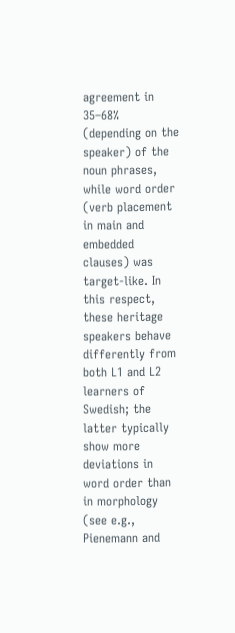agreement in 35–68% (depending on the speaker) of the noun phrases, while word order (verb placement in main and embedded clauses) was target-like. In this respect, these heritage speakers behave differently from both L1 and L2 learners of Swedish; the latter typically show more deviations in word order than in morphology (see e.g., Pienemann and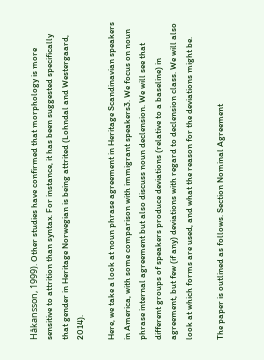Håkansson, 1999). Other studies have confirmed that morphology is more sensitive to attrition than syntax. For instance, it has been suggested specifically that gender in Heritage Norwegian is being attrited (Lohndal and Westergaard, 2014).

Here, we take a look at noun phrase agreement in Heritage Scandinavian speakers in America, with some comparison with immigrant speakers3. We focus on noun phrase internal agreement but also discuss noun declension. We will see that different groups of speakers produce deviations (relative to a baseline) in agreement, but few (if any) deviations with regard to declension class. We will also look at which forms are used, and what the reason for the deviations might be.

The paper is outlined as follows. Section Nominal Agreement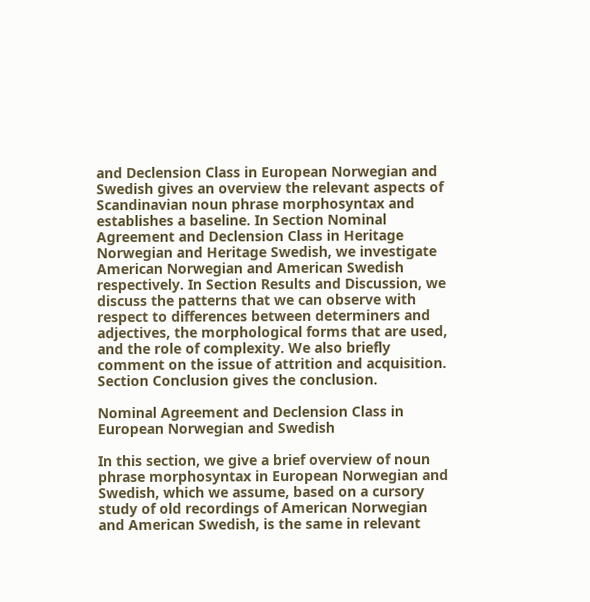and Declension Class in European Norwegian and Swedish gives an overview the relevant aspects of Scandinavian noun phrase morphosyntax and establishes a baseline. In Section Nominal Agreement and Declension Class in Heritage Norwegian and Heritage Swedish, we investigate American Norwegian and American Swedish respectively. In Section Results and Discussion, we discuss the patterns that we can observe with respect to differences between determiners and adjectives, the morphological forms that are used, and the role of complexity. We also briefly comment on the issue of attrition and acquisition. Section Conclusion gives the conclusion.

Nominal Agreement and Declension Class in European Norwegian and Swedish

In this section, we give a brief overview of noun phrase morphosyntax in European Norwegian and Swedish, which we assume, based on a cursory study of old recordings of American Norwegian and American Swedish, is the same in relevant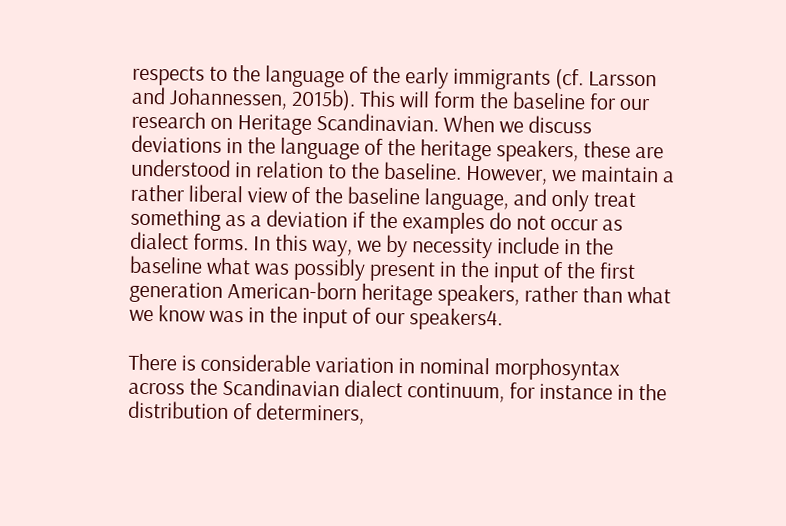respects to the language of the early immigrants (cf. Larsson and Johannessen, 2015b). This will form the baseline for our research on Heritage Scandinavian. When we discuss deviations in the language of the heritage speakers, these are understood in relation to the baseline. However, we maintain a rather liberal view of the baseline language, and only treat something as a deviation if the examples do not occur as dialect forms. In this way, we by necessity include in the baseline what was possibly present in the input of the first generation American-born heritage speakers, rather than what we know was in the input of our speakers4.

There is considerable variation in nominal morphosyntax across the Scandinavian dialect continuum, for instance in the distribution of determiners,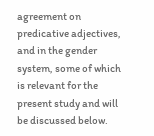agreement on predicative adjectives, and in the gender system, some of which is relevant for the present study and will be discussed below.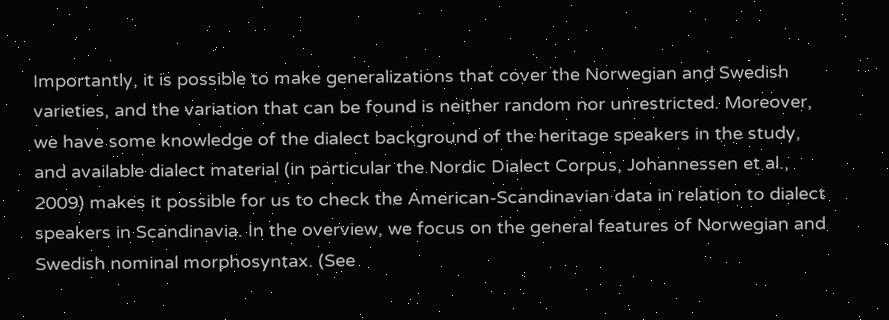Importantly, it is possible to make generalizations that cover the Norwegian and Swedish varieties, and the variation that can be found is neither random nor unrestricted. Moreover, we have some knowledge of the dialect background of the heritage speakers in the study, and available dialect material (in particular the Nordic Dialect Corpus, Johannessen et al., 2009) makes it possible for us to check the American-Scandinavian data in relation to dialect speakers in Scandinavia. In the overview, we focus on the general features of Norwegian and Swedish nominal morphosyntax. (See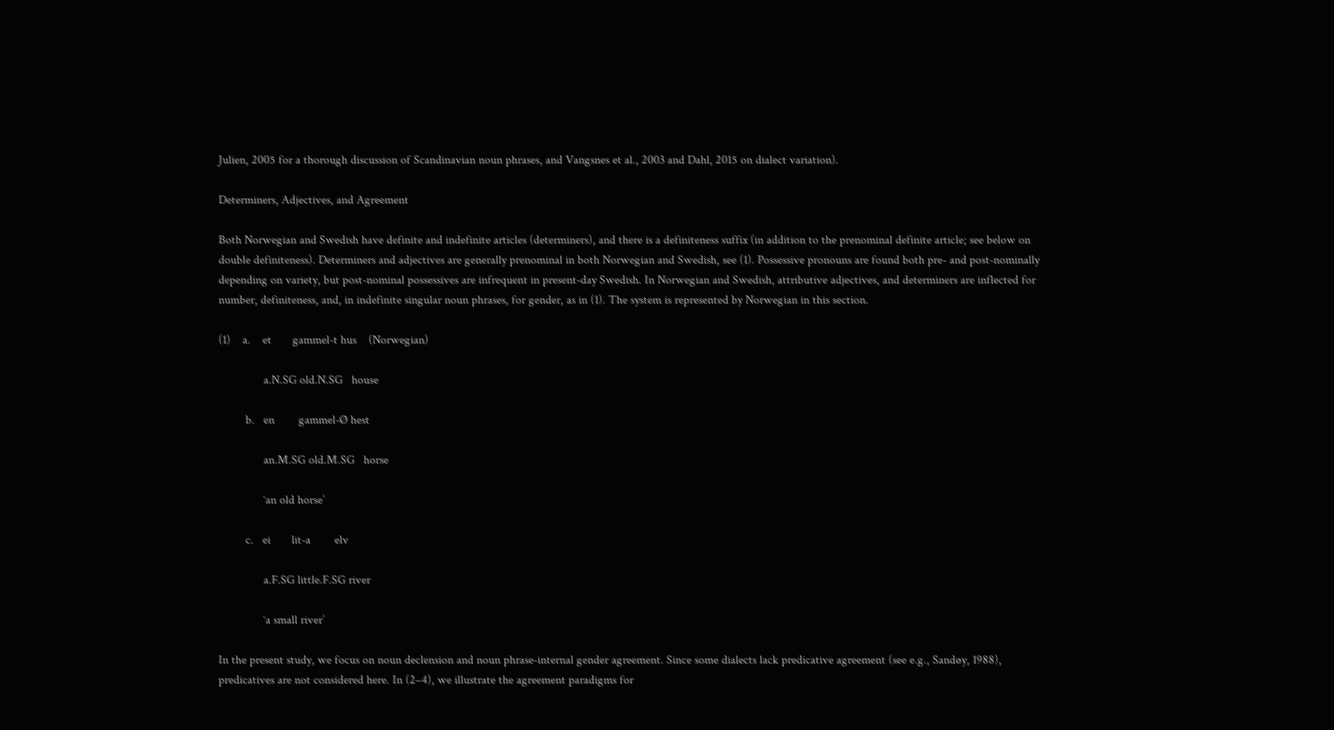Julien, 2005 for a thorough discussion of Scandinavian noun phrases, and Vangsnes et al., 2003 and Dahl, 2015 on dialect variation).

Determiners, Adjectives, and Agreement

Both Norwegian and Swedish have definite and indefinite articles (determiners), and there is a definiteness suffix (in addition to the prenominal definite article; see below on double definiteness). Determiners and adjectives are generally prenominal in both Norwegian and Swedish, see (1). Possessive pronouns are found both pre- and post-nominally depending on variety, but post-nominal possessives are infrequent in present-day Swedish. In Norwegian and Swedish, attributive adjectives, and determiners are inflected for number, definiteness, and, in indefinite singular noun phrases, for gender, as in (1). The system is represented by Norwegian in this section.

(1)    a.    et       gammel-t hus    (Norwegian)

               a.N.SG old.N.SG   house

         b.   en        gammel-Ø hest

               an.M.SG old.M.SG   horse

               ‘an old horse’

         c.   ei       lit-a        elv

               a.F.SG little.F.SG river

               ‘a small river’

In the present study, we focus on noun declension and noun phrase-internal gender agreement. Since some dialects lack predicative agreement (see e.g., Sandøy, 1988), predicatives are not considered here. In (2–4), we illustrate the agreement paradigms for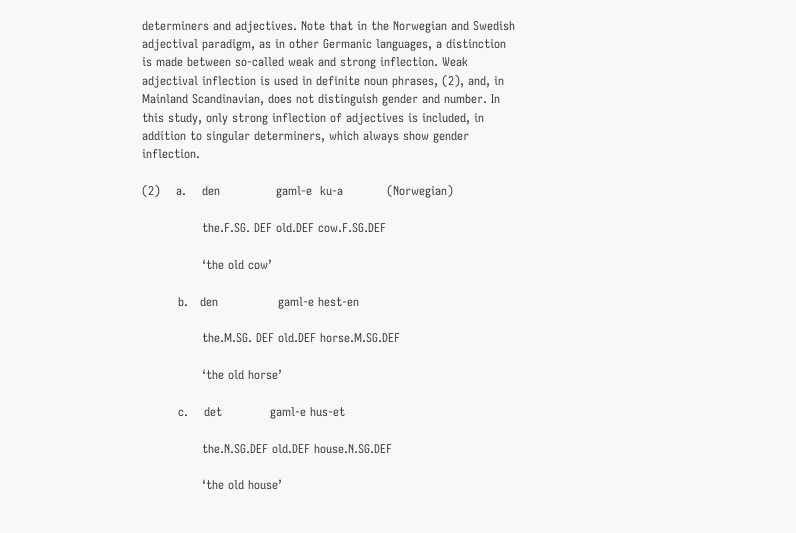determiners and adjectives. Note that in the Norwegian and Swedish adjectival paradigm, as in other Germanic languages, a distinction is made between so-called weak and strong inflection. Weak adjectival inflection is used in definite noun phrases, (2), and, in Mainland Scandinavian, does not distinguish gender and number. In this study, only strong inflection of adjectives is included, in addition to singular determiners, which always show gender inflection.

(2)    a.    den              gaml-e  ku-a           (Norwegian)

               the.F.SG. DEF old.DEF cow.F.SG.DEF

               ‘the old cow’

         b.   den               gaml-e hest-en

               the.M.SG. DEF old.DEF horse.M.SG.DEF

               ‘the old horse’

         c.    det            gaml-e hus-et

               the.N.SG.DEF old.DEF house.N.SG.DEF

               ‘the old house’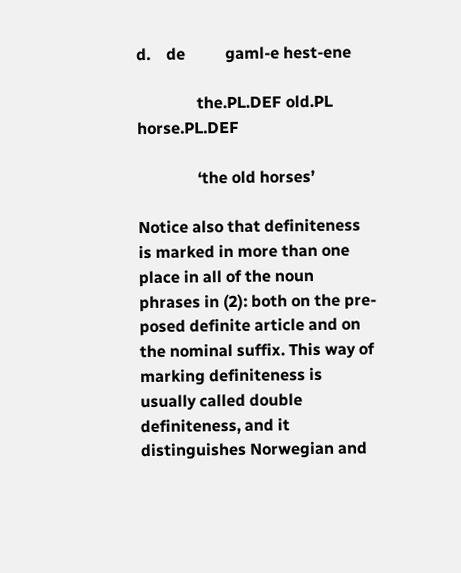d.    de          gaml-e hest-ene

               the.PL.DEF old.PL horse.PL.DEF

               ‘the old horses’

Notice also that definiteness is marked in more than one place in all of the noun phrases in (2): both on the pre-posed definite article and on the nominal suffix. This way of marking definiteness is usually called double definiteness, and it distinguishes Norwegian and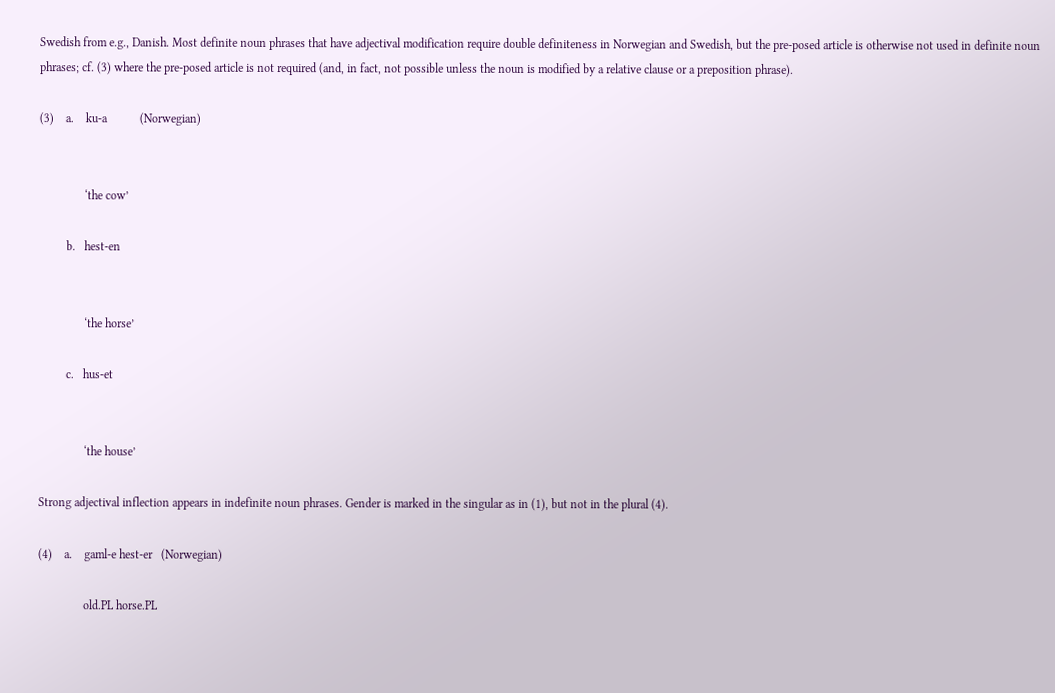Swedish from e.g., Danish. Most definite noun phrases that have adjectival modification require double definiteness in Norwegian and Swedish, but the pre-posed article is otherwise not used in definite noun phrases; cf. (3) where the pre-posed article is not required (and, in fact, not possible unless the noun is modified by a relative clause or a preposition phrase).

(3)    a.    ku-a           (Norwegian)


               ‘the cow’

         b.   hest-en


               ‘the horse’

         c.   hus-et


               ‘the house’

Strong adjectival inflection appears in indefinite noun phrases. Gender is marked in the singular as in (1), but not in the plural (4).

(4)    a.    gaml-e hest-er   (Norwegian)

               old.PL horse.PL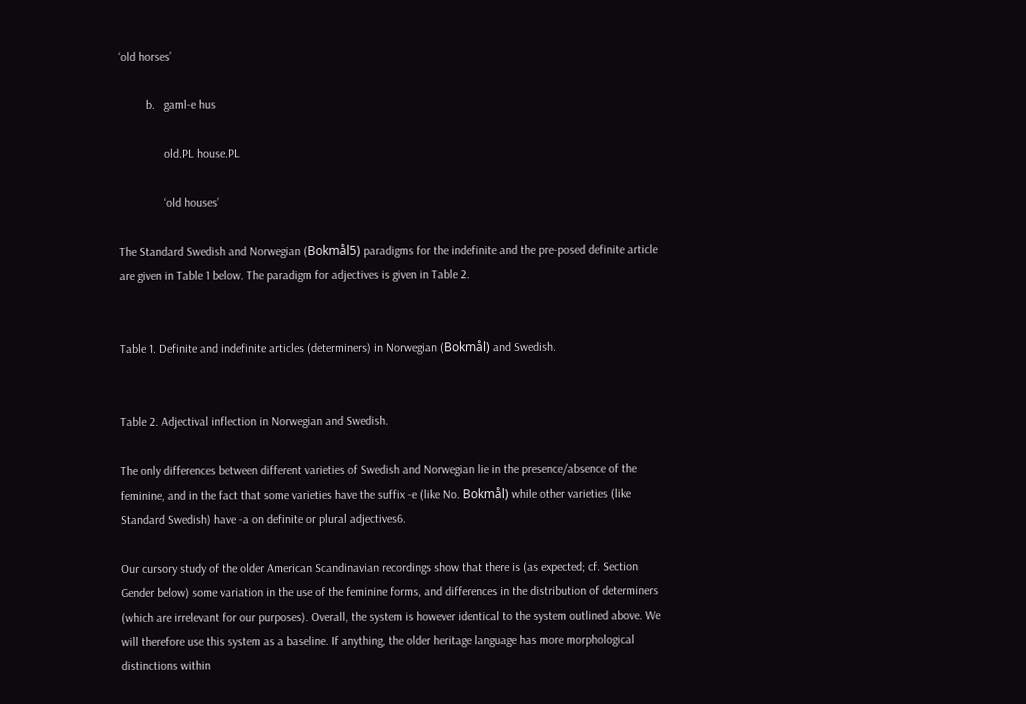‘old horses’

         b.   gaml-e hus

               old.PL house.PL

               ‘old houses’

The Standard Swedish and Norwegian (Bokmål5) paradigms for the indefinite and the pre-posed definite article are given in Table 1 below. The paradigm for adjectives is given in Table 2.


Table 1. Definite and indefinite articles (determiners) in Norwegian (Bokmål) and Swedish.


Table 2. Adjectival inflection in Norwegian and Swedish.

The only differences between different varieties of Swedish and Norwegian lie in the presence/absence of the feminine, and in the fact that some varieties have the suffix -e (like No. Bokmål) while other varieties (like Standard Swedish) have -a on definite or plural adjectives6.

Our cursory study of the older American Scandinavian recordings show that there is (as expected; cf. Section Gender below) some variation in the use of the feminine forms, and differences in the distribution of determiners (which are irrelevant for our purposes). Overall, the system is however identical to the system outlined above. We will therefore use this system as a baseline. If anything, the older heritage language has more morphological distinctions within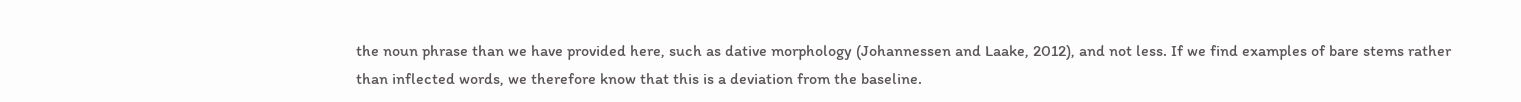the noun phrase than we have provided here, such as dative morphology (Johannessen and Laake, 2012), and not less. If we find examples of bare stems rather than inflected words, we therefore know that this is a deviation from the baseline.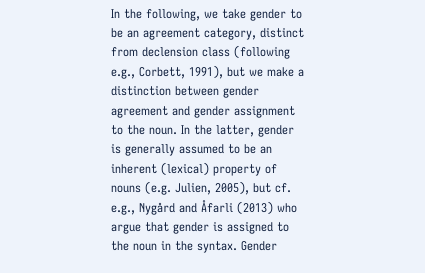In the following, we take gender to be an agreement category, distinct from declension class (following e.g., Corbett, 1991), but we make a distinction between gender agreement and gender assignment to the noun. In the latter, gender is generally assumed to be an inherent (lexical) property of nouns (e.g. Julien, 2005), but cf. e.g., Nygård and Åfarli (2013) who argue that gender is assigned to the noun in the syntax. Gender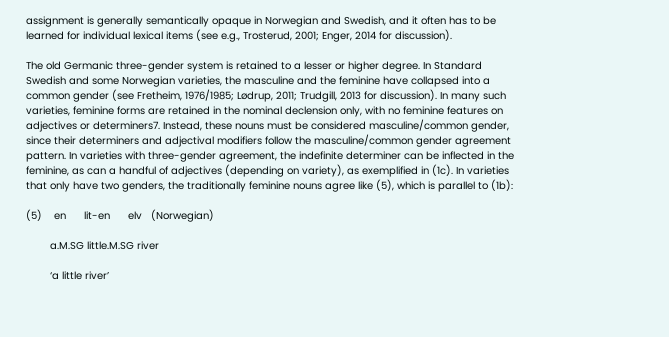assignment is generally semantically opaque in Norwegian and Swedish, and it often has to be learned for individual lexical items (see e.g., Trosterud, 2001; Enger, 2014 for discussion).

The old Germanic three-gender system is retained to a lesser or higher degree. In Standard Swedish and some Norwegian varieties, the masculine and the feminine have collapsed into a common gender (see Fretheim, 1976/1985; Lødrup, 2011; Trudgill, 2013 for discussion). In many such varieties, feminine forms are retained in the nominal declension only, with no feminine features on adjectives or determiners7. Instead, these nouns must be considered masculine/common gender, since their determiners and adjectival modifiers follow the masculine/common gender agreement pattern. In varieties with three-gender agreement, the indefinite determiner can be inflected in the feminine, as can a handful of adjectives (depending on variety), as exemplified in (1c). In varieties that only have two genders, the traditionally feminine nouns agree like (5), which is parallel to (1b):

(5)    en      lit-en      elv   (Norwegian)

        a.M.SG little.M.SG river

        ‘a little river’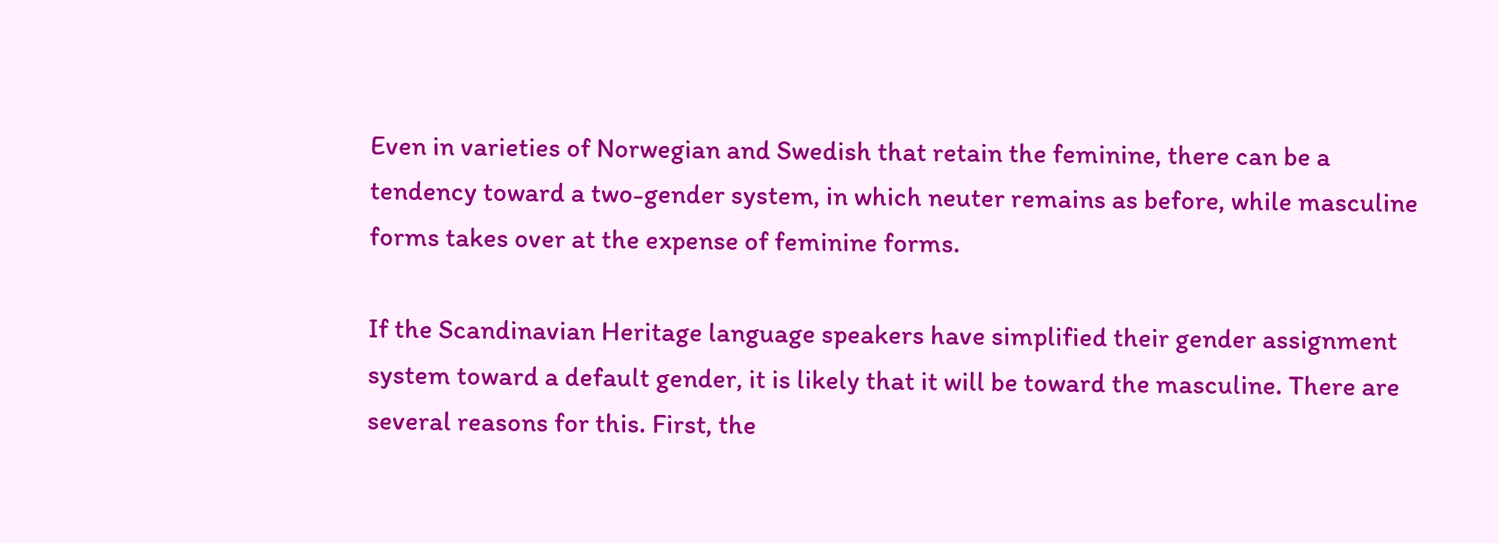Even in varieties of Norwegian and Swedish that retain the feminine, there can be a tendency toward a two-gender system, in which neuter remains as before, while masculine forms takes over at the expense of feminine forms.

If the Scandinavian Heritage language speakers have simplified their gender assignment system toward a default gender, it is likely that it will be toward the masculine. There are several reasons for this. First, the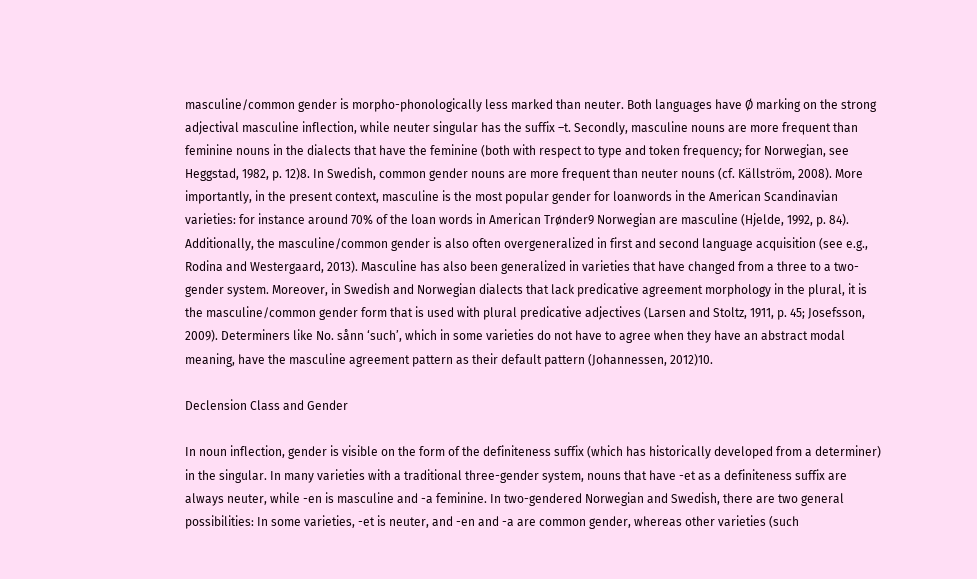masculine/common gender is morpho-phonologically less marked than neuter. Both languages have Ø marking on the strong adjectival masculine inflection, while neuter singular has the suffix –t. Secondly, masculine nouns are more frequent than feminine nouns in the dialects that have the feminine (both with respect to type and token frequency; for Norwegian, see Heggstad, 1982, p. 12)8. In Swedish, common gender nouns are more frequent than neuter nouns (cf. Källström, 2008). More importantly, in the present context, masculine is the most popular gender for loanwords in the American Scandinavian varieties: for instance around 70% of the loan words in American Trønder9 Norwegian are masculine (Hjelde, 1992, p. 84). Additionally, the masculine/common gender is also often overgeneralized in first and second language acquisition (see e.g., Rodina and Westergaard, 2013). Masculine has also been generalized in varieties that have changed from a three to a two-gender system. Moreover, in Swedish and Norwegian dialects that lack predicative agreement morphology in the plural, it is the masculine/common gender form that is used with plural predicative adjectives (Larsen and Stoltz, 1911, p. 45; Josefsson, 2009). Determiners like No. sånn ‘such’, which in some varieties do not have to agree when they have an abstract modal meaning, have the masculine agreement pattern as their default pattern (Johannessen, 2012)10.

Declension Class and Gender

In noun inflection, gender is visible on the form of the definiteness suffix (which has historically developed from a determiner) in the singular. In many varieties with a traditional three-gender system, nouns that have -et as a definiteness suffix are always neuter, while -en is masculine and -a feminine. In two-gendered Norwegian and Swedish, there are two general possibilities: In some varieties, -et is neuter, and -en and -a are common gender, whereas other varieties (such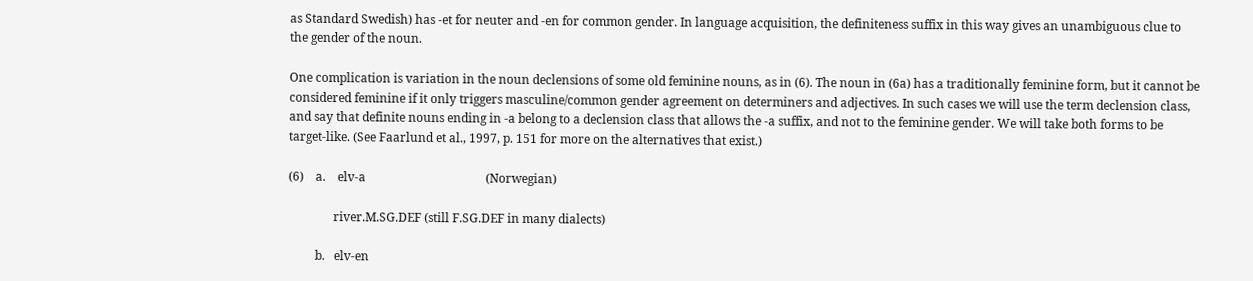as Standard Swedish) has -et for neuter and -en for common gender. In language acquisition, the definiteness suffix in this way gives an unambiguous clue to the gender of the noun.

One complication is variation in the noun declensions of some old feminine nouns, as in (6). The noun in (6a) has a traditionally feminine form, but it cannot be considered feminine if it only triggers masculine/common gender agreement on determiners and adjectives. In such cases we will use the term declension class, and say that definite nouns ending in -a belong to a declension class that allows the -a suffix, and not to the feminine gender. We will take both forms to be target-like. (See Faarlund et al., 1997, p. 151 for more on the alternatives that exist.)

(6)    a.    elv-a                                        (Norwegian)

               river.M.SG.DEF (still F.SG.DEF in many dialects)

         b.   elv-en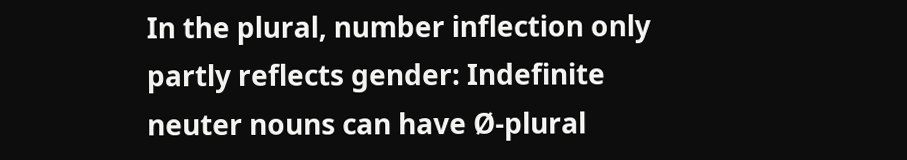In the plural, number inflection only partly reflects gender: Indefinite neuter nouns can have Ø-plural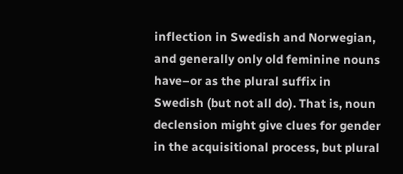inflection in Swedish and Norwegian, and generally only old feminine nouns have–or as the plural suffix in Swedish (but not all do). That is, noun declension might give clues for gender in the acquisitional process, but plural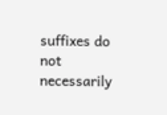suffixes do not necessarily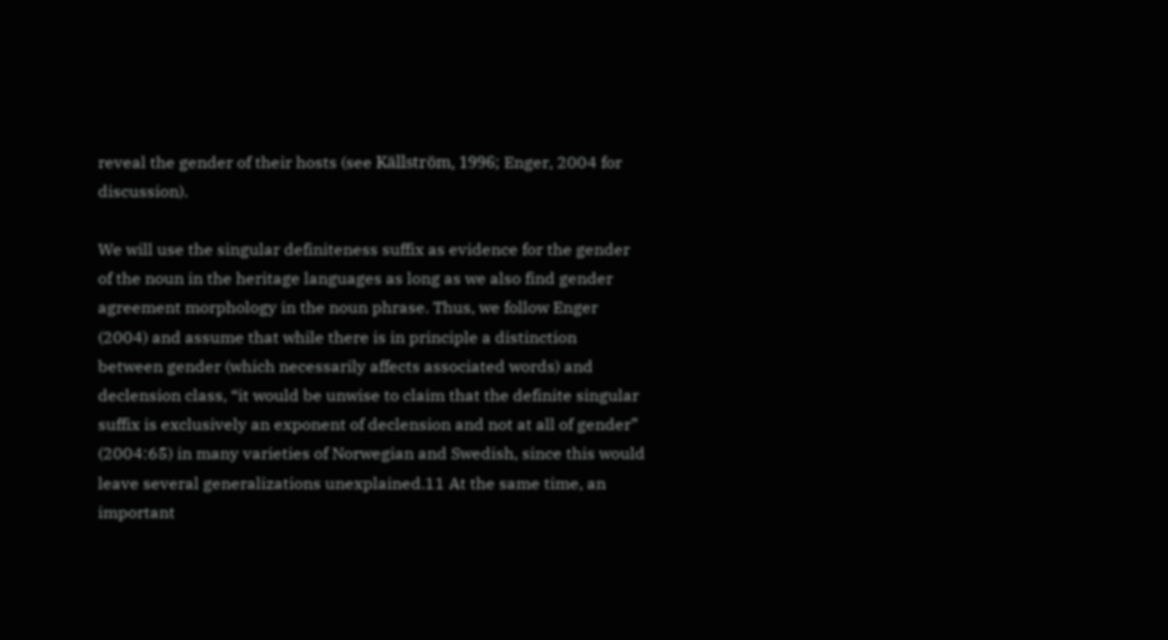reveal the gender of their hosts (see Källström, 1996; Enger, 2004 for discussion).

We will use the singular definiteness suffix as evidence for the gender of the noun in the heritage languages as long as we also find gender agreement morphology in the noun phrase. Thus, we follow Enger (2004) and assume that while there is in principle a distinction between gender (which necessarily affects associated words) and declension class, “it would be unwise to claim that the definite singular suffix is exclusively an exponent of declension and not at all of gender” (2004:65) in many varieties of Norwegian and Swedish, since this would leave several generalizations unexplained.11 At the same time, an important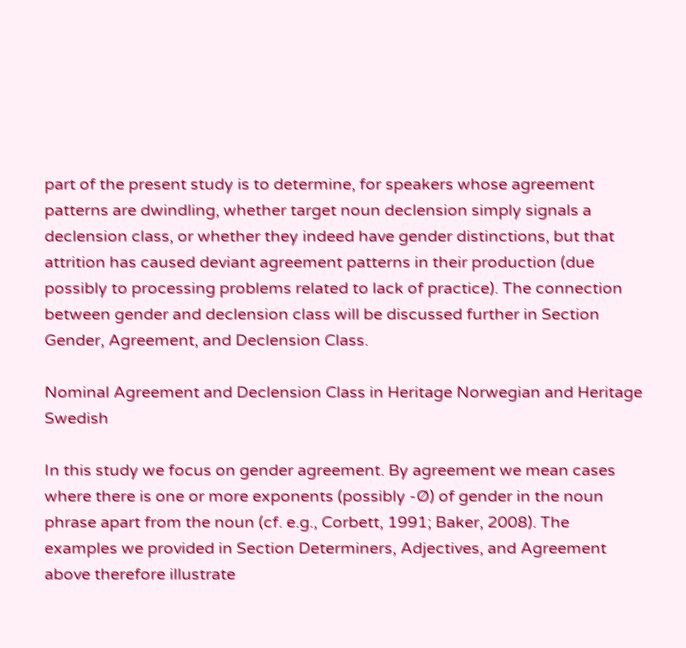part of the present study is to determine, for speakers whose agreement patterns are dwindling, whether target noun declension simply signals a declension class, or whether they indeed have gender distinctions, but that attrition has caused deviant agreement patterns in their production (due possibly to processing problems related to lack of practice). The connection between gender and declension class will be discussed further in Section Gender, Agreement, and Declension Class.

Nominal Agreement and Declension Class in Heritage Norwegian and Heritage Swedish

In this study we focus on gender agreement. By agreement we mean cases where there is one or more exponents (possibly -Ø) of gender in the noun phrase apart from the noun (cf. e.g., Corbett, 1991; Baker, 2008). The examples we provided in Section Determiners, Adjectives, and Agreement above therefore illustrate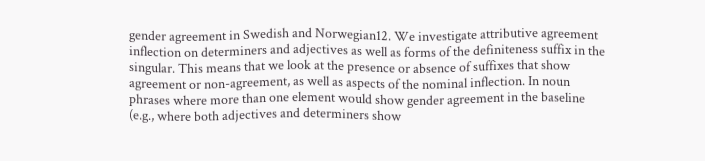gender agreement in Swedish and Norwegian12. We investigate attributive agreement inflection on determiners and adjectives as well as forms of the definiteness suffix in the singular. This means that we look at the presence or absence of suffixes that show agreement or non-agreement, as well as aspects of the nominal inflection. In noun phrases where more than one element would show gender agreement in the baseline (e.g., where both adjectives and determiners show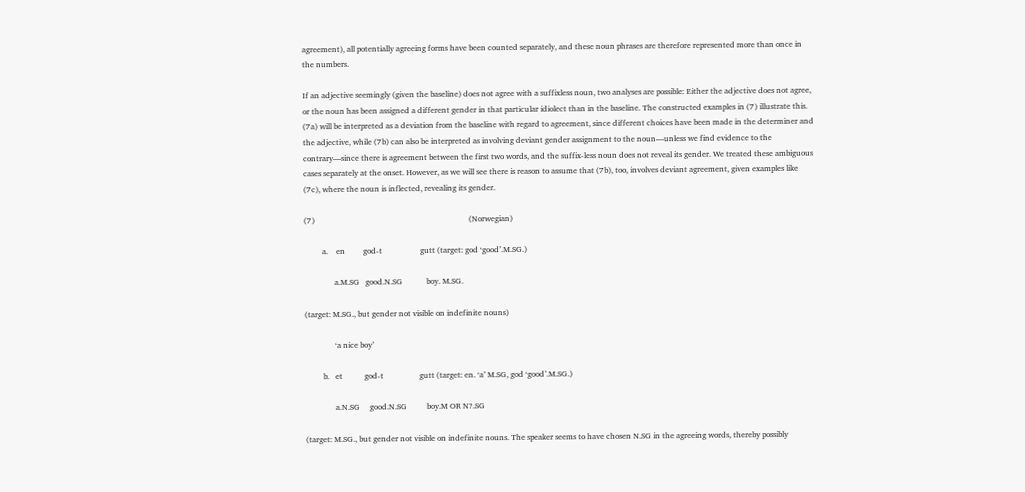agreement), all potentially agreeing forms have been counted separately, and these noun phrases are therefore represented more than once in the numbers.

If an adjective seemingly (given the baseline) does not agree with a suffixless noun, two analyses are possible: Either the adjective does not agree, or the noun has been assigned a different gender in that particular idiolect than in the baseline. The constructed examples in (7) illustrate this. (7a) will be interpreted as a deviation from the baseline with regard to agreement, since different choices have been made in the determiner and the adjective, while (7b) can also be interpreted as involving deviant gender assignment to the noun—unless we find evidence to the contrary—since there is agreement between the first two words, and the suffix-less noun does not reveal its gender. We treated these ambiguous cases separately at the onset. However, as we will see there is reason to assume that (7b), too, involves deviant agreement, given examples like (7c), where the noun is inflected, revealing its gender.

(7)                                                                             (Norwegian)

         a.    en         god-t                   gutt (target: god ‘good’.M.SG.)

               a.M.SG   good.N.SG            boy. M.SG.

(target: M.SG., but gender not visible on indefinite nouns)

               ‘a nice boy’

         b.   et           god-t                  gutt (target: en. ‘a’ M.SG, god ‘good’.M.SG.)

               a.N.SG     good.N.SG          boy.M OR N?.SG

(target: M.SG., but gender not visible on indefinite nouns. The speaker seems to have chosen N.SG in the agreeing words, thereby possibly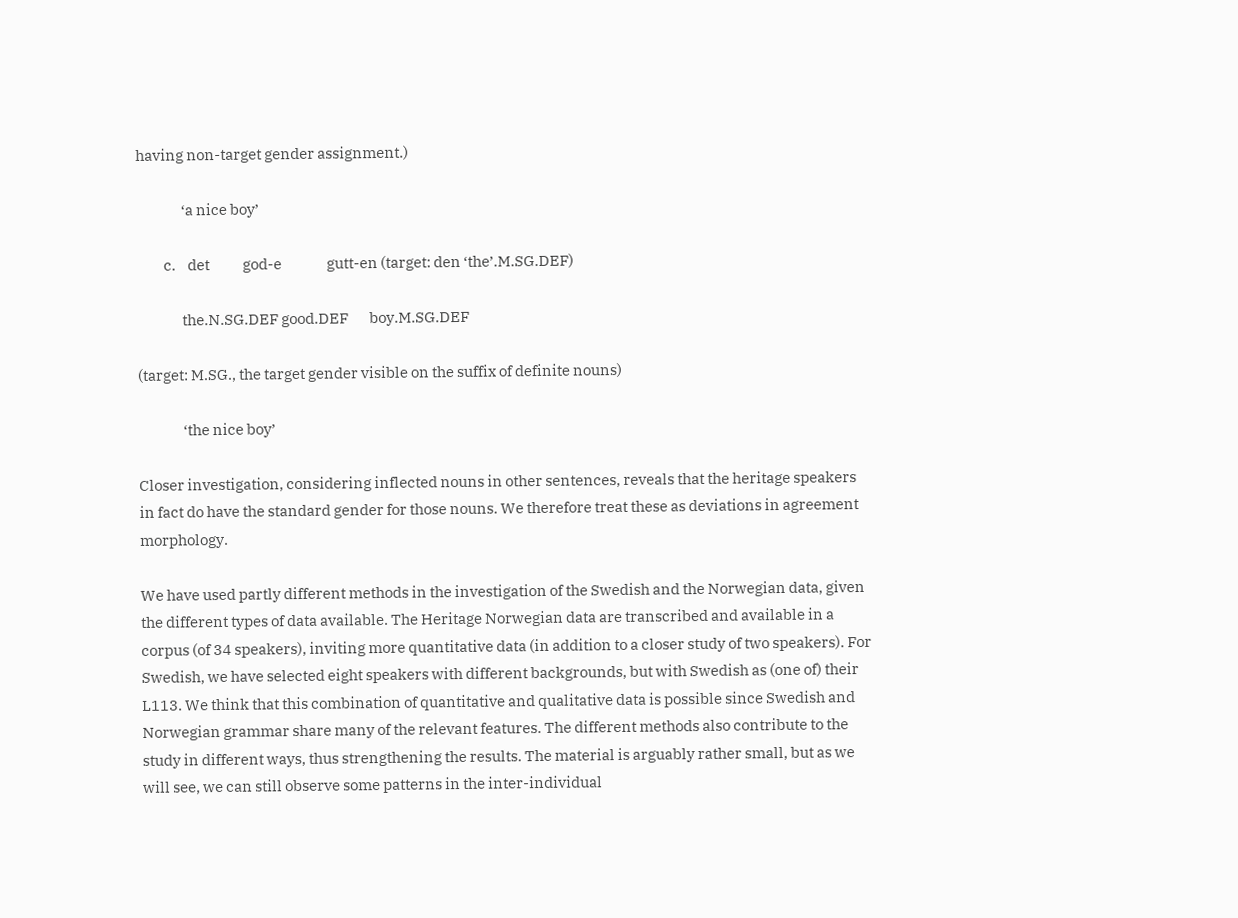having non-target gender assignment.)

               ‘a nice boy’

         c.    det           god-e               gutt-en (target: den ‘the’.M.SG.DEF)

               the.N.SG.DEF good.DEF       boy.M.SG.DEF

(target: M.SG., the target gender visible on the suffix of definite nouns)

               ‘the nice boy’

Closer investigation, considering inflected nouns in other sentences, reveals that the heritage speakers in fact do have the standard gender for those nouns. We therefore treat these as deviations in agreement morphology.

We have used partly different methods in the investigation of the Swedish and the Norwegian data, given the different types of data available. The Heritage Norwegian data are transcribed and available in a corpus (of 34 speakers), inviting more quantitative data (in addition to a closer study of two speakers). For Swedish, we have selected eight speakers with different backgrounds, but with Swedish as (one of) their L113. We think that this combination of quantitative and qualitative data is possible since Swedish and Norwegian grammar share many of the relevant features. The different methods also contribute to the study in different ways, thus strengthening the results. The material is arguably rather small, but as we will see, we can still observe some patterns in the inter-individual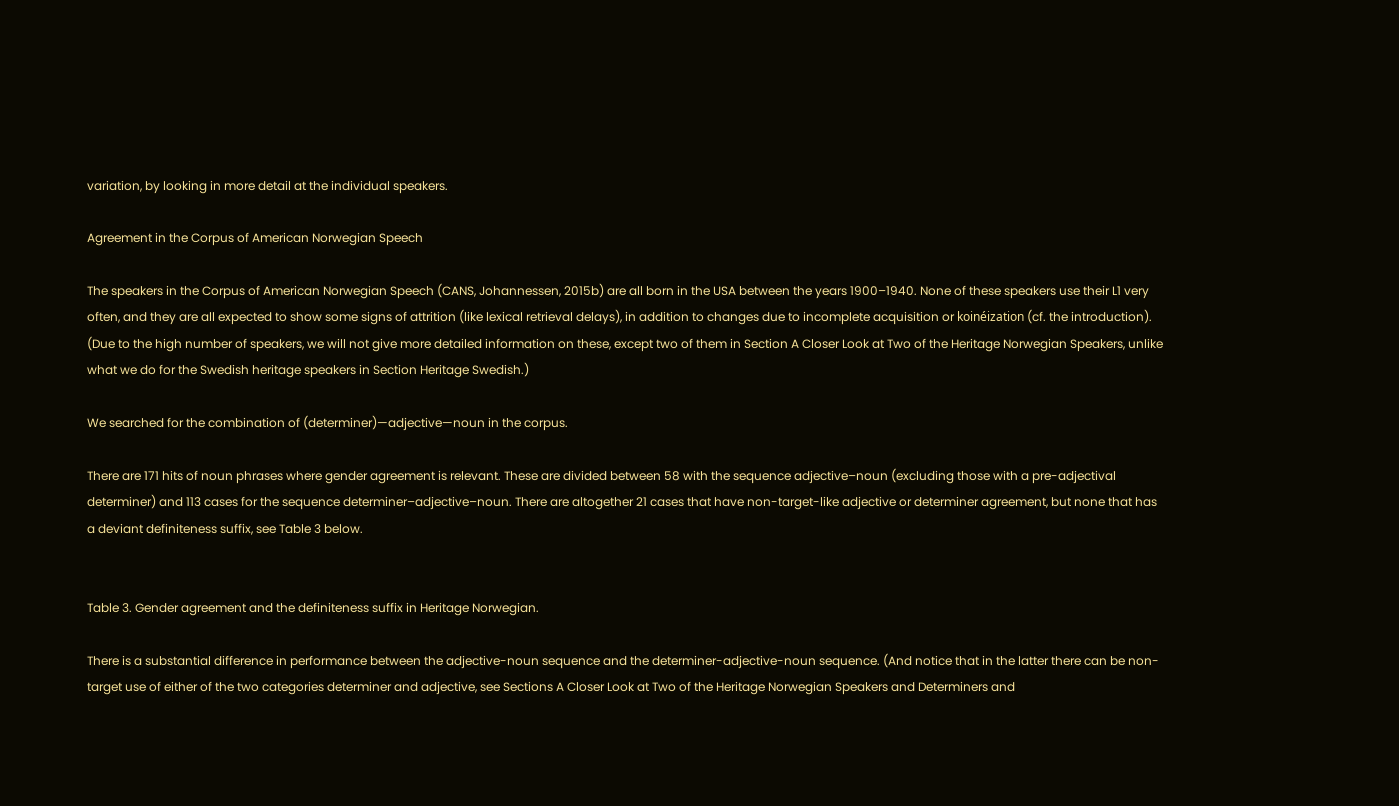variation, by looking in more detail at the individual speakers.

Agreement in the Corpus of American Norwegian Speech

The speakers in the Corpus of American Norwegian Speech (CANS, Johannessen, 2015b) are all born in the USA between the years 1900–1940. None of these speakers use their L1 very often, and they are all expected to show some signs of attrition (like lexical retrieval delays), in addition to changes due to incomplete acquisition or koinéization (cf. the introduction). (Due to the high number of speakers, we will not give more detailed information on these, except two of them in Section A Closer Look at Two of the Heritage Norwegian Speakers, unlike what we do for the Swedish heritage speakers in Section Heritage Swedish.)

We searched for the combination of (determiner)—adjective—noun in the corpus.

There are 171 hits of noun phrases where gender agreement is relevant. These are divided between 58 with the sequence adjective–noun (excluding those with a pre-adjectival determiner) and 113 cases for the sequence determiner–adjective–noun. There are altogether 21 cases that have non-target-like adjective or determiner agreement, but none that has a deviant definiteness suffix, see Table 3 below.


Table 3. Gender agreement and the definiteness suffix in Heritage Norwegian.

There is a substantial difference in performance between the adjective-noun sequence and the determiner-adjective-noun sequence. (And notice that in the latter there can be non-target use of either of the two categories determiner and adjective, see Sections A Closer Look at Two of the Heritage Norwegian Speakers and Determiners and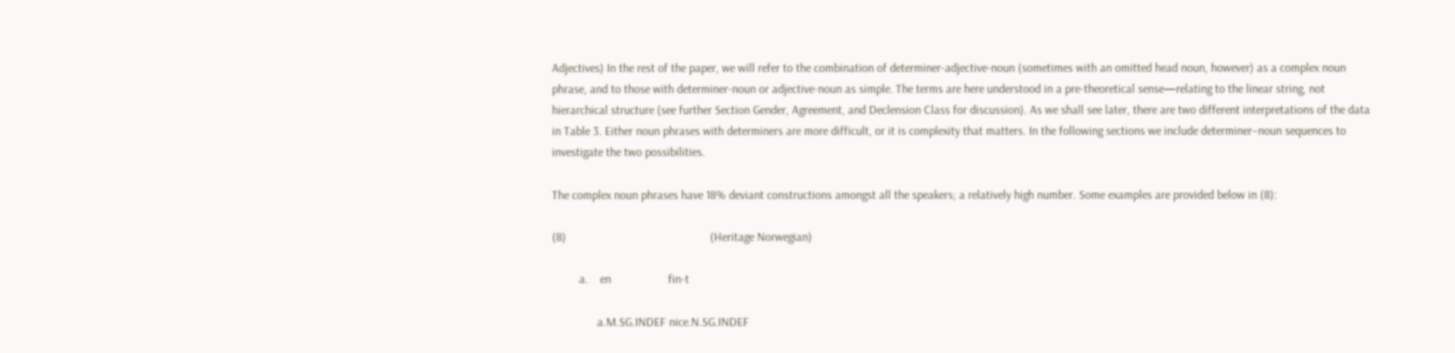Adjectives) In the rest of the paper, we will refer to the combination of determiner-adjective-noun (sometimes with an omitted head noun, however) as a complex noun phrase, and to those with determiner-noun or adjective-noun as simple. The terms are here understood in a pre-theoretical sense—relating to the linear string, not hierarchical structure (see further Section Gender, Agreement, and Declension Class for discussion). As we shall see later, there are two different interpretations of the data in Table 3. Either noun phrases with determiners are more difficult, or it is complexity that matters. In the following sections we include determiner–noun sequences to investigate the two possibilities.

The complex noun phrases have 18% deviant constructions amongst all the speakers; a relatively high number. Some examples are provided below in (8):

(8)                                                (Heritage Norwegian)

         a.    en                   fin-t

               a.M.SG.INDEF nice.N.SG.INDEF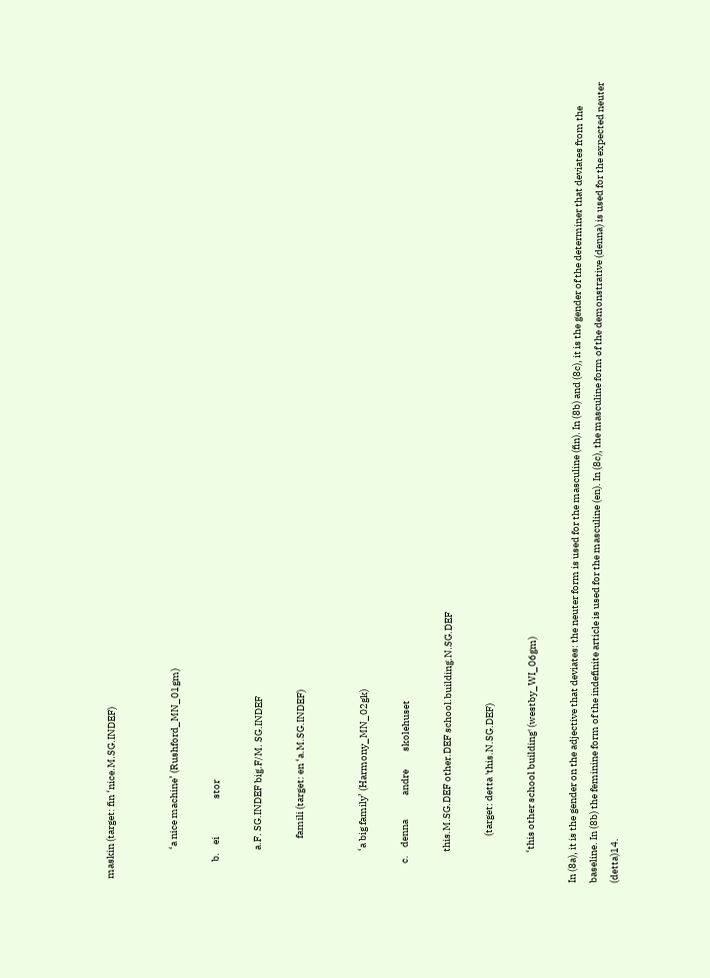maskin (target: fin ‘nice.M.SG.INDEF)


               ‘a nice machine’ (Rushford_MN_01gm)

         b.    ei                   stor

               a.F. SG.INDEF big.F/M. SG.INDEF

                     famili (target: en ‘a.M.SG.INDEF)


               ‘a big family’ (Harmony_MN_02gk)

         c.    denna            andre         skolehuset

               this.M.SG.DEF other.DEF school.building.N.SG.DEF

                       (target: detta 'this.N.SG.DEF)

               ‘this other school building' (westby_WI_06gm)

In (8a), it is the gender on the adjective that deviates: the neuter form is used for the masculine (fin). In (8b) and (8c), it is the gender of the determiner that deviates from the baseline. In (8b) the feminine form of the indefinite article is used for the masculine (en). In (8c), the masculine form of the demonstrative (denna) is used for the expected neuter (detta)14.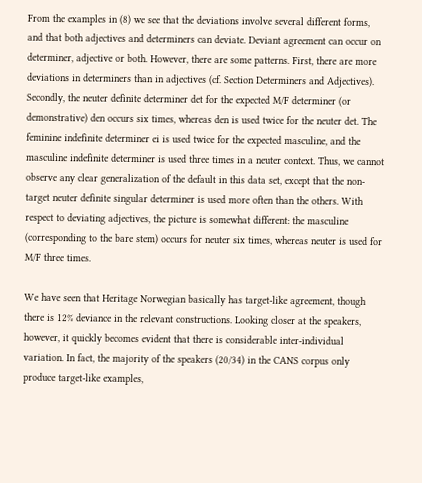From the examples in (8) we see that the deviations involve several different forms, and that both adjectives and determiners can deviate. Deviant agreement can occur on determiner, adjective or both. However, there are some patterns. First, there are more deviations in determiners than in adjectives (cf. Section Determiners and Adjectives). Secondly, the neuter definite determiner det for the expected M/F determiner (or demonstrative) den occurs six times, whereas den is used twice for the neuter det. The feminine indefinite determiner ei is used twice for the expected masculine, and the masculine indefinite determiner is used three times in a neuter context. Thus, we cannot observe any clear generalization of the default in this data set, except that the non-target neuter definite singular determiner is used more often than the others. With respect to deviating adjectives, the picture is somewhat different: the masculine (corresponding to the bare stem) occurs for neuter six times, whereas neuter is used for M/F three times.

We have seen that Heritage Norwegian basically has target-like agreement, though there is 12% deviance in the relevant constructions. Looking closer at the speakers, however, it quickly becomes evident that there is considerable inter-individual variation. In fact, the majority of the speakers (20/34) in the CANS corpus only produce target-like examples,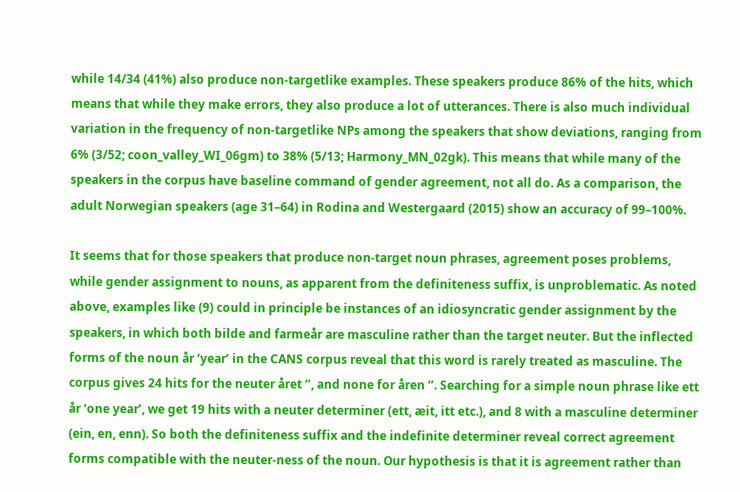while 14/34 (41%) also produce non-targetlike examples. These speakers produce 86% of the hits, which means that while they make errors, they also produce a lot of utterances. There is also much individual variation in the frequency of non-targetlike NPs among the speakers that show deviations, ranging from 6% (3/52; coon_valley_WI_06gm) to 38% (5/13; Harmony_MN_02gk). This means that while many of the speakers in the corpus have baseline command of gender agreement, not all do. As a comparison, the adult Norwegian speakers (age 31–64) in Rodina and Westergaard (2015) show an accuracy of 99–100%.

It seems that for those speakers that produce non-target noun phrases, agreement poses problems, while gender assignment to nouns, as apparent from the definiteness suffix, is unproblematic. As noted above, examples like (9) could in principle be instances of an idiosyncratic gender assignment by the speakers, in which both bilde and farmeår are masculine rather than the target neuter. But the inflected forms of the noun år ‘year’ in the CANS corpus reveal that this word is rarely treated as masculine. The corpus gives 24 hits for the neuter året ‘’, and none for åren ‘’. Searching for a simple noun phrase like ett år ‘one year’, we get 19 hits with a neuter determiner (ett, æit, itt etc.), and 8 with a masculine determiner (ein, en, enn). So both the definiteness suffix and the indefinite determiner reveal correct agreement forms compatible with the neuter-ness of the noun. Our hypothesis is that it is agreement rather than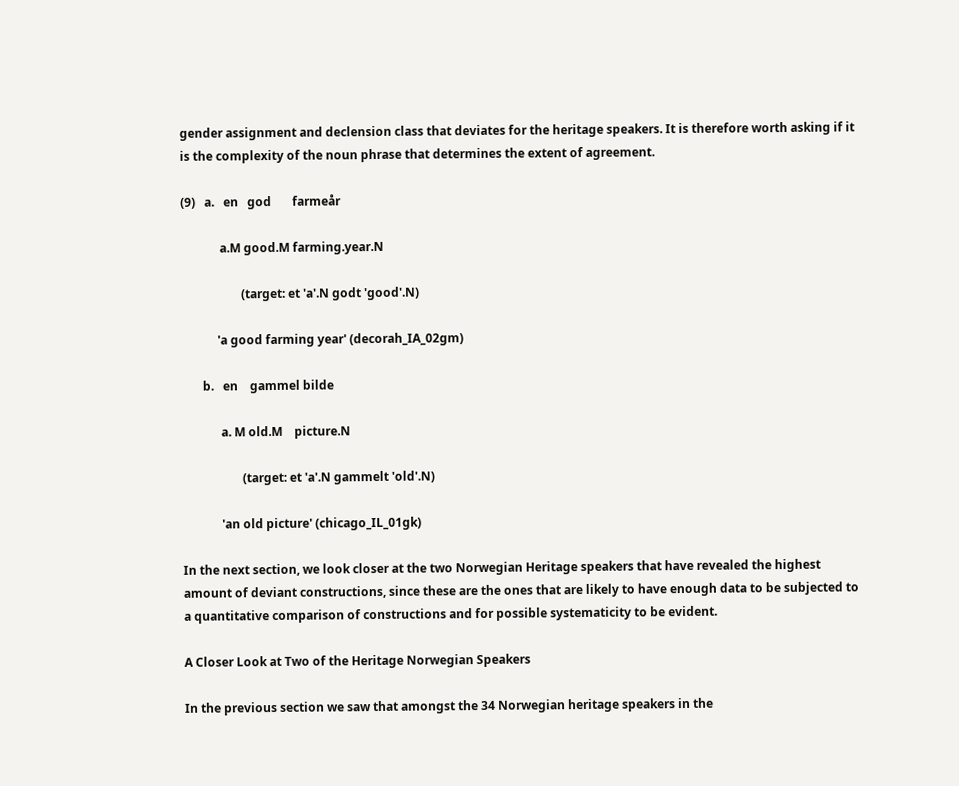gender assignment and declension class that deviates for the heritage speakers. It is therefore worth asking if it is the complexity of the noun phrase that determines the extent of agreement.

(9)   a.   en   god       farmeår

             a.M good.M farming.year.N

                    (target: et 'a'.N godt 'good'.N)

            'a good farming year' (decorah_IA_02gm)

       b.   en    gammel bilde

             a. M old.M    picture.N

                    (target: et 'a'.N gammelt 'old'.N)

             'an old picture' (chicago_IL_01gk)

In the next section, we look closer at the two Norwegian Heritage speakers that have revealed the highest amount of deviant constructions, since these are the ones that are likely to have enough data to be subjected to a quantitative comparison of constructions and for possible systematicity to be evident.

A Closer Look at Two of the Heritage Norwegian Speakers

In the previous section we saw that amongst the 34 Norwegian heritage speakers in the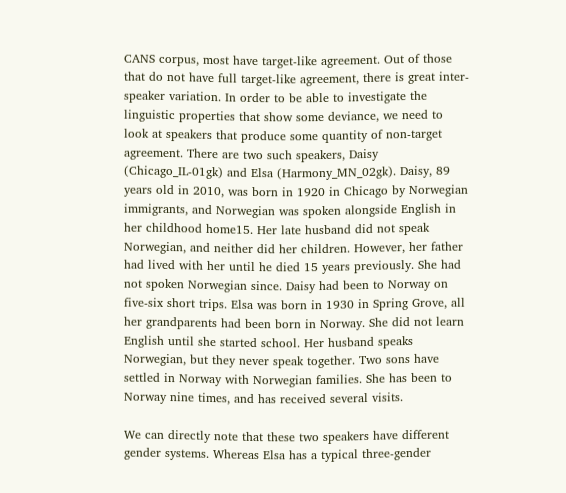CANS corpus, most have target-like agreement. Out of those that do not have full target-like agreement, there is great inter-speaker variation. In order to be able to investigate the linguistic properties that show some deviance, we need to look at speakers that produce some quantity of non-target agreement. There are two such speakers, Daisy (Chicago_IL-01gk) and Elsa (Harmony_MN_02gk). Daisy, 89 years old in 2010, was born in 1920 in Chicago by Norwegian immigrants, and Norwegian was spoken alongside English in her childhood home15. Her late husband did not speak Norwegian, and neither did her children. However, her father had lived with her until he died 15 years previously. She had not spoken Norwegian since. Daisy had been to Norway on five-six short trips. Elsa was born in 1930 in Spring Grove, all her grandparents had been born in Norway. She did not learn English until she started school. Her husband speaks Norwegian, but they never speak together. Two sons have settled in Norway with Norwegian families. She has been to Norway nine times, and has received several visits.

We can directly note that these two speakers have different gender systems. Whereas Elsa has a typical three-gender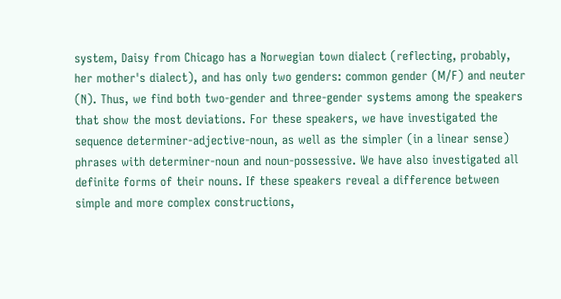system, Daisy from Chicago has a Norwegian town dialect (reflecting, probably, her mother's dialect), and has only two genders: common gender (M/F) and neuter (N). Thus, we find both two-gender and three-gender systems among the speakers that show the most deviations. For these speakers, we have investigated the sequence determiner-adjective-noun, as well as the simpler (in a linear sense) phrases with determiner-noun and noun-possessive. We have also investigated all definite forms of their nouns. If these speakers reveal a difference between simple and more complex constructions,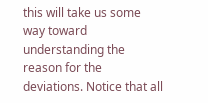this will take us some way toward understanding the reason for the deviations. Notice that all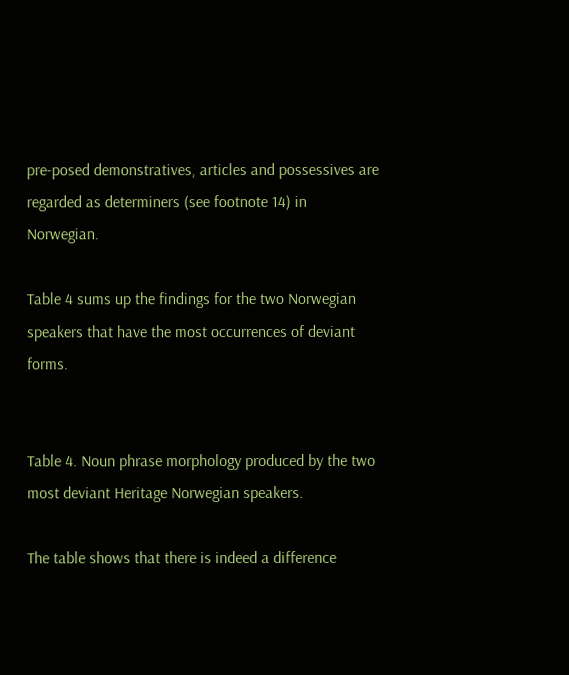pre-posed demonstratives, articles and possessives are regarded as determiners (see footnote 14) in Norwegian.

Table 4 sums up the findings for the two Norwegian speakers that have the most occurrences of deviant forms.


Table 4. Noun phrase morphology produced by the two most deviant Heritage Norwegian speakers.

The table shows that there is indeed a difference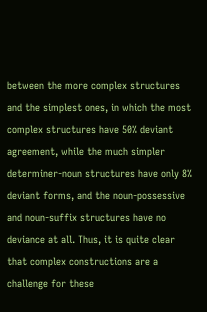between the more complex structures and the simplest ones, in which the most complex structures have 50% deviant agreement, while the much simpler determiner-noun structures have only 8% deviant forms, and the noun-possessive and noun-suffix structures have no deviance at all. Thus, it is quite clear that complex constructions are a challenge for these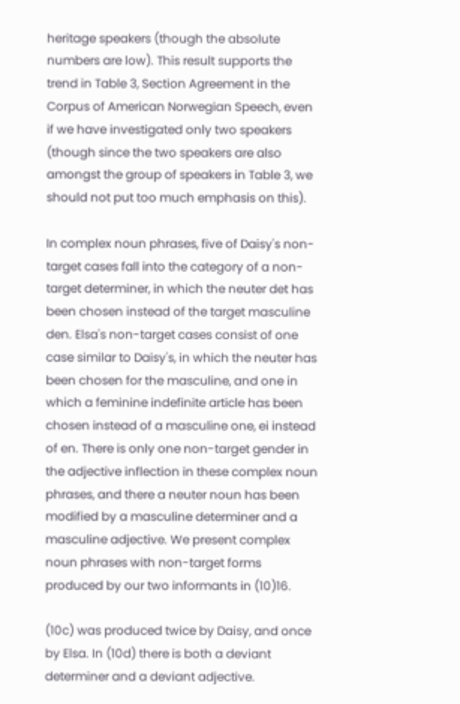heritage speakers (though the absolute numbers are low). This result supports the trend in Table 3, Section Agreement in the Corpus of American Norwegian Speech, even if we have investigated only two speakers (though since the two speakers are also amongst the group of speakers in Table 3, we should not put too much emphasis on this).

In complex noun phrases, five of Daisy's non-target cases fall into the category of a non-target determiner, in which the neuter det has been chosen instead of the target masculine den. Elsa's non-target cases consist of one case similar to Daisy's, in which the neuter has been chosen for the masculine, and one in which a feminine indefinite article has been chosen instead of a masculine one, ei instead of en. There is only one non-target gender in the adjective inflection in these complex noun phrases, and there a neuter noun has been modified by a masculine determiner and a masculine adjective. We present complex noun phrases with non-target forms produced by our two informants in (10)16.

(10c) was produced twice by Daisy, and once by Elsa. In (10d) there is both a deviant determiner and a deviant adjective.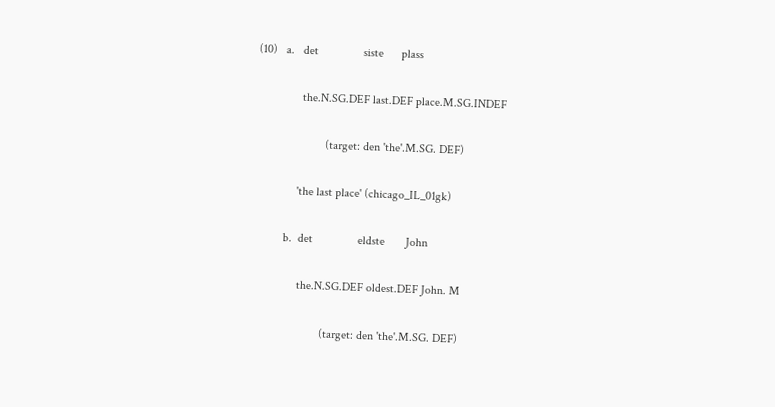(10)   a.   det               siste      plass

               the.N.SG.DEF last.DEF place.M.SG.INDEF

                       (target: den 'the'.M.SG. DEF)

              'the last place' (chicago_IL_01gk)

          b.  det               eldste       John

               the.N.SG.DEF oldest.DEF John. M

                       (target: den 'the'.M.SG. DEF)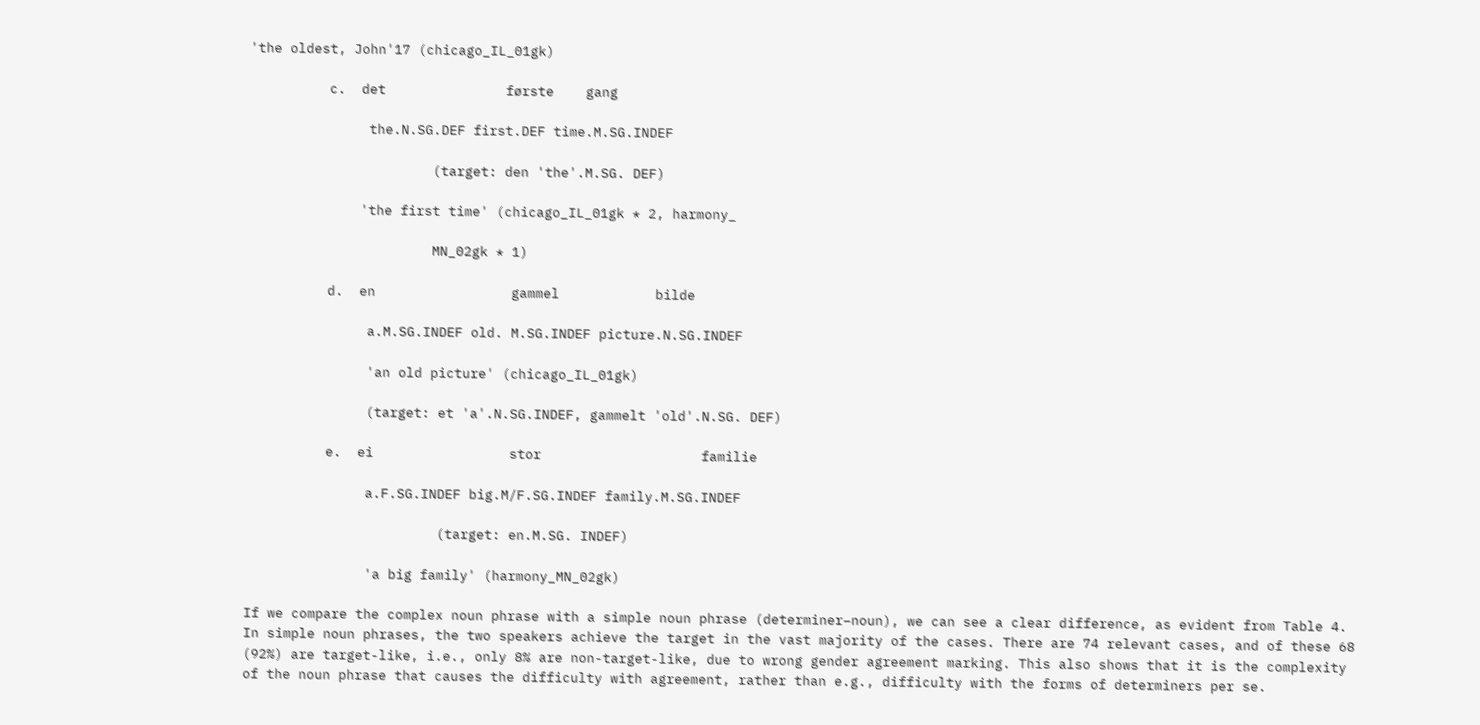'the oldest, John'17 (chicago_IL_01gk)

          c.  det               første    gang

               the.N.SG.DEF first.DEF time.M.SG.INDEF

                       (target: den 'the'.M.SG. DEF)

              'the first time' (chicago_IL_01gk * 2, harmony_

                       MN_02gk * 1)

          d.  en                 gammel            bilde

               a.M.SG.INDEF old. M.SG.INDEF picture.N.SG.INDEF

               'an old picture' (chicago_IL_01gk)

               (target: et 'a'.N.SG.INDEF, gammelt 'old'.N.SG. DEF)

          e.  ei                 stor                    familie

               a.F.SG.INDEF big.M/F.SG.INDEF family.M.SG.INDEF

                        (target: en.M.SG. INDEF)

               'a big family' (harmony_MN_02gk)

If we compare the complex noun phrase with a simple noun phrase (determiner–noun), we can see a clear difference, as evident from Table 4. In simple noun phrases, the two speakers achieve the target in the vast majority of the cases. There are 74 relevant cases, and of these 68 (92%) are target-like, i.e., only 8% are non-target-like, due to wrong gender agreement marking. This also shows that it is the complexity of the noun phrase that causes the difficulty with agreement, rather than e.g., difficulty with the forms of determiners per se.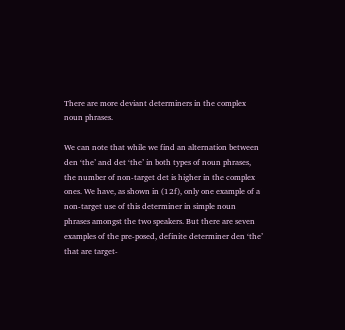There are more deviant determiners in the complex noun phrases.

We can note that while we find an alternation between den ‘the’ and det ‘the’ in both types of noun phrases, the number of non-target det is higher in the complex ones. We have, as shown in (12f), only one example of a non-target use of this determiner in simple noun phrases amongst the two speakers. But there are seven examples of the pre-posed, definite determiner den ‘the’ that are target-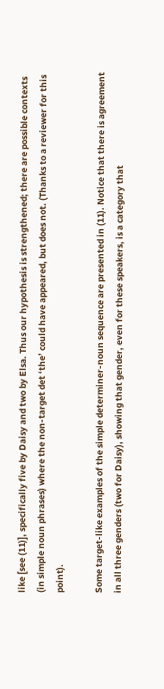like [see (11)], specifically five by Daisy and two by Elsa. Thus our hypothesis is strengthened; there are possible contexts (in simple noun phrases) where the non-target det ‘the’ could have appeared, but does not. (Thanks to a reviewer for this point).

Some target-like examples of the simple determiner-noun sequence are presented in (11). Notice that there is agreement in all three genders (two for Daisy), showing that gender, even for these speakers, is a category that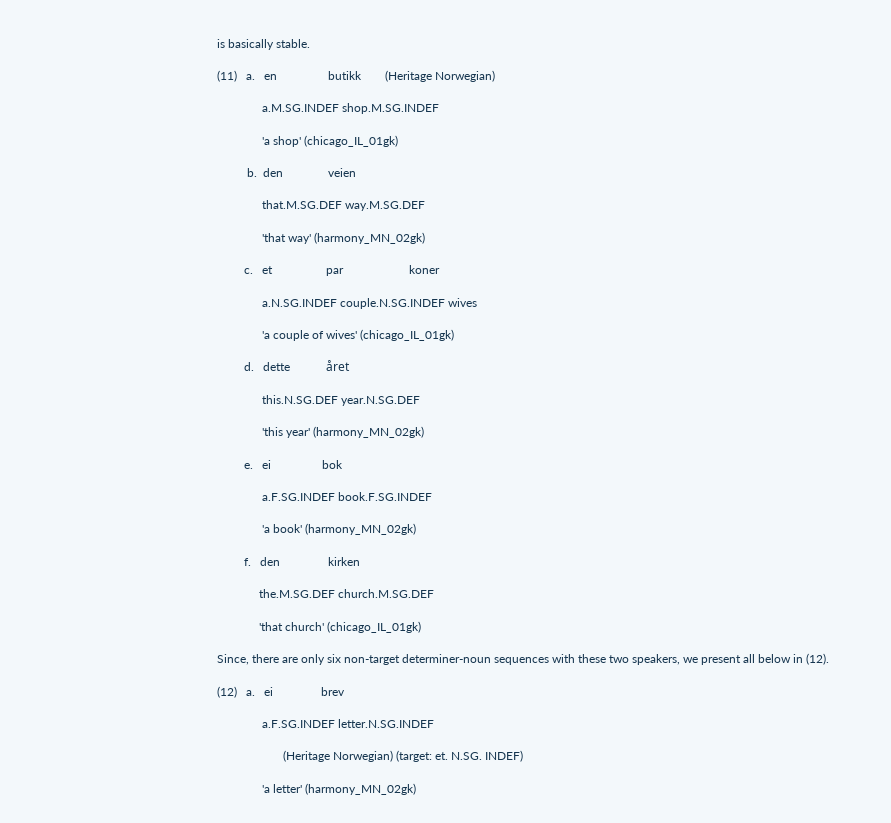is basically stable.

(11)   a.   en                 butikk        (Heritage Norwegian)

               a.M.SG.INDEF shop.M.SG.INDEF

               'a shop' (chicago_IL_01gk)

          b.  den               veien

               that.M.SG.DEF way.M.SG.DEF

               'that way' (harmony_MN_02gk)

         c.   et                  par                      koner

               a.N.SG.INDEF couple.N.SG.INDEF wives

               'a couple of wives' (chicago_IL_01gk)

         d.   dette            året

               this.N.SG.DEF year.N.SG.DEF

               'this year' (harmony_MN_02gk)

         e.   ei                 bok

               a.F.SG.INDEF book.F.SG.INDEF

               'a book' (harmony_MN_02gk)

         f.   den                kirken

              the.M.SG.DEF church.M.SG.DEF

              'that church' (chicago_IL_01gk)

Since, there are only six non-target determiner-noun sequences with these two speakers, we present all below in (12).

(12)   a.   ei                brev

               a.F.SG.INDEF letter.N.SG.INDEF

                      (Heritage Norwegian) (target: et. N.SG. INDEF)

               'a letter' (harmony_MN_02gk)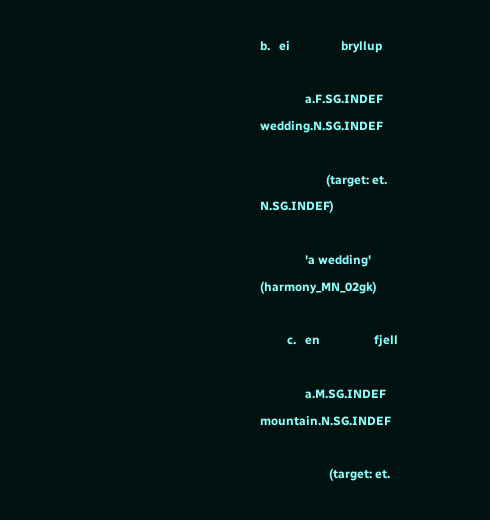b.   ei                 bryllup

               a.F.SG.INDEF wedding.N.SG.INDEF

                      (target: et. N.SG.INDEF)

               'a wedding' (harmony_MN_02gk)

         c.   en                  fjell

               a.M.SG.INDEF mountain.N.SG.INDEF

                       (target: et.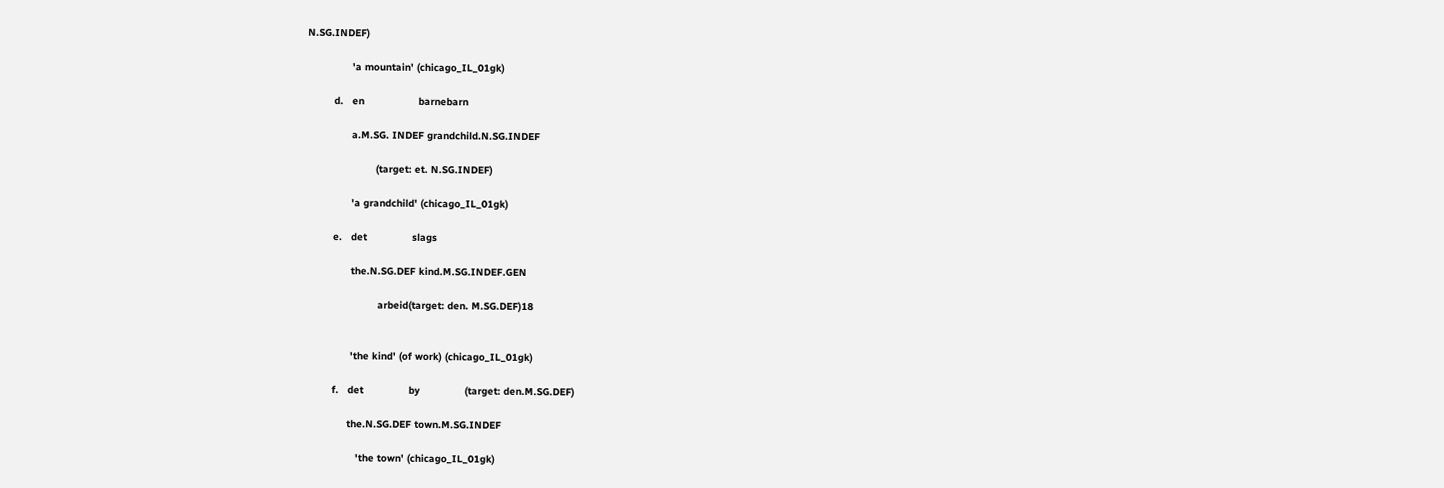N.SG.INDEF)

               'a mountain' (chicago_IL_01gk)

         d.   en                  barnebarn

               a.M.SG. INDEF grandchild.N.SG.INDEF

                       (target: et. N.SG.INDEF)

               'a grandchild' (chicago_IL_01gk)

         e.   det               slags

               the.N.SG.DEF kind.M.SG.INDEF.GEN

                        arbeid(target: den. M.SG.DEF)18


               'the kind' (of work) (chicago_IL_01gk)

         f.   det               by               (target: den.M.SG.DEF)

              the.N.SG.DEF town.M.SG.INDEF

                 'the town' (chicago_IL_01gk)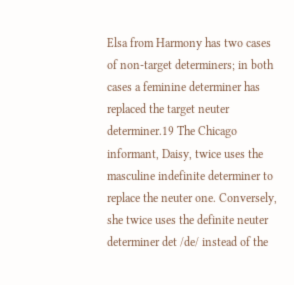Elsa from Harmony has two cases of non-target determiners; in both cases a feminine determiner has replaced the target neuter determiner.19 The Chicago informant, Daisy, twice uses the masculine indefinite determiner to replace the neuter one. Conversely, she twice uses the definite neuter determiner det /de/ instead of the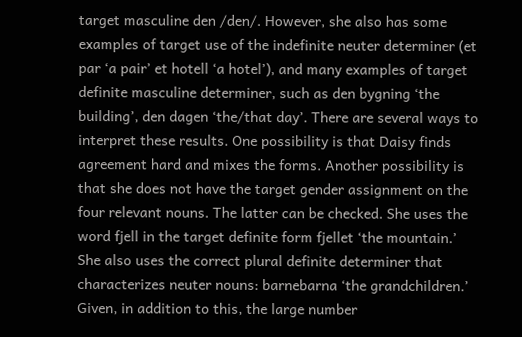target masculine den /den/. However, she also has some examples of target use of the indefinite neuter determiner (et par ‘a pair’ et hotell ‘a hotel’), and many examples of target definite masculine determiner, such as den bygning ‘the building’, den dagen ‘the/that day’. There are several ways to interpret these results. One possibility is that Daisy finds agreement hard and mixes the forms. Another possibility is that she does not have the target gender assignment on the four relevant nouns. The latter can be checked. She uses the word fjell in the target definite form fjellet ‘the mountain.’ She also uses the correct plural definite determiner that characterizes neuter nouns: barnebarna ‘the grandchildren.’ Given, in addition to this, the large number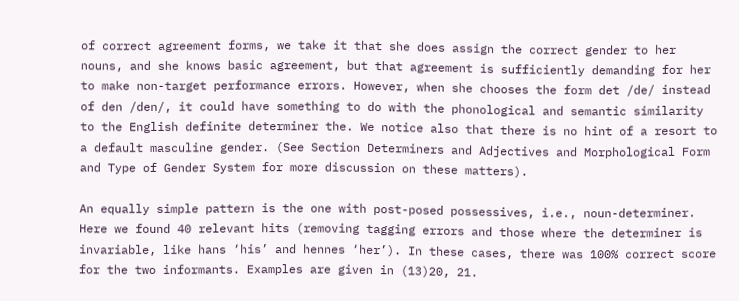of correct agreement forms, we take it that she does assign the correct gender to her nouns, and she knows basic agreement, but that agreement is sufficiently demanding for her to make non-target performance errors. However, when she chooses the form det /de/ instead of den /den/, it could have something to do with the phonological and semantic similarity to the English definite determiner the. We notice also that there is no hint of a resort to a default masculine gender. (See Section Determiners and Adjectives and Morphological Form and Type of Gender System for more discussion on these matters).

An equally simple pattern is the one with post-posed possessives, i.e., noun-determiner. Here we found 40 relevant hits (removing tagging errors and those where the determiner is invariable, like hans ‘his’ and hennes ‘her’). In these cases, there was 100% correct score for the two informants. Examples are given in (13)20, 21.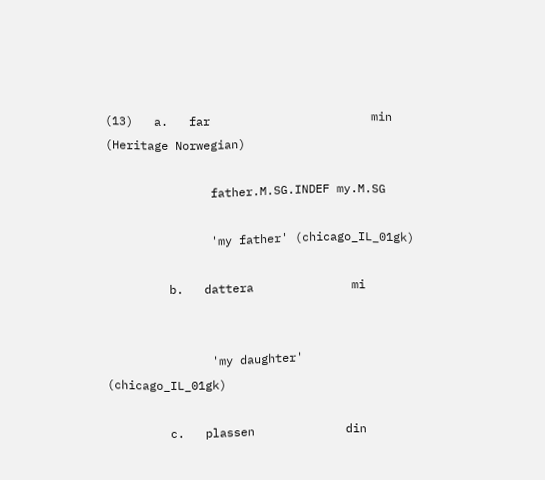(13)   a.   far                       min  (Heritage Norwegian)

               father.M.SG.INDEF my.M.SG

               'my father' (chicago_IL_01gk)

         b.   dattera              mi


               'my daughter' (chicago_IL_01gk)

         c.   plassen             din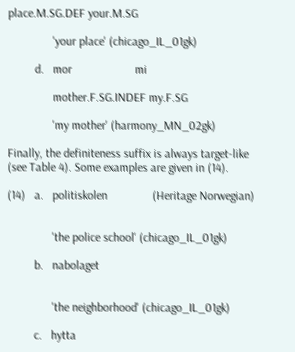place.M.SG.DEF your.M.SG

               'your place' (chicago_IL_01gk)

         d.   mor                     mi

               mother.F.SG.INDEF my.F.SG

               'my mother' (harmony_MN_02gk)

Finally, the definiteness suffix is always target-like (see Table 4). Some examples are given in (14).

(14)   a.   politiskolen               (Heritage Norwegian)


               'the police school' (chicago_IL_01gk)

         b.   nabolaget


               'the neighborhood' (chicago_IL_01gk)

         c.   hytta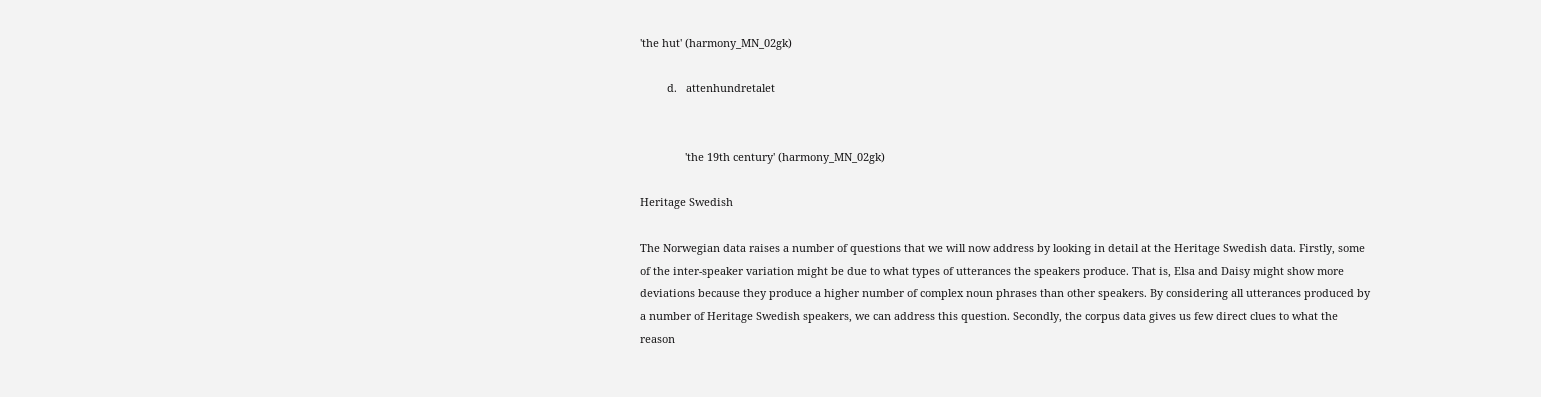'the hut' (harmony_MN_02gk)

         d.   attenhundretalet


               'the 19th century' (harmony_MN_02gk)

Heritage Swedish

The Norwegian data raises a number of questions that we will now address by looking in detail at the Heritage Swedish data. Firstly, some of the inter-speaker variation might be due to what types of utterances the speakers produce. That is, Elsa and Daisy might show more deviations because they produce a higher number of complex noun phrases than other speakers. By considering all utterances produced by a number of Heritage Swedish speakers, we can address this question. Secondly, the corpus data gives us few direct clues to what the reason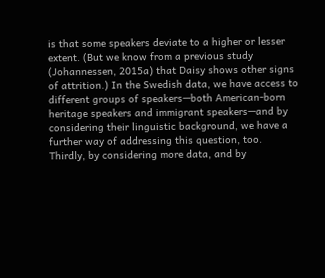is that some speakers deviate to a higher or lesser extent. (But we know from a previous study (Johannessen, 2015a) that Daisy shows other signs of attrition.) In the Swedish data, we have access to different groups of speakers—both American-born heritage speakers and immigrant speakers—and by considering their linguistic background, we have a further way of addressing this question, too. Thirdly, by considering more data, and by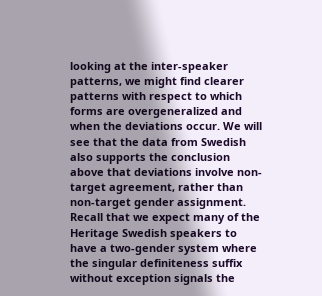looking at the inter-speaker patterns, we might find clearer patterns with respect to which forms are overgeneralized and when the deviations occur. We will see that the data from Swedish also supports the conclusion above that deviations involve non-target agreement, rather than non-target gender assignment. Recall that we expect many of the Heritage Swedish speakers to have a two-gender system where the singular definiteness suffix without exception signals the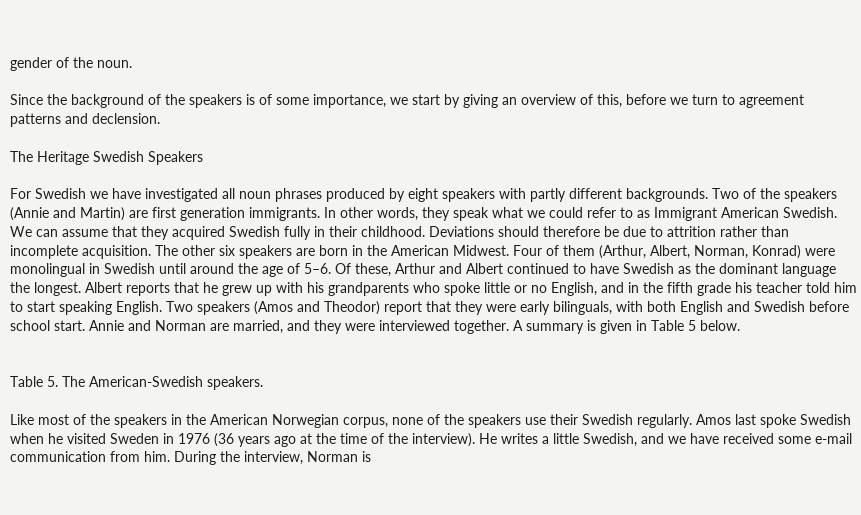gender of the noun.

Since the background of the speakers is of some importance, we start by giving an overview of this, before we turn to agreement patterns and declension.

The Heritage Swedish Speakers

For Swedish we have investigated all noun phrases produced by eight speakers with partly different backgrounds. Two of the speakers (Annie and Martin) are first generation immigrants. In other words, they speak what we could refer to as Immigrant American Swedish. We can assume that they acquired Swedish fully in their childhood. Deviations should therefore be due to attrition rather than incomplete acquisition. The other six speakers are born in the American Midwest. Four of them (Arthur, Albert, Norman, Konrad) were monolingual in Swedish until around the age of 5–6. Of these, Arthur and Albert continued to have Swedish as the dominant language the longest. Albert reports that he grew up with his grandparents who spoke little or no English, and in the fifth grade his teacher told him to start speaking English. Two speakers (Amos and Theodor) report that they were early bilinguals, with both English and Swedish before school start. Annie and Norman are married, and they were interviewed together. A summary is given in Table 5 below.


Table 5. The American-Swedish speakers.

Like most of the speakers in the American Norwegian corpus, none of the speakers use their Swedish regularly. Amos last spoke Swedish when he visited Sweden in 1976 (36 years ago at the time of the interview). He writes a little Swedish, and we have received some e-mail communication from him. During the interview, Norman is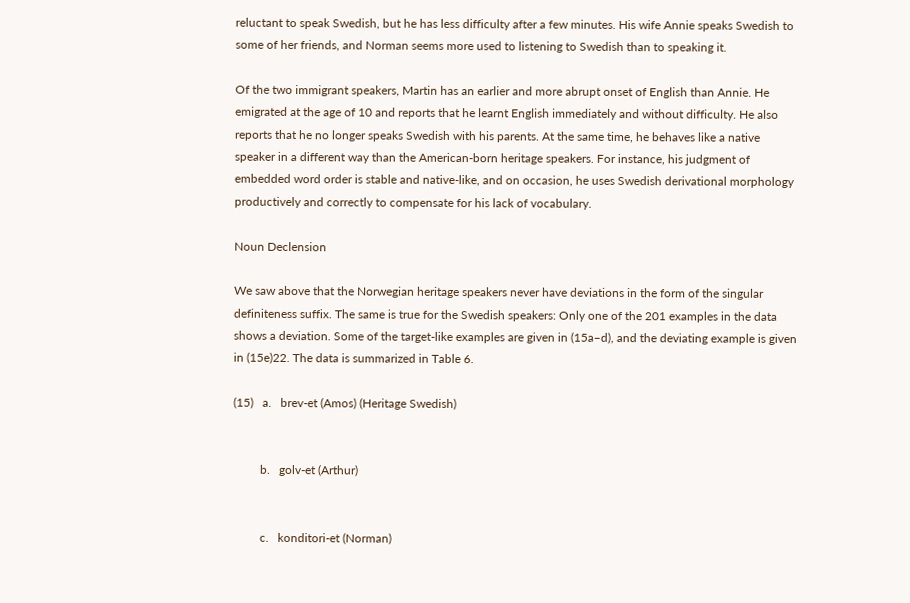reluctant to speak Swedish, but he has less difficulty after a few minutes. His wife Annie speaks Swedish to some of her friends, and Norman seems more used to listening to Swedish than to speaking it.

Of the two immigrant speakers, Martin has an earlier and more abrupt onset of English than Annie. He emigrated at the age of 10 and reports that he learnt English immediately and without difficulty. He also reports that he no longer speaks Swedish with his parents. At the same time, he behaves like a native speaker in a different way than the American-born heritage speakers. For instance, his judgment of embedded word order is stable and native-like, and on occasion, he uses Swedish derivational morphology productively and correctly to compensate for his lack of vocabulary.

Noun Declension

We saw above that the Norwegian heritage speakers never have deviations in the form of the singular definiteness suffix. The same is true for the Swedish speakers: Only one of the 201 examples in the data shows a deviation. Some of the target-like examples are given in (15a–d), and the deviating example is given in (15e)22. The data is summarized in Table 6.

(15)   a.   brev-et (Amos) (Heritage Swedish)


         b.   golv-et (Arthur)


         c.   konditori-et (Norman)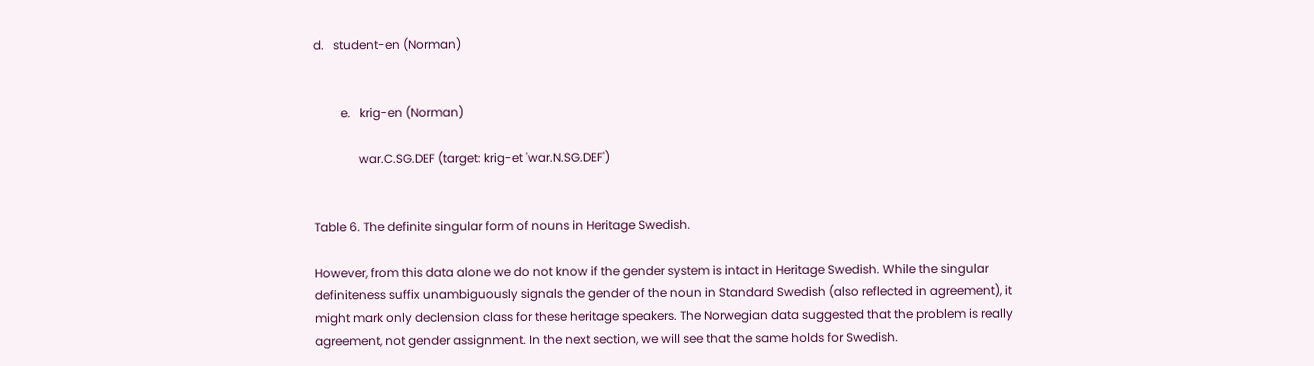d.   student-en (Norman)


         e.   krig-en (Norman)

               war.C.SG.DEF (target: krig-et 'war.N.SG.DEF')


Table 6. The definite singular form of nouns in Heritage Swedish.

However, from this data alone we do not know if the gender system is intact in Heritage Swedish. While the singular definiteness suffix unambiguously signals the gender of the noun in Standard Swedish (also reflected in agreement), it might mark only declension class for these heritage speakers. The Norwegian data suggested that the problem is really agreement, not gender assignment. In the next section, we will see that the same holds for Swedish.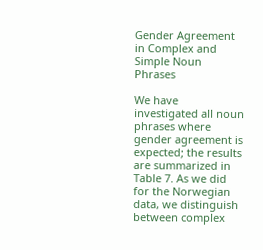Gender Agreement in Complex and Simple Noun Phrases

We have investigated all noun phrases where gender agreement is expected; the results are summarized in Table 7. As we did for the Norwegian data, we distinguish between complex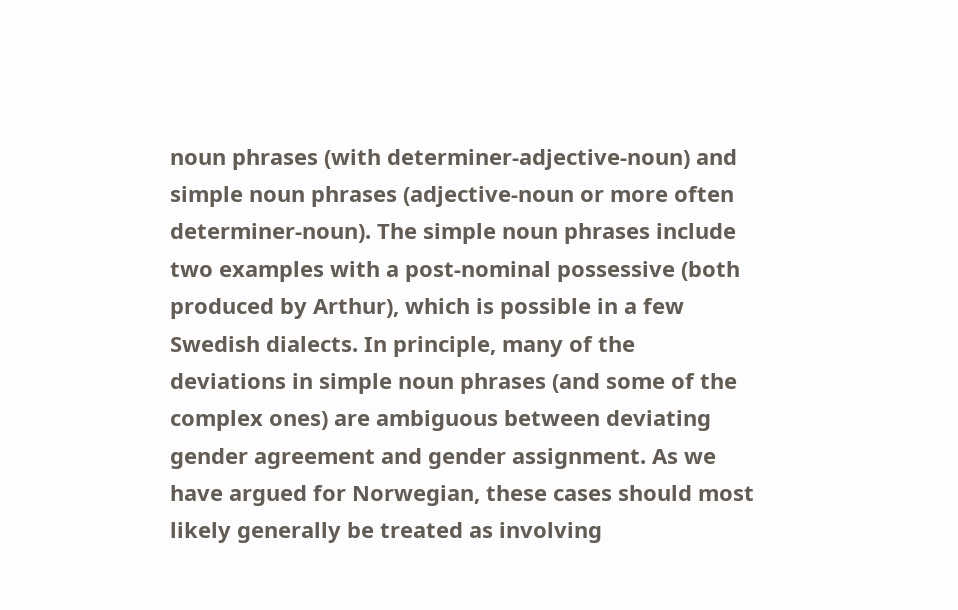noun phrases (with determiner-adjective-noun) and simple noun phrases (adjective-noun or more often determiner-noun). The simple noun phrases include two examples with a post-nominal possessive (both produced by Arthur), which is possible in a few Swedish dialects. In principle, many of the deviations in simple noun phrases (and some of the complex ones) are ambiguous between deviating gender agreement and gender assignment. As we have argued for Norwegian, these cases should most likely generally be treated as involving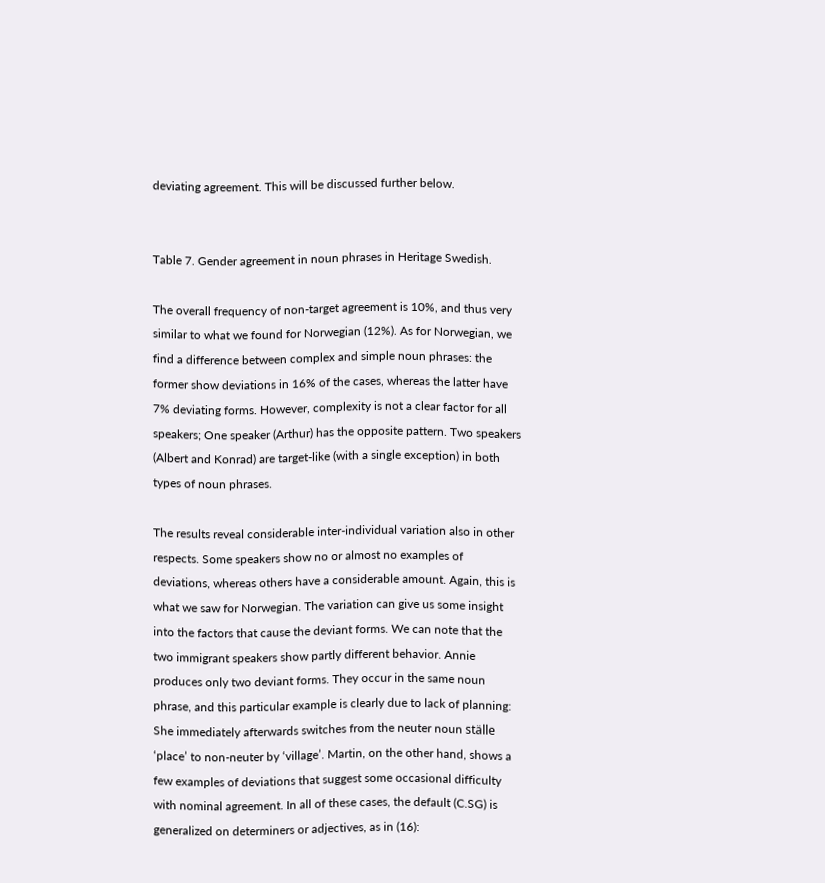deviating agreement. This will be discussed further below.


Table 7. Gender agreement in noun phrases in Heritage Swedish.

The overall frequency of non-target agreement is 10%, and thus very similar to what we found for Norwegian (12%). As for Norwegian, we find a difference between complex and simple noun phrases: the former show deviations in 16% of the cases, whereas the latter have 7% deviating forms. However, complexity is not a clear factor for all speakers; One speaker (Arthur) has the opposite pattern. Two speakers (Albert and Konrad) are target-like (with a single exception) in both types of noun phrases.

The results reveal considerable inter-individual variation also in other respects. Some speakers show no or almost no examples of deviations, whereas others have a considerable amount. Again, this is what we saw for Norwegian. The variation can give us some insight into the factors that cause the deviant forms. We can note that the two immigrant speakers show partly different behavior. Annie produces only two deviant forms. They occur in the same noun phrase, and this particular example is clearly due to lack of planning: She immediately afterwards switches from the neuter noun ställe ‘place’ to non-neuter by ‘village’. Martin, on the other hand, shows a few examples of deviations that suggest some occasional difficulty with nominal agreement. In all of these cases, the default (C.SG) is generalized on determiners or adjectives, as in (16):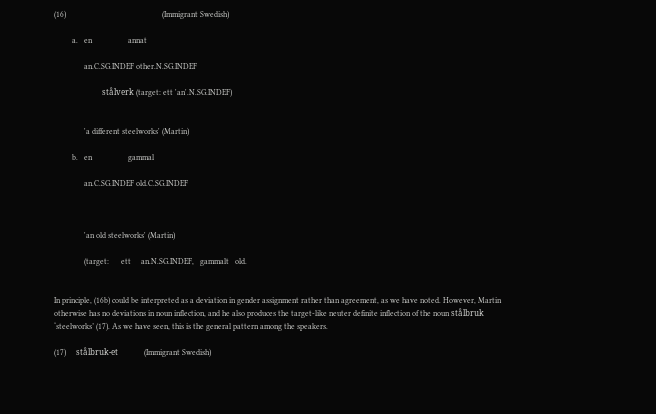(16)                                                (Immigrant Swedish)

         a.   en                  annat

               an.C.SG.INDEF other.N.SG.INDEF

                        stålverk (target: ett 'an'.N.SG.INDEF)


               'a different steelworks' (Martin)

         b.   en                  gammal

               an.C.SG.INDEF old.C.SG.INDEF



               'an old steelworks' (Martin)

               (target:      ett     an.N.SG.INDEF,   gammalt   old.


In principle, (16b) could be interpreted as a deviation in gender assignment rather than agreement, as we have noted. However, Martin otherwise has no deviations in noun inflection, and he also produces the target-like neuter definite inflection of the noun stålbruk ‘steelworks’ (17). As we have seen, this is the general pattern among the speakers.

(17)     stålbruk-et             (Immigrant Swedish)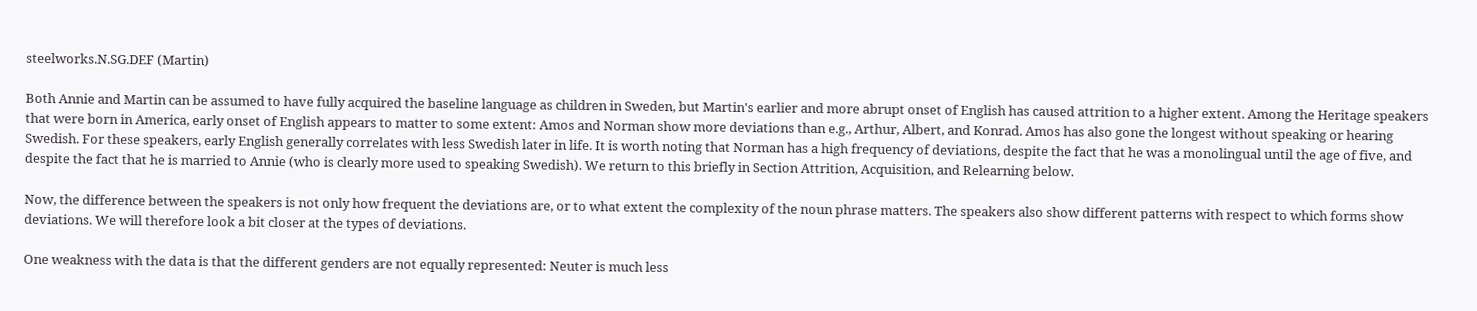steelworks.N.SG.DEF (Martin)

Both Annie and Martin can be assumed to have fully acquired the baseline language as children in Sweden, but Martin's earlier and more abrupt onset of English has caused attrition to a higher extent. Among the Heritage speakers that were born in America, early onset of English appears to matter to some extent: Amos and Norman show more deviations than e.g., Arthur, Albert, and Konrad. Amos has also gone the longest without speaking or hearing Swedish. For these speakers, early English generally correlates with less Swedish later in life. It is worth noting that Norman has a high frequency of deviations, despite the fact that he was a monolingual until the age of five, and despite the fact that he is married to Annie (who is clearly more used to speaking Swedish). We return to this briefly in Section Attrition, Acquisition, and Relearning below.

Now, the difference between the speakers is not only how frequent the deviations are, or to what extent the complexity of the noun phrase matters. The speakers also show different patterns with respect to which forms show deviations. We will therefore look a bit closer at the types of deviations.

One weakness with the data is that the different genders are not equally represented: Neuter is much less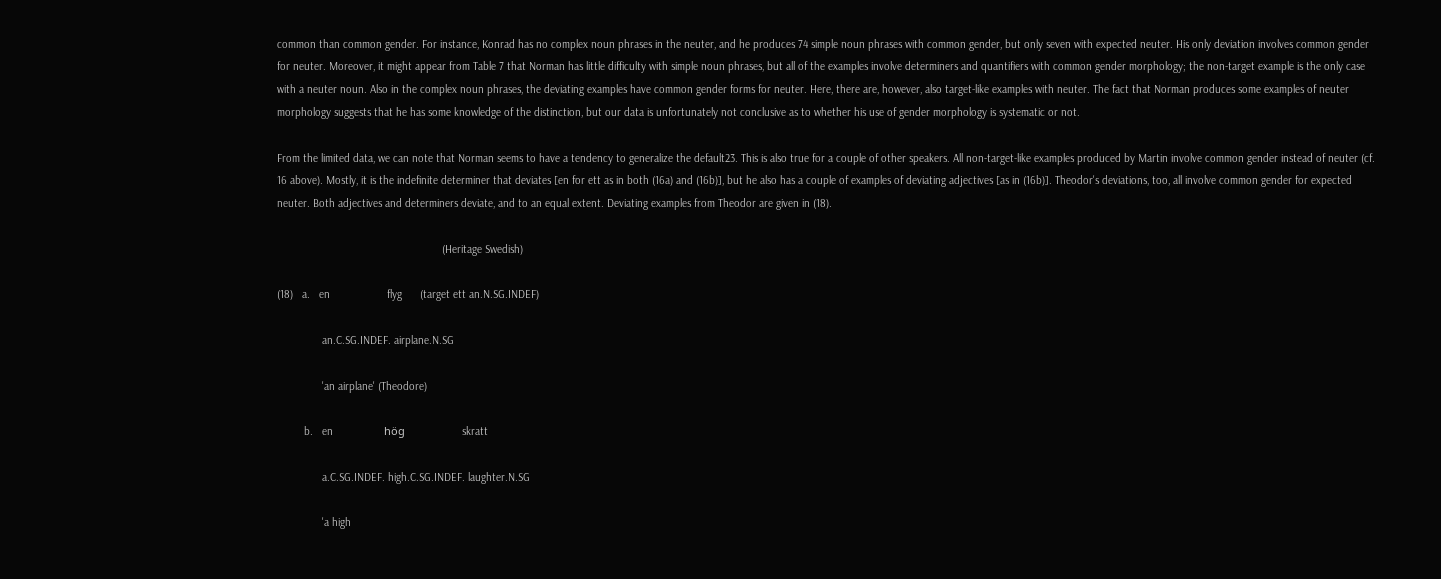common than common gender. For instance, Konrad has no complex noun phrases in the neuter, and he produces 74 simple noun phrases with common gender, but only seven with expected neuter. His only deviation involves common gender for neuter. Moreover, it might appear from Table 7 that Norman has little difficulty with simple noun phrases, but all of the examples involve determiners and quantifiers with common gender morphology; the non-target example is the only case with a neuter noun. Also in the complex noun phrases, the deviating examples have common gender forms for neuter. Here, there are, however, also target-like examples with neuter. The fact that Norman produces some examples of neuter morphology suggests that he has some knowledge of the distinction, but our data is unfortunately not conclusive as to whether his use of gender morphology is systematic or not.

From the limited data, we can note that Norman seems to have a tendency to generalize the default23. This is also true for a couple of other speakers. All non-target-like examples produced by Martin involve common gender instead of neuter (cf. 16 above). Mostly, it is the indefinite determiner that deviates [en for ett as in both (16a) and (16b)], but he also has a couple of examples of deviating adjectives [as in (16b)]. Theodor's deviations, too, all involve common gender for expected neuter. Both adjectives and determiners deviate, and to an equal extent. Deviating examples from Theodor are given in (18).

                                                       (Heritage Swedish)

(18)   a.   en                   flyg      (target ett an.N.SG.INDEF)

               an.C.SG.INDEF. airplane.N.SG

               'an airplane' (Theodore)

         b.   en                 hög                   skratt

               a.C.SG.INDEF. high.C.SG.INDEF. laughter.N.SG

               'a high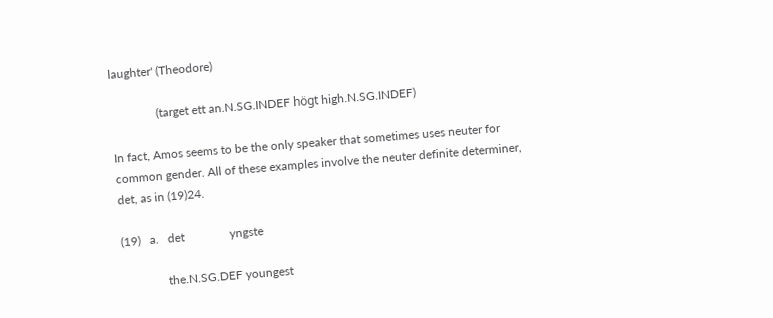laughter' (Theodore)

               (target ett an.N.SG.INDEF högt high.N.SG.INDEF)

In fact, Amos seems to be the only speaker that sometimes uses neuter for common gender. All of these examples involve the neuter definite determiner, det, as in (19)24.

(19)   a.   det               yngste

               the.N.SG.DEF youngest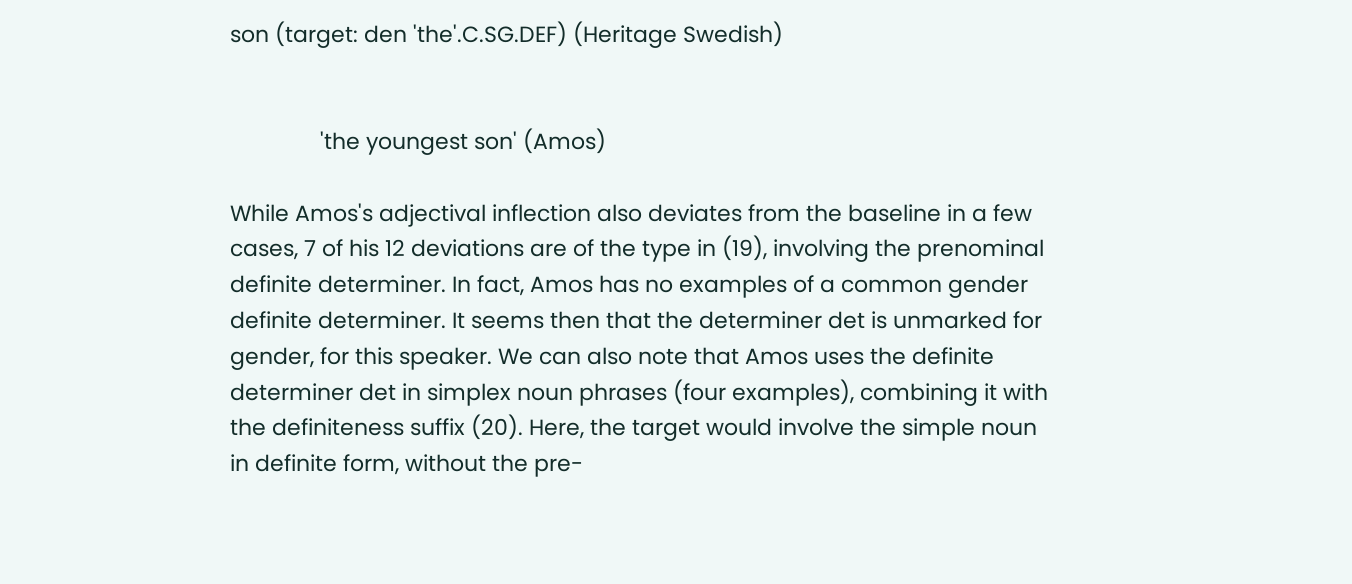son (target: den 'the'.C.SG.DEF) (Heritage Swedish)


               'the youngest son' (Amos)

While Amos's adjectival inflection also deviates from the baseline in a few cases, 7 of his 12 deviations are of the type in (19), involving the prenominal definite determiner. In fact, Amos has no examples of a common gender definite determiner. It seems then that the determiner det is unmarked for gender, for this speaker. We can also note that Amos uses the definite determiner det in simplex noun phrases (four examples), combining it with the definiteness suffix (20). Here, the target would involve the simple noun in definite form, without the pre-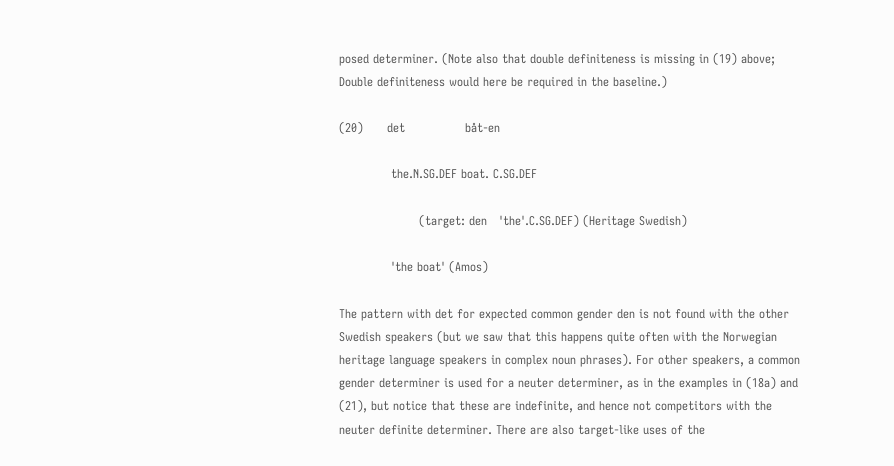posed determiner. (Note also that double definiteness is missing in (19) above; Double definiteness would here be required in the baseline.)

(20)      det               båt-en

             the.N.SG.DEF boat. C.SG.DEF

                    (target: den   'the'.C.SG.DEF) (Heritage Swedish)

             'the boat' (Amos)

The pattern with det for expected common gender den is not found with the other Swedish speakers (but we saw that this happens quite often with the Norwegian heritage language speakers in complex noun phrases). For other speakers, a common gender determiner is used for a neuter determiner, as in the examples in (18a) and (21), but notice that these are indefinite, and hence not competitors with the neuter definite determiner. There are also target-like uses of the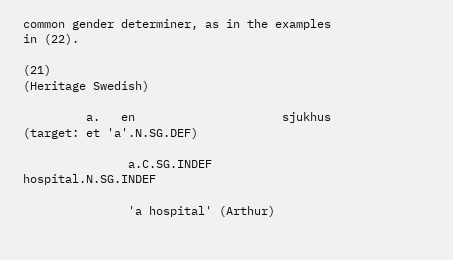common gender determiner, as in the examples in (22).

(21)                                                    (Heritage Swedish)

         a.   en                     sjukhus (target: et 'a'.N.SG.DEF)

               a.C.SG.INDEF hospital.N.SG.INDEF

               'a hospital' (Arthur)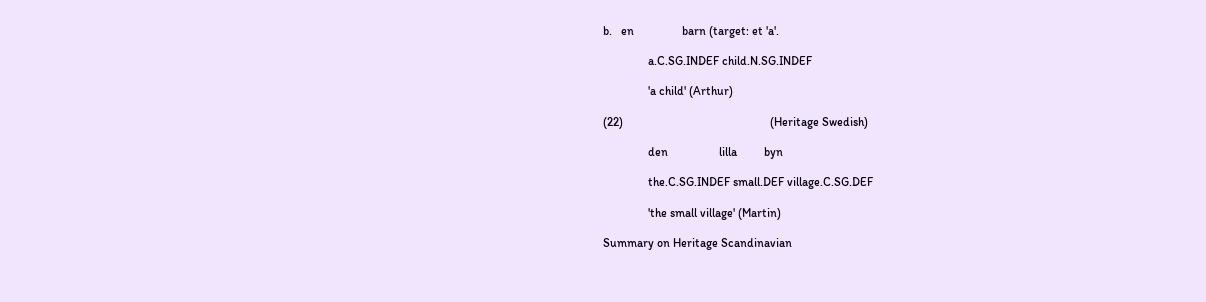b.   en                barn (target: et 'a'.

               a.C.SG.INDEF child.N.SG.INDEF

               'a child' (Arthur)

(22)                                                 (Heritage Swedish)

               den                 lilla         byn

               the.C.SG.INDEF small.DEF village.C.SG.DEF

               'the small village' (Martin)

Summary on Heritage Scandinavian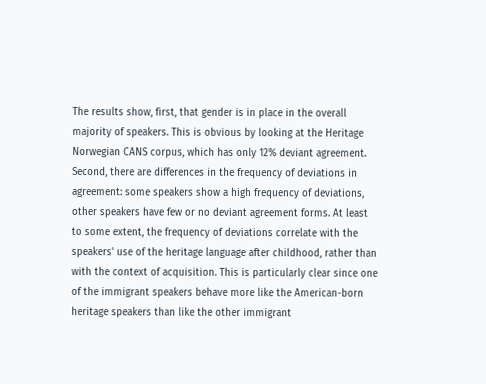The results show, first, that gender is in place in the overall majority of speakers. This is obvious by looking at the Heritage Norwegian CANS corpus, which has only 12% deviant agreement. Second, there are differences in the frequency of deviations in agreement: some speakers show a high frequency of deviations, other speakers have few or no deviant agreement forms. At least to some extent, the frequency of deviations correlate with the speakers' use of the heritage language after childhood, rather than with the context of acquisition. This is particularly clear since one of the immigrant speakers behave more like the American-born heritage speakers than like the other immigrant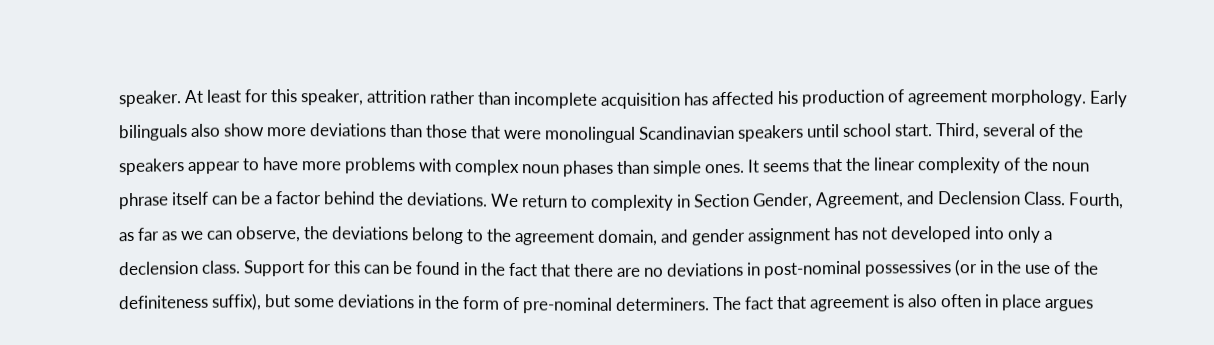speaker. At least for this speaker, attrition rather than incomplete acquisition has affected his production of agreement morphology. Early bilinguals also show more deviations than those that were monolingual Scandinavian speakers until school start. Third, several of the speakers appear to have more problems with complex noun phases than simple ones. It seems that the linear complexity of the noun phrase itself can be a factor behind the deviations. We return to complexity in Section Gender, Agreement, and Declension Class. Fourth, as far as we can observe, the deviations belong to the agreement domain, and gender assignment has not developed into only a declension class. Support for this can be found in the fact that there are no deviations in post-nominal possessives (or in the use of the definiteness suffix), but some deviations in the form of pre-nominal determiners. The fact that agreement is also often in place argues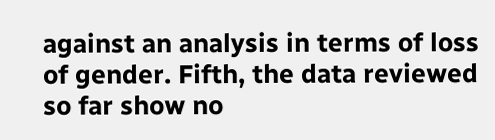against an analysis in terms of loss of gender. Fifth, the data reviewed so far show no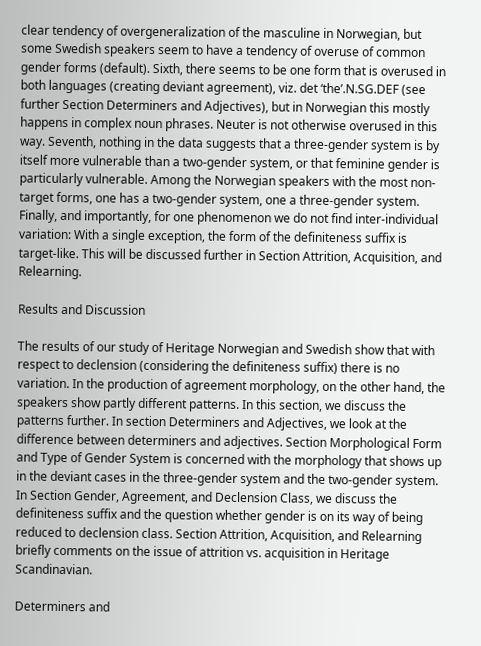clear tendency of overgeneralization of the masculine in Norwegian, but some Swedish speakers seem to have a tendency of overuse of common gender forms (default). Sixth, there seems to be one form that is overused in both languages (creating deviant agreement), viz. det ‘the’.N.SG.DEF (see further Section Determiners and Adjectives), but in Norwegian this mostly happens in complex noun phrases. Neuter is not otherwise overused in this way. Seventh, nothing in the data suggests that a three-gender system is by itself more vulnerable than a two-gender system, or that feminine gender is particularly vulnerable. Among the Norwegian speakers with the most non-target forms, one has a two-gender system, one a three-gender system. Finally, and importantly, for one phenomenon we do not find inter-individual variation: With a single exception, the form of the definiteness suffix is target-like. This will be discussed further in Section Attrition, Acquisition, and Relearning.

Results and Discussion

The results of our study of Heritage Norwegian and Swedish show that with respect to declension (considering the definiteness suffix) there is no variation. In the production of agreement morphology, on the other hand, the speakers show partly different patterns. In this section, we discuss the patterns further. In section Determiners and Adjectives, we look at the difference between determiners and adjectives. Section Morphological Form and Type of Gender System is concerned with the morphology that shows up in the deviant cases in the three-gender system and the two-gender system. In Section Gender, Agreement, and Declension Class, we discuss the definiteness suffix and the question whether gender is on its way of being reduced to declension class. Section Attrition, Acquisition, and Relearning briefly comments on the issue of attrition vs. acquisition in Heritage Scandinavian.

Determiners and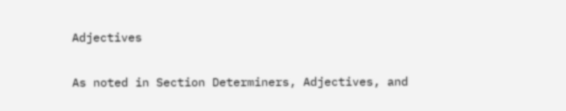Adjectives

As noted in Section Determiners, Adjectives, and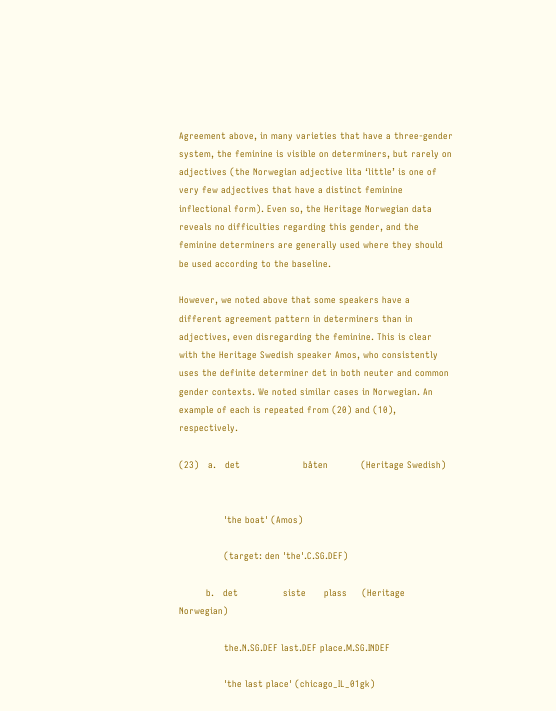Agreement above, in many varieties that have a three-gender system, the feminine is visible on determiners, but rarely on adjectives (the Norwegian adjective lita ‘little’ is one of very few adjectives that have a distinct feminine inflectional form). Even so, the Heritage Norwegian data reveals no difficulties regarding this gender, and the feminine determiners are generally used where they should be used according to the baseline.

However, we noted above that some speakers have a different agreement pattern in determiners than in adjectives, even disregarding the feminine. This is clear with the Heritage Swedish speaker Amos, who consistently uses the definite determiner det in both neuter and common gender contexts. We noted similar cases in Norwegian. An example of each is repeated from (20) and (10), respectively.

(23)   a.   det                     båten           (Heritage Swedish)


               'the boat' (Amos)

               (target: den 'the'.C.SG.DEF)

         b.   det               siste      plass     (Heritage Norwegian)

               the.N.SG.DEF last.DEF place.M.SG.INDEF

               'the last place' (chicago_IL_01gk)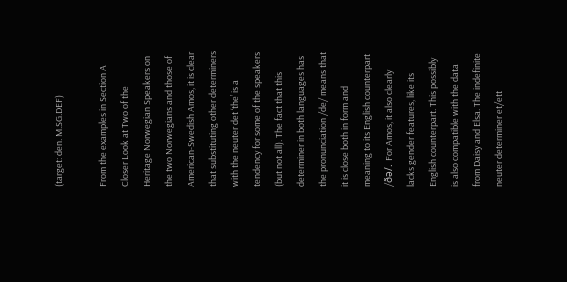(target: den. M.SG.DEF)

From the examples in Section A Closer Look at Two of the Heritage Norwegian Speakers on the two Norwegians and those of American-Swedish Amos, it is clear that substituting other determiners with the neuter det ‘the’ is a tendency for some of the speakers (but not all). The fact that this determiner in both languages has the pronunciation /de/ means that it is close both in form and meaning to its English counterpart /ðə/. For Amos, it also clearly lacks gender features, like its English counterpart. This possibly is also compatible with the data from Daisy and Elsa. The indefinite neuter determiner et/ett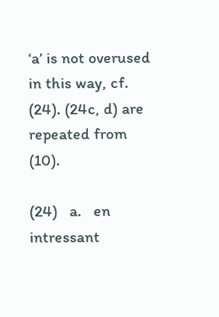‘a’ is not overused in this way, cf. (24). (24c, d) are repeated from (10).

(24)   a.   en                  intressant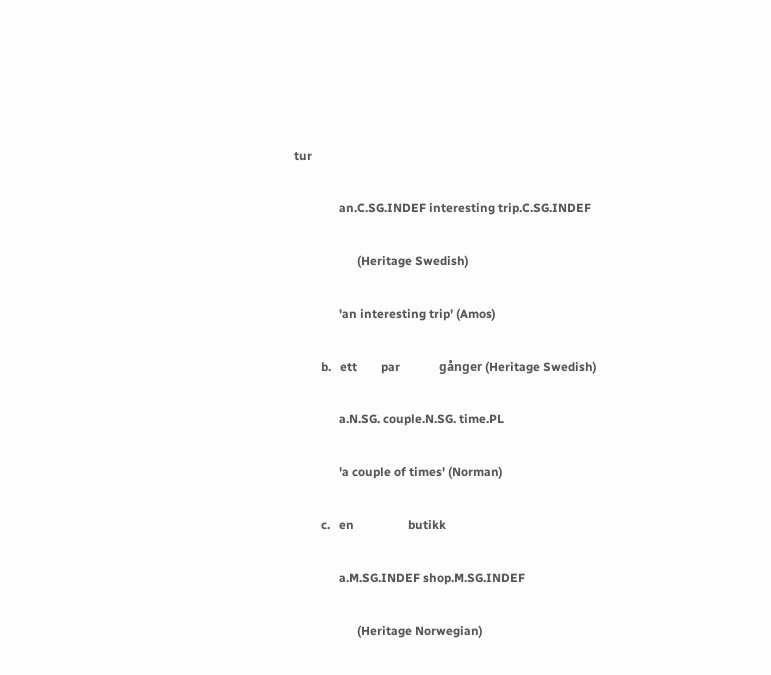tur

               an.C.SG.INDEF interesting trip.C.SG.INDEF

                     (Heritage Swedish)

               'an interesting trip' (Amos)

         b.   ett        par             gånger (Heritage Swedish)

               a.N.SG. couple.N.SG. time.PL

               'a couple of times' (Norman)

         c.   en                  butikk

               a.M.SG.INDEF shop.M.SG.INDEF

                     (Heritage Norwegian)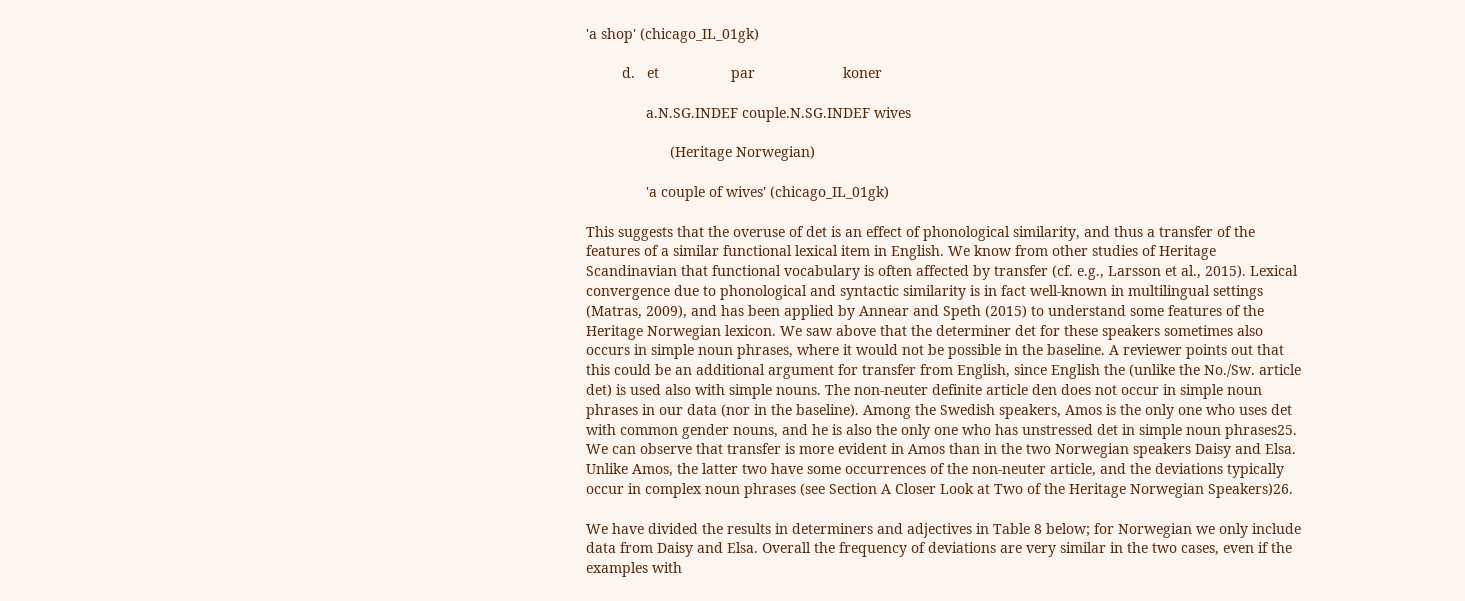'a shop' (chicago_IL_01gk)

         d.   et                  par                      koner

               a.N.SG.INDEF couple.N.SG.INDEF wives

                     (Heritage Norwegian)

               'a couple of wives' (chicago_IL_01gk)

This suggests that the overuse of det is an effect of phonological similarity, and thus a transfer of the features of a similar functional lexical item in English. We know from other studies of Heritage Scandinavian that functional vocabulary is often affected by transfer (cf. e.g., Larsson et al., 2015). Lexical convergence due to phonological and syntactic similarity is in fact well-known in multilingual settings (Matras, 2009), and has been applied by Annear and Speth (2015) to understand some features of the Heritage Norwegian lexicon. We saw above that the determiner det for these speakers sometimes also occurs in simple noun phrases, where it would not be possible in the baseline. A reviewer points out that this could be an additional argument for transfer from English, since English the (unlike the No./Sw. article det) is used also with simple nouns. The non-neuter definite article den does not occur in simple noun phrases in our data (nor in the baseline). Among the Swedish speakers, Amos is the only one who uses det with common gender nouns, and he is also the only one who has unstressed det in simple noun phrases25. We can observe that transfer is more evident in Amos than in the two Norwegian speakers Daisy and Elsa. Unlike Amos, the latter two have some occurrences of the non-neuter article, and the deviations typically occur in complex noun phrases (see Section A Closer Look at Two of the Heritage Norwegian Speakers)26.

We have divided the results in determiners and adjectives in Table 8 below; for Norwegian we only include data from Daisy and Elsa. Overall the frequency of deviations are very similar in the two cases, even if the examples with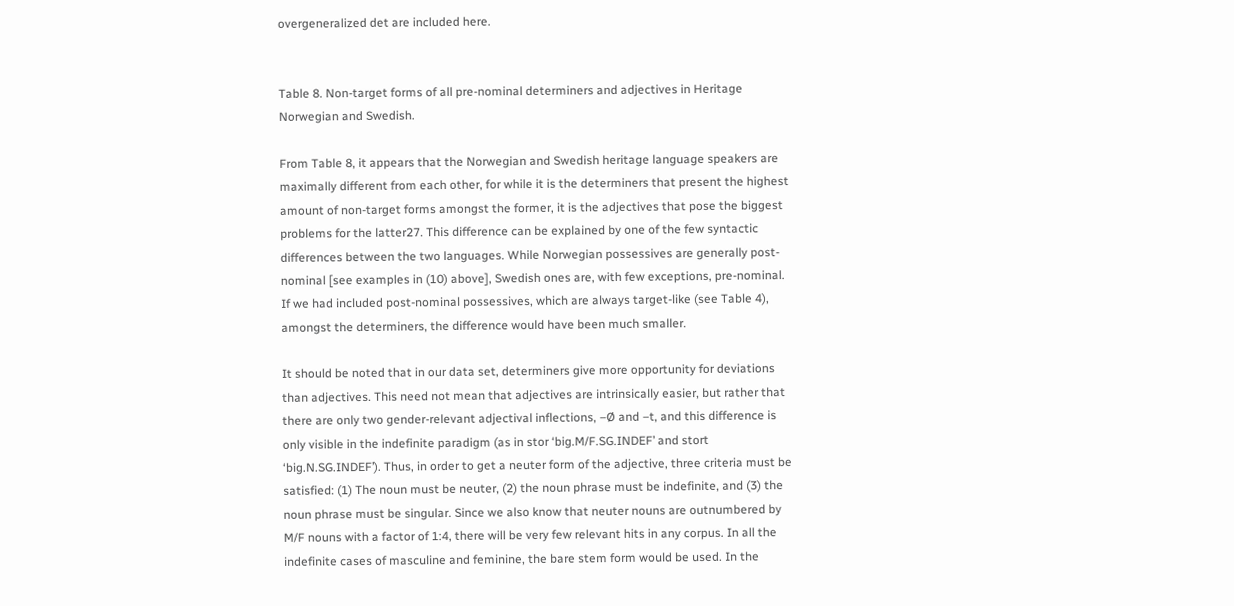overgeneralized det are included here.


Table 8. Non-target forms of all pre-nominal determiners and adjectives in Heritage Norwegian and Swedish.

From Table 8, it appears that the Norwegian and Swedish heritage language speakers are maximally different from each other, for while it is the determiners that present the highest amount of non-target forms amongst the former, it is the adjectives that pose the biggest problems for the latter27. This difference can be explained by one of the few syntactic differences between the two languages. While Norwegian possessives are generally post-nominal [see examples in (10) above], Swedish ones are, with few exceptions, pre-nominal. If we had included post-nominal possessives, which are always target-like (see Table 4), amongst the determiners, the difference would have been much smaller.

It should be noted that in our data set, determiners give more opportunity for deviations than adjectives. This need not mean that adjectives are intrinsically easier, but rather that there are only two gender-relevant adjectival inflections, –Ø and –t, and this difference is only visible in the indefinite paradigm (as in stor ‘big.M/F.SG.INDEF’ and stort ‘big.N.SG.INDEF’). Thus, in order to get a neuter form of the adjective, three criteria must be satisfied: (1) The noun must be neuter, (2) the noun phrase must be indefinite, and (3) the noun phrase must be singular. Since we also know that neuter nouns are outnumbered by M/F nouns with a factor of 1:4, there will be very few relevant hits in any corpus. In all the indefinite cases of masculine and feminine, the bare stem form would be used. In the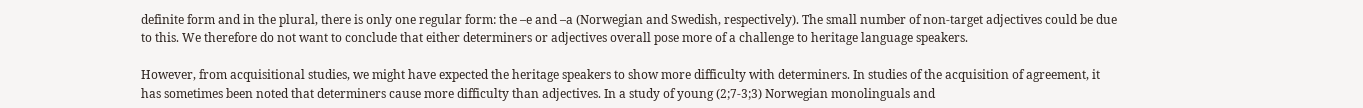definite form and in the plural, there is only one regular form: the –e and –a (Norwegian and Swedish, respectively). The small number of non-target adjectives could be due to this. We therefore do not want to conclude that either determiners or adjectives overall pose more of a challenge to heritage language speakers.

However, from acquisitional studies, we might have expected the heritage speakers to show more difficulty with determiners. In studies of the acquisition of agreement, it has sometimes been noted that determiners cause more difficulty than adjectives. In a study of young (2;7-3;3) Norwegian monolinguals and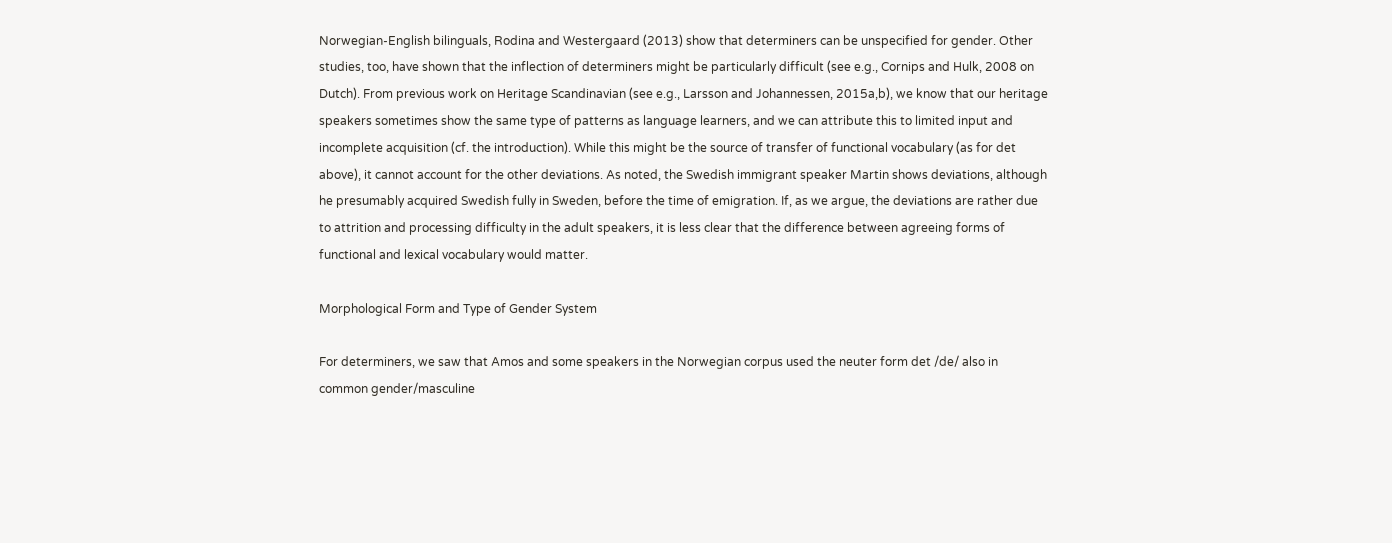Norwegian-English bilinguals, Rodina and Westergaard (2013) show that determiners can be unspecified for gender. Other studies, too, have shown that the inflection of determiners might be particularly difficult (see e.g., Cornips and Hulk, 2008 on Dutch). From previous work on Heritage Scandinavian (see e.g., Larsson and Johannessen, 2015a,b), we know that our heritage speakers sometimes show the same type of patterns as language learners, and we can attribute this to limited input and incomplete acquisition (cf. the introduction). While this might be the source of transfer of functional vocabulary (as for det above), it cannot account for the other deviations. As noted, the Swedish immigrant speaker Martin shows deviations, although he presumably acquired Swedish fully in Sweden, before the time of emigration. If, as we argue, the deviations are rather due to attrition and processing difficulty in the adult speakers, it is less clear that the difference between agreeing forms of functional and lexical vocabulary would matter.

Morphological Form and Type of Gender System

For determiners, we saw that Amos and some speakers in the Norwegian corpus used the neuter form det /de/ also in common gender/masculine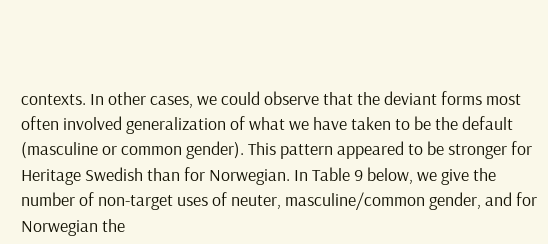contexts. In other cases, we could observe that the deviant forms most often involved generalization of what we have taken to be the default (masculine or common gender). This pattern appeared to be stronger for Heritage Swedish than for Norwegian. In Table 9 below, we give the number of non-target uses of neuter, masculine/common gender, and for Norwegian the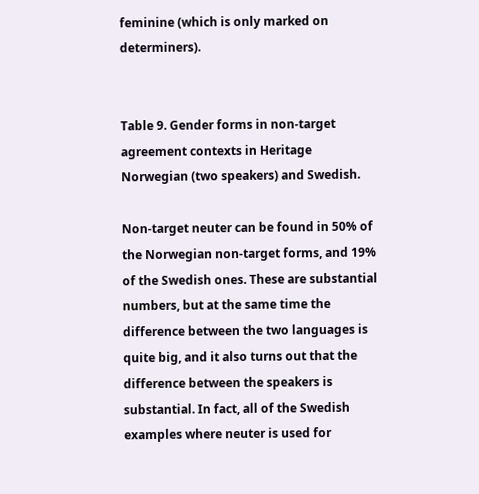feminine (which is only marked on determiners).


Table 9. Gender forms in non-target agreement contexts in Heritage Norwegian (two speakers) and Swedish.

Non-target neuter can be found in 50% of the Norwegian non-target forms, and 19% of the Swedish ones. These are substantial numbers, but at the same time the difference between the two languages is quite big, and it also turns out that the difference between the speakers is substantial. In fact, all of the Swedish examples where neuter is used for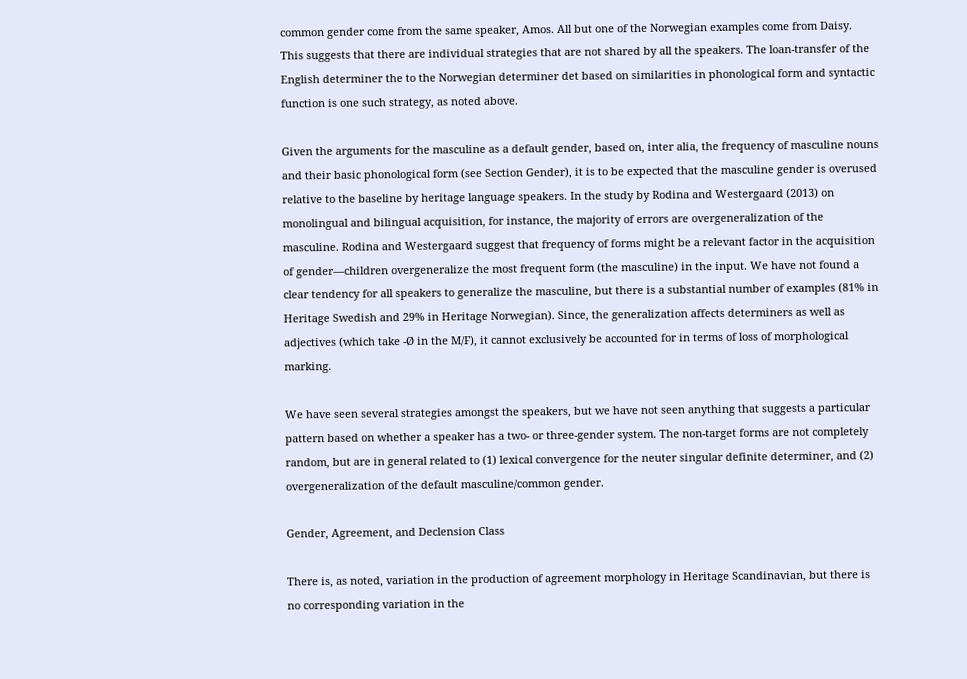common gender come from the same speaker, Amos. All but one of the Norwegian examples come from Daisy. This suggests that there are individual strategies that are not shared by all the speakers. The loan-transfer of the English determiner the to the Norwegian determiner det based on similarities in phonological form and syntactic function is one such strategy, as noted above.

Given the arguments for the masculine as a default gender, based on, inter alia, the frequency of masculine nouns and their basic phonological form (see Section Gender), it is to be expected that the masculine gender is overused relative to the baseline by heritage language speakers. In the study by Rodina and Westergaard (2013) on monolingual and bilingual acquisition, for instance, the majority of errors are overgeneralization of the masculine. Rodina and Westergaard suggest that frequency of forms might be a relevant factor in the acquisition of gender—children overgeneralize the most frequent form (the masculine) in the input. We have not found a clear tendency for all speakers to generalize the masculine, but there is a substantial number of examples (81% in Heritage Swedish and 29% in Heritage Norwegian). Since, the generalization affects determiners as well as adjectives (which take -Ø in the M/F), it cannot exclusively be accounted for in terms of loss of morphological marking.

We have seen several strategies amongst the speakers, but we have not seen anything that suggests a particular pattern based on whether a speaker has a two- or three-gender system. The non-target forms are not completely random, but are in general related to (1) lexical convergence for the neuter singular definite determiner, and (2) overgeneralization of the default masculine/common gender.

Gender, Agreement, and Declension Class

There is, as noted, variation in the production of agreement morphology in Heritage Scandinavian, but there is no corresponding variation in the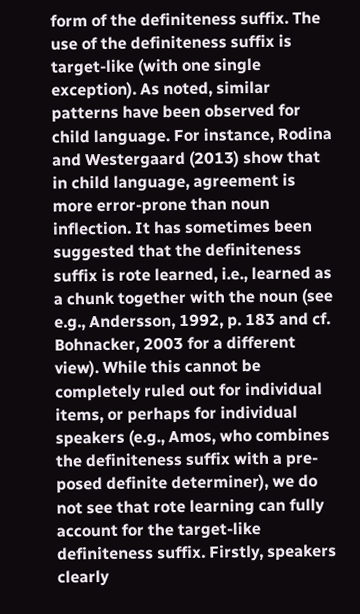form of the definiteness suffix. The use of the definiteness suffix is target-like (with one single exception). As noted, similar patterns have been observed for child language. For instance, Rodina and Westergaard (2013) show that in child language, agreement is more error-prone than noun inflection. It has sometimes been suggested that the definiteness suffix is rote learned, i.e., learned as a chunk together with the noun (see e.g., Andersson, 1992, p. 183 and cf. Bohnacker, 2003 for a different view). While this cannot be completely ruled out for individual items, or perhaps for individual speakers (e.g., Amos, who combines the definiteness suffix with a pre-posed definite determiner), we do not see that rote learning can fully account for the target-like definiteness suffix. Firstly, speakers clearly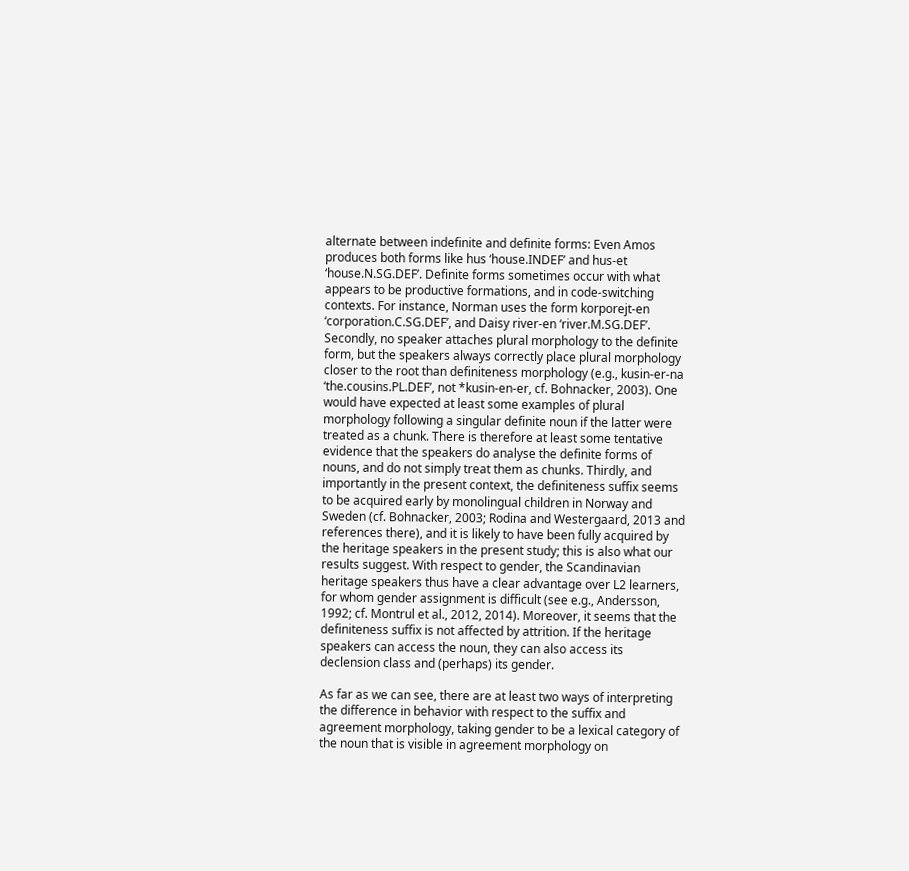alternate between indefinite and definite forms: Even Amos produces both forms like hus ‘house.INDEF’ and hus-et ‘house.N.SG.DEF’. Definite forms sometimes occur with what appears to be productive formations, and in code-switching contexts. For instance, Norman uses the form korporejt-en ‘corporation.C.SG.DEF’, and Daisy river-en ‘river.M.SG.DEF’. Secondly, no speaker attaches plural morphology to the definite form, but the speakers always correctly place plural morphology closer to the root than definiteness morphology (e.g., kusin-er-na ‘the.cousins.PL.DEF’, not *kusin-en-er, cf. Bohnacker, 2003). One would have expected at least some examples of plural morphology following a singular definite noun if the latter were treated as a chunk. There is therefore at least some tentative evidence that the speakers do analyse the definite forms of nouns, and do not simply treat them as chunks. Thirdly, and importantly in the present context, the definiteness suffix seems to be acquired early by monolingual children in Norway and Sweden (cf. Bohnacker, 2003; Rodina and Westergaard, 2013 and references there), and it is likely to have been fully acquired by the heritage speakers in the present study; this is also what our results suggest. With respect to gender, the Scandinavian heritage speakers thus have a clear advantage over L2 learners, for whom gender assignment is difficult (see e.g., Andersson, 1992; cf. Montrul et al., 2012, 2014). Moreover, it seems that the definiteness suffix is not affected by attrition. If the heritage speakers can access the noun, they can also access its declension class and (perhaps) its gender.

As far as we can see, there are at least two ways of interpreting the difference in behavior with respect to the suffix and agreement morphology, taking gender to be a lexical category of the noun that is visible in agreement morphology on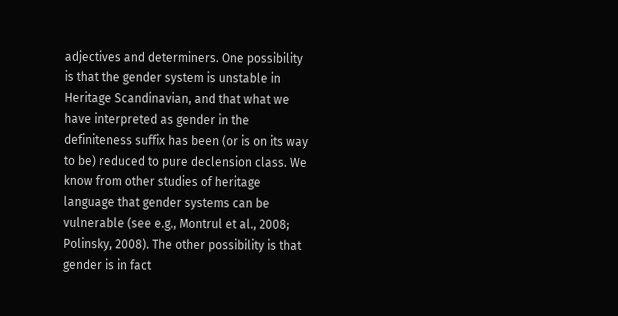adjectives and determiners. One possibility is that the gender system is unstable in Heritage Scandinavian, and that what we have interpreted as gender in the definiteness suffix has been (or is on its way to be) reduced to pure declension class. We know from other studies of heritage language that gender systems can be vulnerable (see e.g., Montrul et al., 2008; Polinsky, 2008). The other possibility is that gender is in fact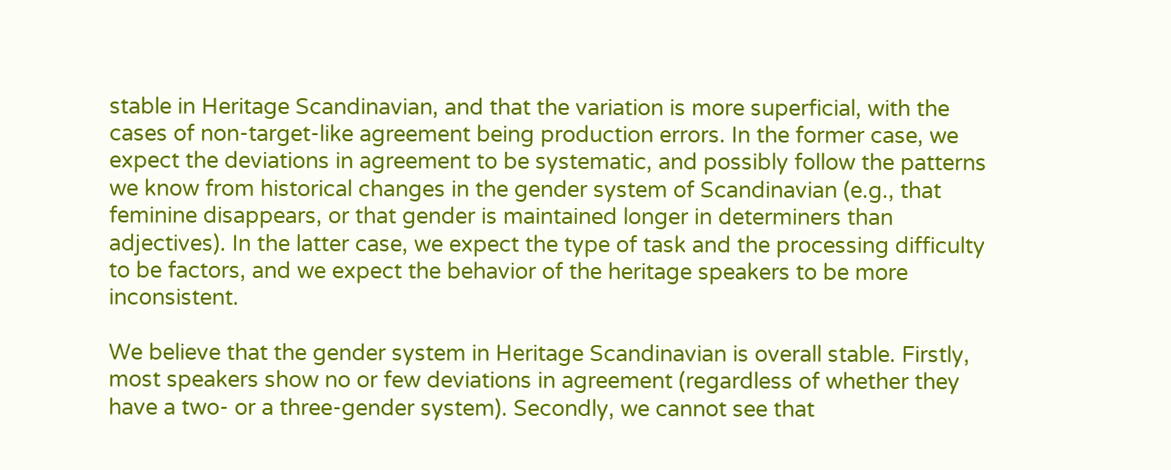stable in Heritage Scandinavian, and that the variation is more superficial, with the cases of non-target-like agreement being production errors. In the former case, we expect the deviations in agreement to be systematic, and possibly follow the patterns we know from historical changes in the gender system of Scandinavian (e.g., that feminine disappears, or that gender is maintained longer in determiners than adjectives). In the latter case, we expect the type of task and the processing difficulty to be factors, and we expect the behavior of the heritage speakers to be more inconsistent.

We believe that the gender system in Heritage Scandinavian is overall stable. Firstly, most speakers show no or few deviations in agreement (regardless of whether they have a two- or a three-gender system). Secondly, we cannot see that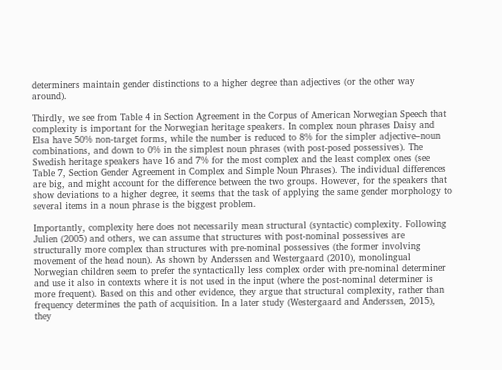determiners maintain gender distinctions to a higher degree than adjectives (or the other way around).

Thirdly, we see from Table 4 in Section Agreement in the Corpus of American Norwegian Speech that complexity is important for the Norwegian heritage speakers. In complex noun phrases Daisy and Elsa have 50% non-target forms, while the number is reduced to 8% for the simpler adjective–noun combinations, and down to 0% in the simplest noun phrases (with post-posed possessives). The Swedish heritage speakers have 16 and 7% for the most complex and the least complex ones (see Table 7, Section Gender Agreement in Complex and Simple Noun Phrases). The individual differences are big, and might account for the difference between the two groups. However, for the speakers that show deviations to a higher degree, it seems that the task of applying the same gender morphology to several items in a noun phrase is the biggest problem.

Importantly, complexity here does not necessarily mean structural (syntactic) complexity. Following Julien (2005) and others, we can assume that structures with post-nominal possessives are structurally more complex than structures with pre-nominal possessives (the former involving movement of the head noun). As shown by Anderssen and Westergaard (2010), monolingual Norwegian children seem to prefer the syntactically less complex order with pre-nominal determiner and use it also in contexts where it is not used in the input (where the post-nominal determiner is more frequent). Based on this and other evidence, they argue that structural complexity, rather than frequency determines the path of acquisition. In a later study (Westergaard and Anderssen, 2015), they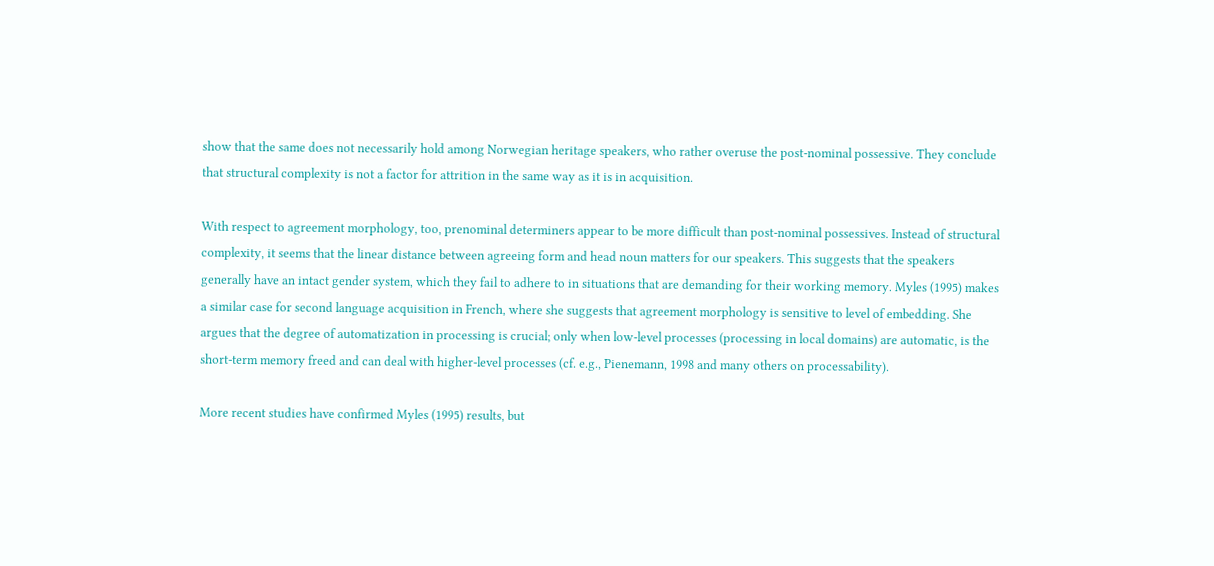show that the same does not necessarily hold among Norwegian heritage speakers, who rather overuse the post-nominal possessive. They conclude that structural complexity is not a factor for attrition in the same way as it is in acquisition.

With respect to agreement morphology, too, prenominal determiners appear to be more difficult than post-nominal possessives. Instead of structural complexity, it seems that the linear distance between agreeing form and head noun matters for our speakers. This suggests that the speakers generally have an intact gender system, which they fail to adhere to in situations that are demanding for their working memory. Myles (1995) makes a similar case for second language acquisition in French, where she suggests that agreement morphology is sensitive to level of embedding. She argues that the degree of automatization in processing is crucial; only when low-level processes (processing in local domains) are automatic, is the short-term memory freed and can deal with higher-level processes (cf. e.g., Pienemann, 1998 and many others on processability).

More recent studies have confirmed Myles (1995) results, but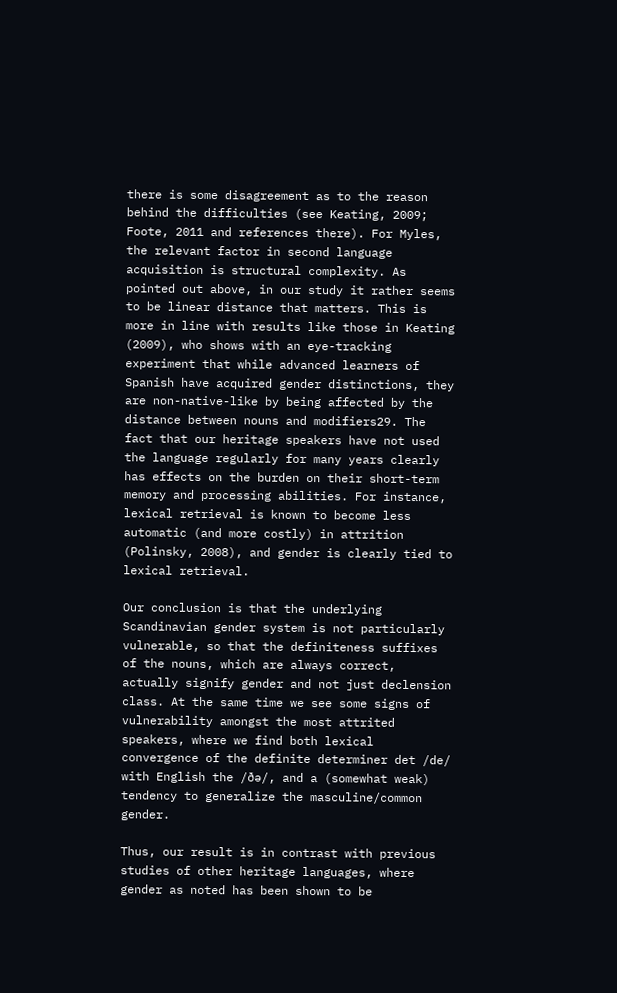there is some disagreement as to the reason behind the difficulties (see Keating, 2009; Foote, 2011 and references there). For Myles, the relevant factor in second language acquisition is structural complexity. As pointed out above, in our study it rather seems to be linear distance that matters. This is more in line with results like those in Keating (2009), who shows with an eye-tracking experiment that while advanced learners of Spanish have acquired gender distinctions, they are non-native-like by being affected by the distance between nouns and modifiers29. The fact that our heritage speakers have not used the language regularly for many years clearly has effects on the burden on their short-term memory and processing abilities. For instance, lexical retrieval is known to become less automatic (and more costly) in attrition (Polinsky, 2008), and gender is clearly tied to lexical retrieval.

Our conclusion is that the underlying Scandinavian gender system is not particularly vulnerable, so that the definiteness suffixes of the nouns, which are always correct, actually signify gender and not just declension class. At the same time we see some signs of vulnerability amongst the most attrited speakers, where we find both lexical convergence of the definite determiner det /de/ with English the /ðə/, and a (somewhat weak) tendency to generalize the masculine/common gender.

Thus, our result is in contrast with previous studies of other heritage languages, where gender as noted has been shown to be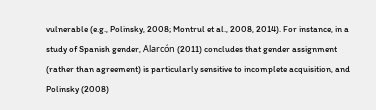vulnerable (e.g., Polinsky, 2008; Montrul et al., 2008, 2014). For instance, in a study of Spanish gender, Alarcón (2011) concludes that gender assignment (rather than agreement) is particularly sensitive to incomplete acquisition, and Polinsky (2008)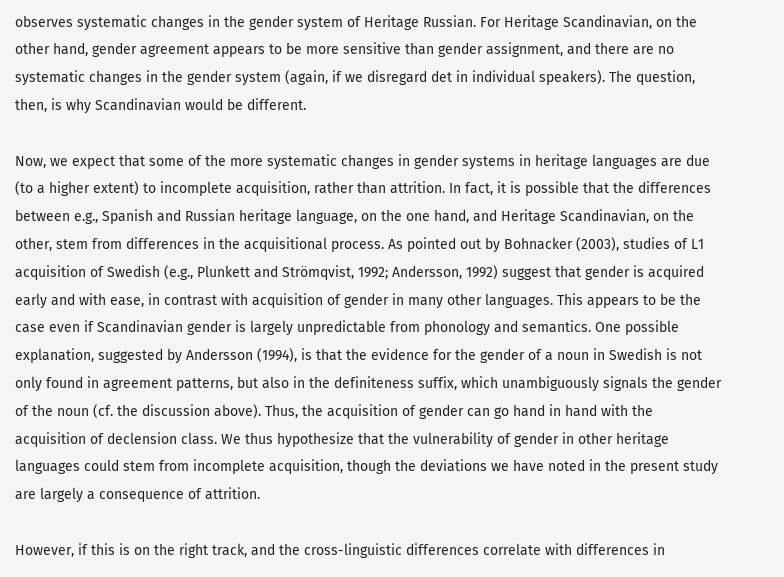observes systematic changes in the gender system of Heritage Russian. For Heritage Scandinavian, on the other hand, gender agreement appears to be more sensitive than gender assignment, and there are no systematic changes in the gender system (again, if we disregard det in individual speakers). The question, then, is why Scandinavian would be different.

Now, we expect that some of the more systematic changes in gender systems in heritage languages are due (to a higher extent) to incomplete acquisition, rather than attrition. In fact, it is possible that the differences between e.g., Spanish and Russian heritage language, on the one hand, and Heritage Scandinavian, on the other, stem from differences in the acquisitional process. As pointed out by Bohnacker (2003), studies of L1 acquisition of Swedish (e.g., Plunkett and Strömqvist, 1992; Andersson, 1992) suggest that gender is acquired early and with ease, in contrast with acquisition of gender in many other languages. This appears to be the case even if Scandinavian gender is largely unpredictable from phonology and semantics. One possible explanation, suggested by Andersson (1994), is that the evidence for the gender of a noun in Swedish is not only found in agreement patterns, but also in the definiteness suffix, which unambiguously signals the gender of the noun (cf. the discussion above). Thus, the acquisition of gender can go hand in hand with the acquisition of declension class. We thus hypothesize that the vulnerability of gender in other heritage languages could stem from incomplete acquisition, though the deviations we have noted in the present study are largely a consequence of attrition.

However, if this is on the right track, and the cross-linguistic differences correlate with differences in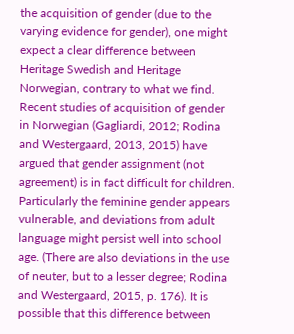the acquisition of gender (due to the varying evidence for gender), one might expect a clear difference between Heritage Swedish and Heritage Norwegian, contrary to what we find. Recent studies of acquisition of gender in Norwegian (Gagliardi, 2012; Rodina and Westergaard, 2013, 2015) have argued that gender assignment (not agreement) is in fact difficult for children. Particularly the feminine gender appears vulnerable, and deviations from adult language might persist well into school age. (There are also deviations in the use of neuter, but to a lesser degree; Rodina and Westergaard, 2015, p. 176). It is possible that this difference between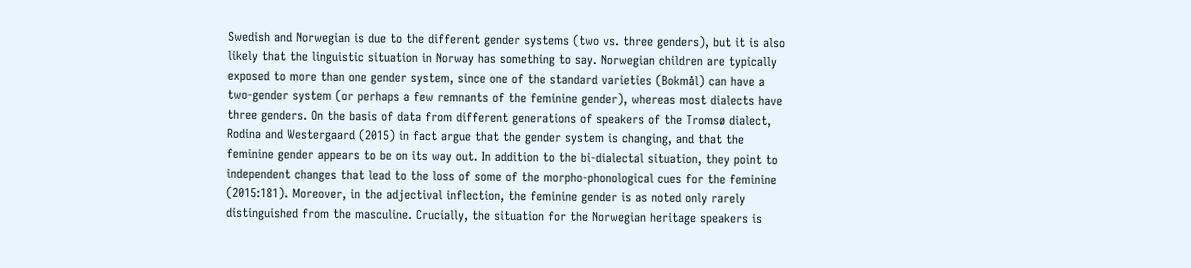Swedish and Norwegian is due to the different gender systems (two vs. three genders), but it is also likely that the linguistic situation in Norway has something to say. Norwegian children are typically exposed to more than one gender system, since one of the standard varieties (Bokmål) can have a two-gender system (or perhaps a few remnants of the feminine gender), whereas most dialects have three genders. On the basis of data from different generations of speakers of the Tromsø dialect, Rodina and Westergaard (2015) in fact argue that the gender system is changing, and that the feminine gender appears to be on its way out. In addition to the bi-dialectal situation, they point to independent changes that lead to the loss of some of the morpho-phonological cues for the feminine (2015:181). Moreover, in the adjectival inflection, the feminine gender is as noted only rarely distinguished from the masculine. Crucially, the situation for the Norwegian heritage speakers is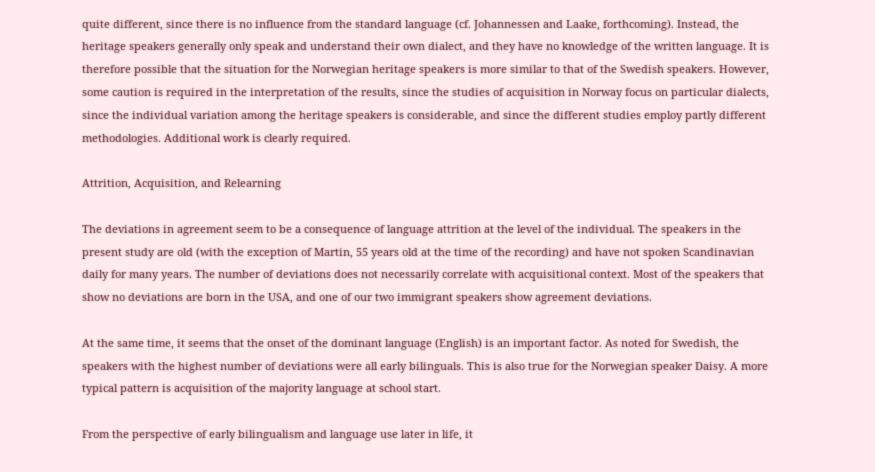quite different, since there is no influence from the standard language (cf. Johannessen and Laake, forthcoming). Instead, the heritage speakers generally only speak and understand their own dialect, and they have no knowledge of the written language. It is therefore possible that the situation for the Norwegian heritage speakers is more similar to that of the Swedish speakers. However, some caution is required in the interpretation of the results, since the studies of acquisition in Norway focus on particular dialects, since the individual variation among the heritage speakers is considerable, and since the different studies employ partly different methodologies. Additional work is clearly required.

Attrition, Acquisition, and Relearning

The deviations in agreement seem to be a consequence of language attrition at the level of the individual. The speakers in the present study are old (with the exception of Martin, 55 years old at the time of the recording) and have not spoken Scandinavian daily for many years. The number of deviations does not necessarily correlate with acquisitional context. Most of the speakers that show no deviations are born in the USA, and one of our two immigrant speakers show agreement deviations.

At the same time, it seems that the onset of the dominant language (English) is an important factor. As noted for Swedish, the speakers with the highest number of deviations were all early bilinguals. This is also true for the Norwegian speaker Daisy. A more typical pattern is acquisition of the majority language at school start.

From the perspective of early bilingualism and language use later in life, it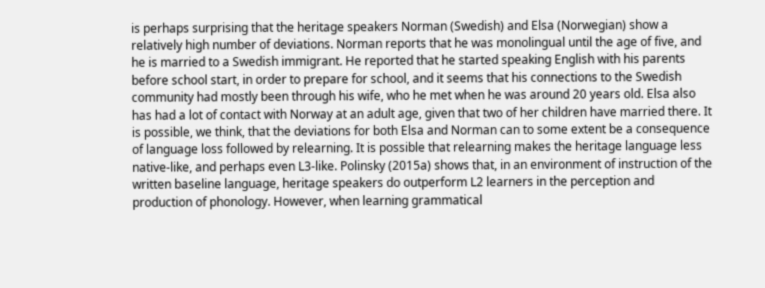is perhaps surprising that the heritage speakers Norman (Swedish) and Elsa (Norwegian) show a relatively high number of deviations. Norman reports that he was monolingual until the age of five, and he is married to a Swedish immigrant. He reported that he started speaking English with his parents before school start, in order to prepare for school, and it seems that his connections to the Swedish community had mostly been through his wife, who he met when he was around 20 years old. Elsa also has had a lot of contact with Norway at an adult age, given that two of her children have married there. It is possible, we think, that the deviations for both Elsa and Norman can to some extent be a consequence of language loss followed by relearning. It is possible that relearning makes the heritage language less native-like, and perhaps even L3-like. Polinsky (2015a) shows that, in an environment of instruction of the written baseline language, heritage speakers do outperform L2 learners in the perception and production of phonology. However, when learning grammatical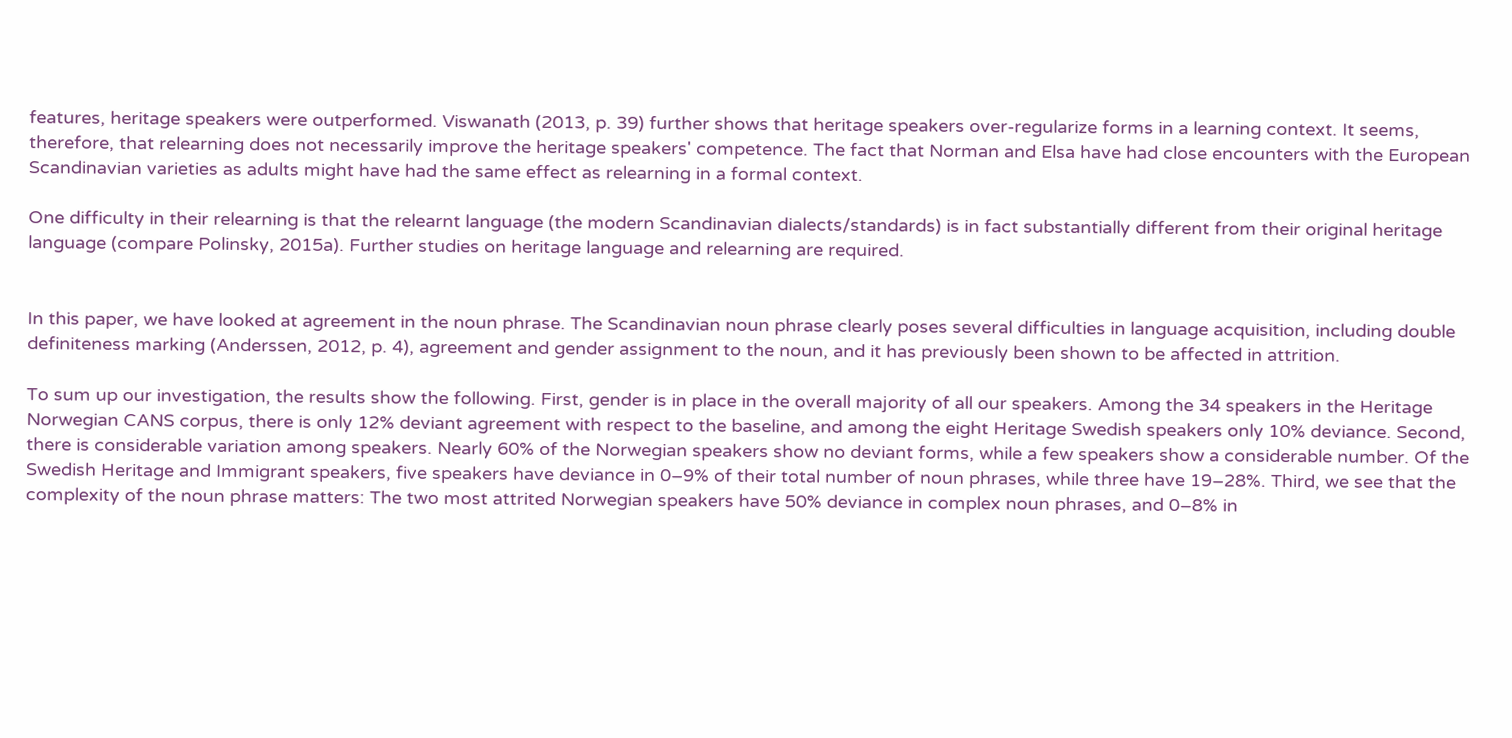features, heritage speakers were outperformed. Viswanath (2013, p. 39) further shows that heritage speakers over-regularize forms in a learning context. It seems, therefore, that relearning does not necessarily improve the heritage speakers' competence. The fact that Norman and Elsa have had close encounters with the European Scandinavian varieties as adults might have had the same effect as relearning in a formal context.

One difficulty in their relearning is that the relearnt language (the modern Scandinavian dialects/standards) is in fact substantially different from their original heritage language (compare Polinsky, 2015a). Further studies on heritage language and relearning are required.


In this paper, we have looked at agreement in the noun phrase. The Scandinavian noun phrase clearly poses several difficulties in language acquisition, including double definiteness marking (Anderssen, 2012, p. 4), agreement and gender assignment to the noun, and it has previously been shown to be affected in attrition.

To sum up our investigation, the results show the following. First, gender is in place in the overall majority of all our speakers. Among the 34 speakers in the Heritage Norwegian CANS corpus, there is only 12% deviant agreement with respect to the baseline, and among the eight Heritage Swedish speakers only 10% deviance. Second, there is considerable variation among speakers. Nearly 60% of the Norwegian speakers show no deviant forms, while a few speakers show a considerable number. Of the Swedish Heritage and Immigrant speakers, five speakers have deviance in 0–9% of their total number of noun phrases, while three have 19–28%. Third, we see that the complexity of the noun phrase matters: The two most attrited Norwegian speakers have 50% deviance in complex noun phrases, and 0–8% in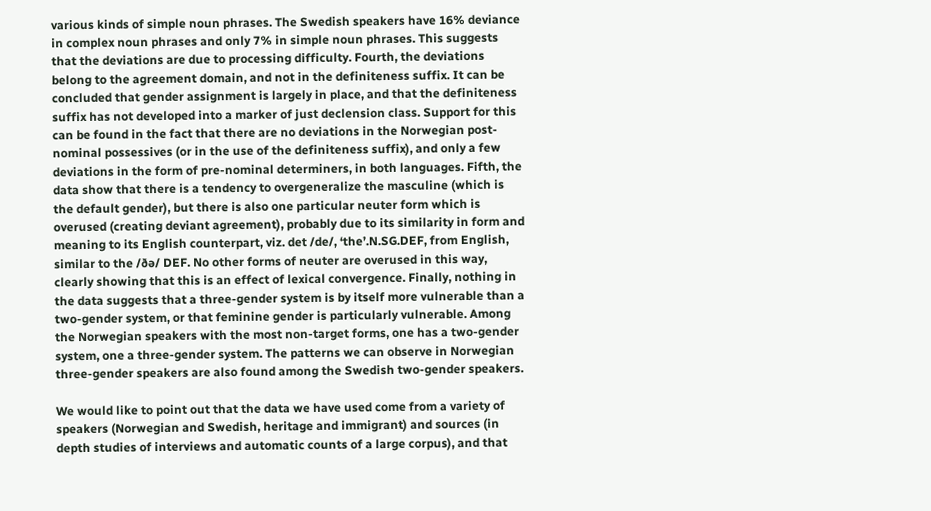various kinds of simple noun phrases. The Swedish speakers have 16% deviance in complex noun phrases and only 7% in simple noun phrases. This suggests that the deviations are due to processing difficulty. Fourth, the deviations belong to the agreement domain, and not in the definiteness suffix. It can be concluded that gender assignment is largely in place, and that the definiteness suffix has not developed into a marker of just declension class. Support for this can be found in the fact that there are no deviations in the Norwegian post-nominal possessives (or in the use of the definiteness suffix), and only a few deviations in the form of pre-nominal determiners, in both languages. Fifth, the data show that there is a tendency to overgeneralize the masculine (which is the default gender), but there is also one particular neuter form which is overused (creating deviant agreement), probably due to its similarity in form and meaning to its English counterpart, viz. det /de/, ‘the’.N.SG.DEF, from English, similar to the /ðə/ DEF. No other forms of neuter are overused in this way, clearly showing that this is an effect of lexical convergence. Finally, nothing in the data suggests that a three-gender system is by itself more vulnerable than a two-gender system, or that feminine gender is particularly vulnerable. Among the Norwegian speakers with the most non-target forms, one has a two-gender system, one a three-gender system. The patterns we can observe in Norwegian three-gender speakers are also found among the Swedish two-gender speakers.

We would like to point out that the data we have used come from a variety of speakers (Norwegian and Swedish, heritage and immigrant) and sources (in depth studies of interviews and automatic counts of a large corpus), and that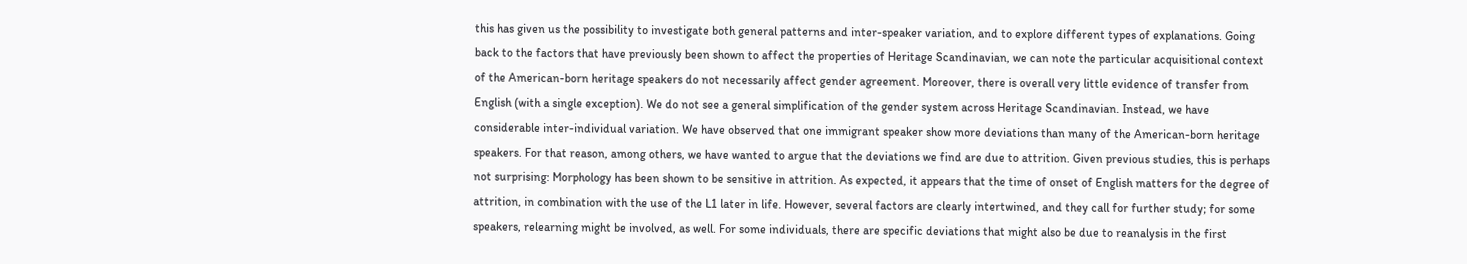this has given us the possibility to investigate both general patterns and inter-speaker variation, and to explore different types of explanations. Going back to the factors that have previously been shown to affect the properties of Heritage Scandinavian, we can note the particular acquisitional context of the American-born heritage speakers do not necessarily affect gender agreement. Moreover, there is overall very little evidence of transfer from English (with a single exception). We do not see a general simplification of the gender system across Heritage Scandinavian. Instead, we have considerable inter-individual variation. We have observed that one immigrant speaker show more deviations than many of the American-born heritage speakers. For that reason, among others, we have wanted to argue that the deviations we find are due to attrition. Given previous studies, this is perhaps not surprising: Morphology has been shown to be sensitive in attrition. As expected, it appears that the time of onset of English matters for the degree of attrition, in combination with the use of the L1 later in life. However, several factors are clearly intertwined, and they call for further study; for some speakers, relearning might be involved, as well. For some individuals, there are specific deviations that might also be due to reanalysis in the first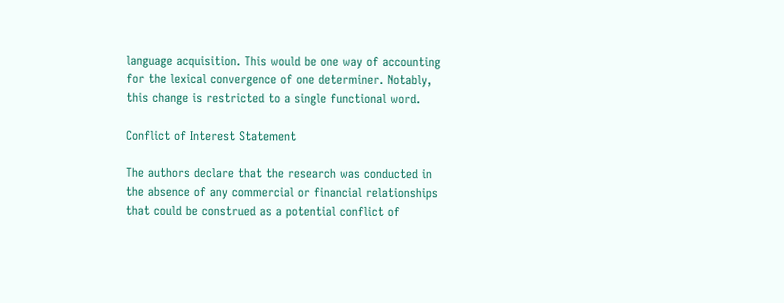language acquisition. This would be one way of accounting for the lexical convergence of one determiner. Notably, this change is restricted to a single functional word.

Conflict of Interest Statement

The authors declare that the research was conducted in the absence of any commercial or financial relationships that could be construed as a potential conflict of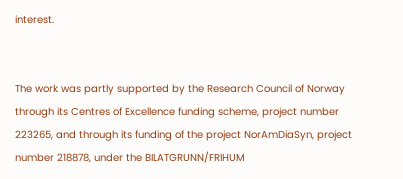interest.


The work was partly supported by the Research Council of Norway through its Centres of Excellence funding scheme, project number 223265, and through its funding of the project NorAmDiaSyn, project number 218878, under the BILATGRUNN/FRIHUM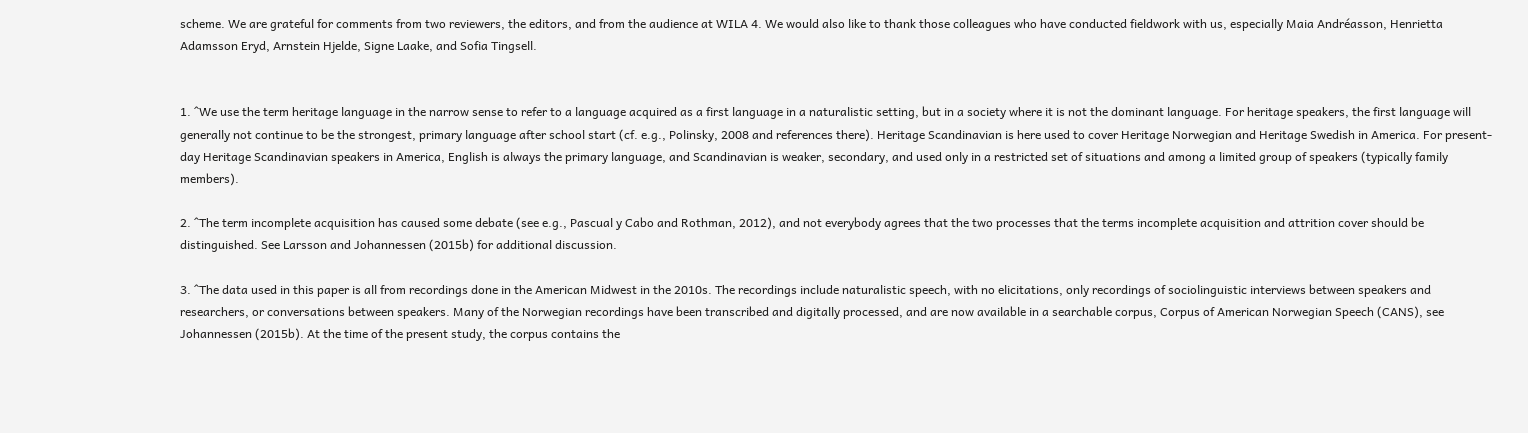scheme. We are grateful for comments from two reviewers, the editors, and from the audience at WILA 4. We would also like to thank those colleagues who have conducted fieldwork with us, especially Maia Andréasson, Henrietta Adamsson Eryd, Arnstein Hjelde, Signe Laake, and Sofia Tingsell.


1. ^We use the term heritage language in the narrow sense to refer to a language acquired as a first language in a naturalistic setting, but in a society where it is not the dominant language. For heritage speakers, the first language will generally not continue to be the strongest, primary language after school start (cf. e.g., Polinsky, 2008 and references there). Heritage Scandinavian is here used to cover Heritage Norwegian and Heritage Swedish in America. For present-day Heritage Scandinavian speakers in America, English is always the primary language, and Scandinavian is weaker, secondary, and used only in a restricted set of situations and among a limited group of speakers (typically family members).

2. ^The term incomplete acquisition has caused some debate (see e.g., Pascual y Cabo and Rothman, 2012), and not everybody agrees that the two processes that the terms incomplete acquisition and attrition cover should be distinguished. See Larsson and Johannessen (2015b) for additional discussion.

3. ^The data used in this paper is all from recordings done in the American Midwest in the 2010s. The recordings include naturalistic speech, with no elicitations, only recordings of sociolinguistic interviews between speakers and researchers, or conversations between speakers. Many of the Norwegian recordings have been transcribed and digitally processed, and are now available in a searchable corpus, Corpus of American Norwegian Speech (CANS), see Johannessen (2015b). At the time of the present study, the corpus contains the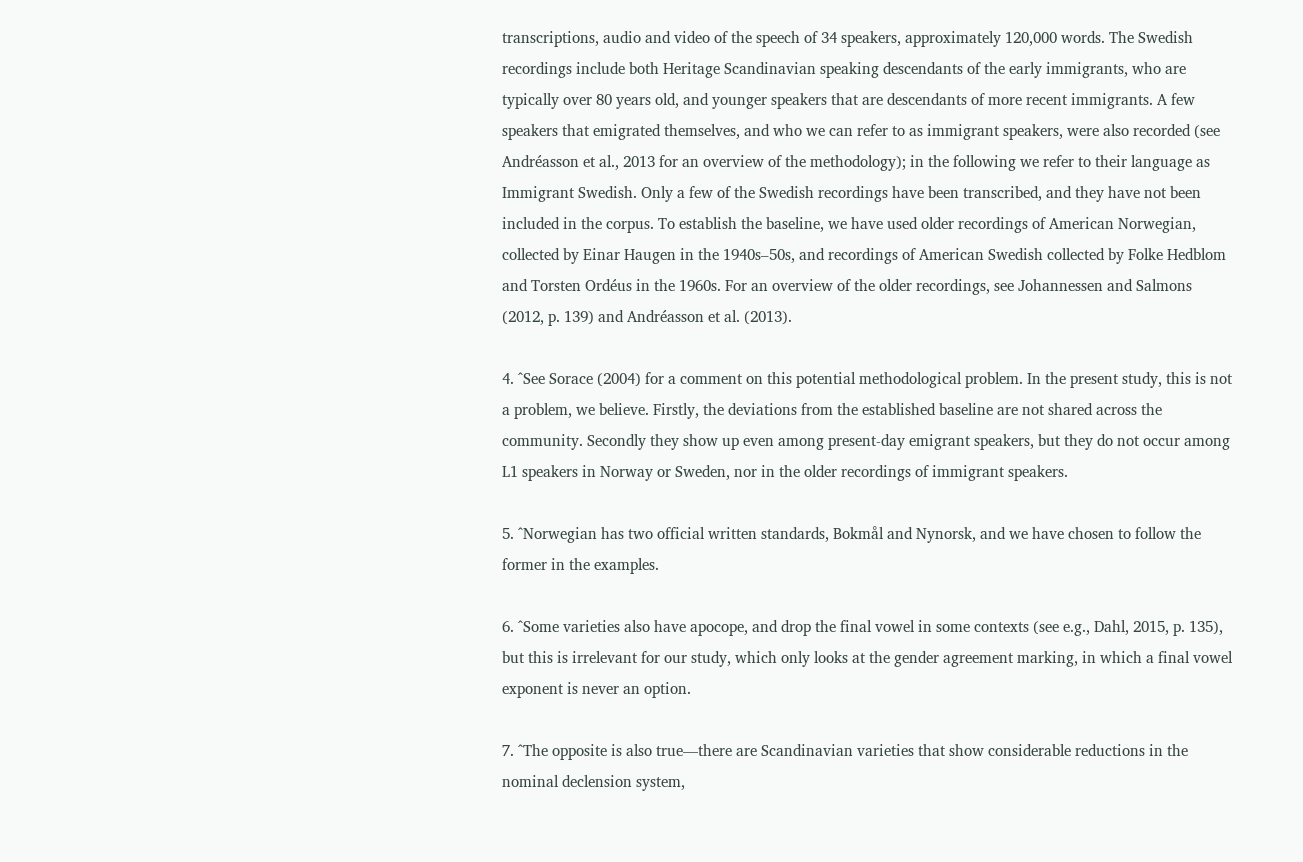transcriptions, audio and video of the speech of 34 speakers, approximately 120,000 words. The Swedish recordings include both Heritage Scandinavian speaking descendants of the early immigrants, who are typically over 80 years old, and younger speakers that are descendants of more recent immigrants. A few speakers that emigrated themselves, and who we can refer to as immigrant speakers, were also recorded (see Andréasson et al., 2013 for an overview of the methodology); in the following we refer to their language as Immigrant Swedish. Only a few of the Swedish recordings have been transcribed, and they have not been included in the corpus. To establish the baseline, we have used older recordings of American Norwegian, collected by Einar Haugen in the 1940s–50s, and recordings of American Swedish collected by Folke Hedblom and Torsten Ordéus in the 1960s. For an overview of the older recordings, see Johannessen and Salmons (2012, p. 139) and Andréasson et al. (2013).

4. ^See Sorace (2004) for a comment on this potential methodological problem. In the present study, this is not a problem, we believe. Firstly, the deviations from the established baseline are not shared across the community. Secondly they show up even among present-day emigrant speakers, but they do not occur among L1 speakers in Norway or Sweden, nor in the older recordings of immigrant speakers.

5. ^Norwegian has two official written standards, Bokmål and Nynorsk, and we have chosen to follow the former in the examples.

6. ^Some varieties also have apocope, and drop the final vowel in some contexts (see e.g., Dahl, 2015, p. 135), but this is irrelevant for our study, which only looks at the gender agreement marking, in which a final vowel exponent is never an option.

7. ^The opposite is also true—there are Scandinavian varieties that show considerable reductions in the nominal declension system,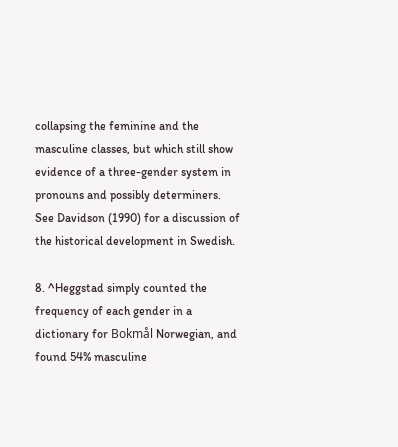collapsing the feminine and the masculine classes, but which still show evidence of a three-gender system in pronouns and possibly determiners. See Davidson (1990) for a discussion of the historical development in Swedish.

8. ^Heggstad simply counted the frequency of each gender in a dictionary for Bokmål Norwegian, and found 54% masculine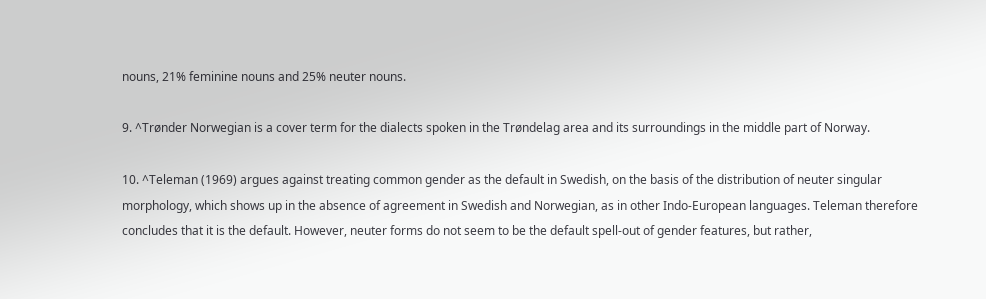nouns, 21% feminine nouns and 25% neuter nouns.

9. ^Trønder Norwegian is a cover term for the dialects spoken in the Trøndelag area and its surroundings in the middle part of Norway.

10. ^Teleman (1969) argues against treating common gender as the default in Swedish, on the basis of the distribution of neuter singular morphology, which shows up in the absence of agreement in Swedish and Norwegian, as in other Indo-European languages. Teleman therefore concludes that it is the default. However, neuter forms do not seem to be the default spell-out of gender features, but rather,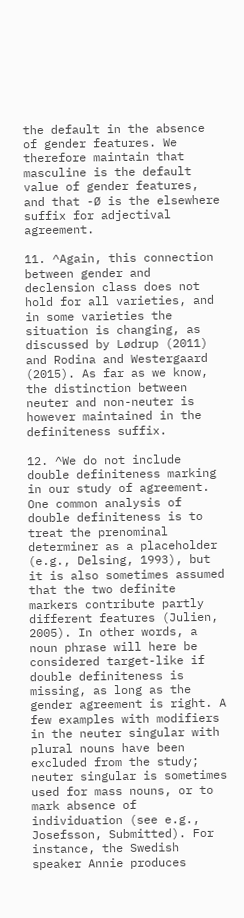the default in the absence of gender features. We therefore maintain that masculine is the default value of gender features, and that -Ø is the elsewhere suffix for adjectival agreement.

11. ^Again, this connection between gender and declension class does not hold for all varieties, and in some varieties the situation is changing, as discussed by Lødrup (2011) and Rodina and Westergaard (2015). As far as we know, the distinction between neuter and non-neuter is however maintained in the definiteness suffix.

12. ^We do not include double definiteness marking in our study of agreement. One common analysis of double definiteness is to treat the prenominal determiner as a placeholder (e.g., Delsing, 1993), but it is also sometimes assumed that the two definite markers contribute partly different features (Julien, 2005). In other words, a noun phrase will here be considered target-like if double definiteness is missing, as long as the gender agreement is right. A few examples with modifiers in the neuter singular with plural nouns have been excluded from the study; neuter singular is sometimes used for mass nouns, or to mark absence of individuation (see e.g., Josefsson, Submitted). For instance, the Swedish speaker Annie produces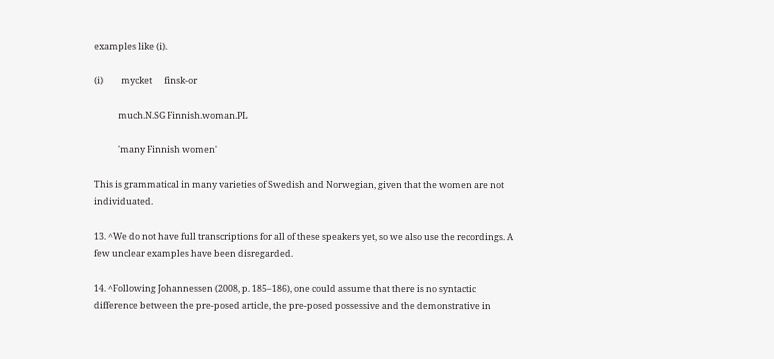examples like (i).

(i)         mycket      finsk-or

            much.N.SG Finnish.woman.PL

            'many Finnish women'

This is grammatical in many varieties of Swedish and Norwegian, given that the women are not individuated.

13. ^We do not have full transcriptions for all of these speakers yet, so we also use the recordings. A few unclear examples have been disregarded.

14. ^Following Johannessen (2008, p. 185–186), one could assume that there is no syntactic difference between the pre-posed article, the pre-posed possessive and the demonstrative in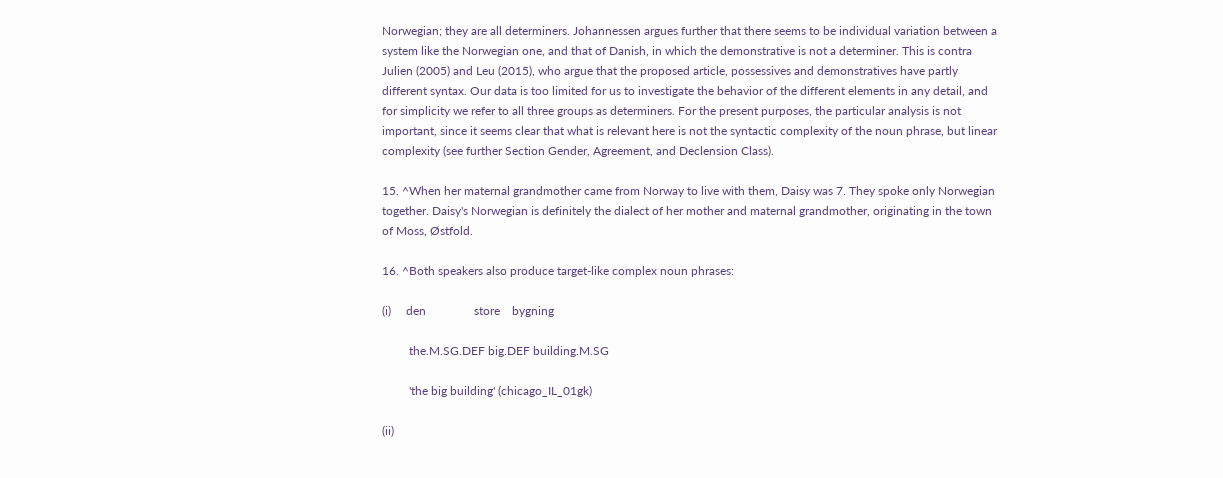Norwegian; they are all determiners. Johannessen argues further that there seems to be individual variation between a system like the Norwegian one, and that of Danish, in which the demonstrative is not a determiner. This is contra Julien (2005) and Leu (2015), who argue that the proposed article, possessives and demonstratives have partly different syntax. Our data is too limited for us to investigate the behavior of the different elements in any detail, and for simplicity we refer to all three groups as determiners. For the present purposes, the particular analysis is not important, since it seems clear that what is relevant here is not the syntactic complexity of the noun phrase, but linear complexity (see further Section Gender, Agreement, and Declension Class).

15. ^When her maternal grandmother came from Norway to live with them, Daisy was 7. They spoke only Norwegian together. Daisy's Norwegian is definitely the dialect of her mother and maternal grandmother, originating in the town of Moss, Østfold.

16. ^Both speakers also produce target-like complex noun phrases:

(i)     den                store    bygning

         the.M.SG.DEF big.DEF building.M.SG

         'the big building' (chicago_IL_01gk)

(ii)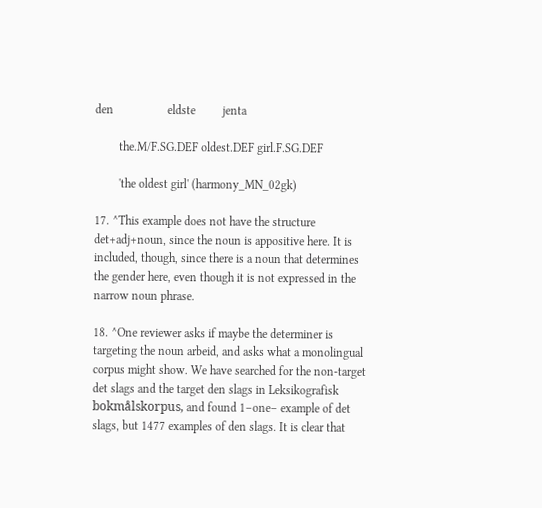den                  eldste         jenta

        the.M/F.SG.DEF oldest.DEF girl.F.SG.DEF

        'the oldest girl' (harmony_MN_02gk)

17. ^This example does not have the structure det+adj+noun, since the noun is appositive here. It is included, though, since there is a noun that determines the gender here, even though it is not expressed in the narrow noun phrase.

18. ^One reviewer asks if maybe the determiner is targeting the noun arbeid, and asks what a monolingual corpus might show. We have searched for the non-target det slags and the target den slags in Leksikografisk bokmålskorpus, and found 1–one– example of det slags, but 1477 examples of den slags. It is clear that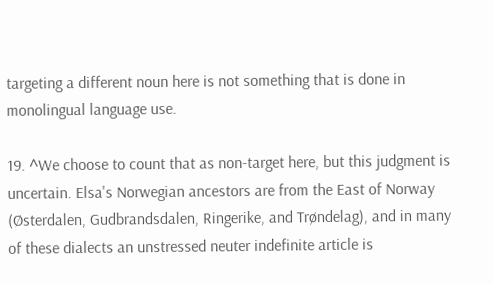targeting a different noun here is not something that is done in monolingual language use.

19. ^We choose to count that as non-target here, but this judgment is uncertain. Elsa's Norwegian ancestors are from the East of Norway (Østerdalen, Gudbrandsdalen, Ringerike, and Trøndelag), and in many of these dialects an unstressed neuter indefinite article is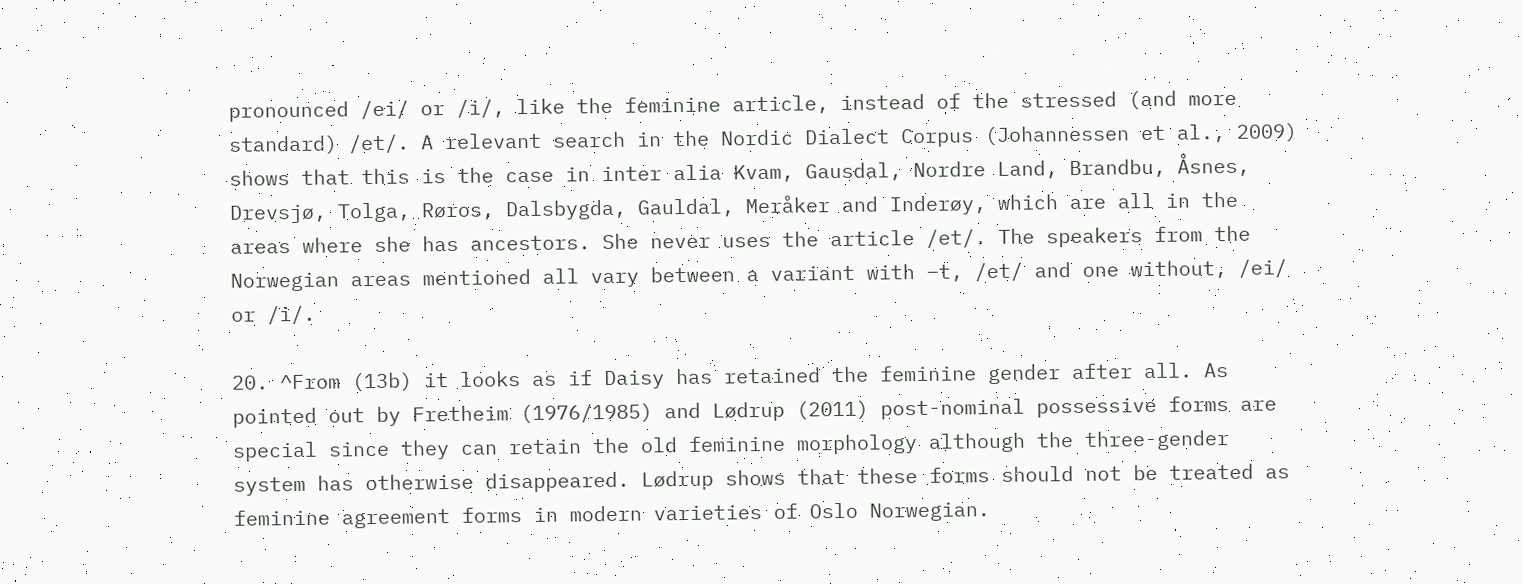pronounced /ei/ or /i/, like the feminine article, instead of the stressed (and more standard) /et/. A relevant search in the Nordic Dialect Corpus (Johannessen et al., 2009) shows that this is the case in inter alia Kvam, Gausdal, Nordre Land, Brandbu, Åsnes, Drevsjø, Tolga, Røros, Dalsbygda, Gauldal, Meråker and Inderøy, which are all in the areas where she has ancestors. She never uses the article /et/. The speakers from the Norwegian areas mentioned all vary between a variant with –t, /et/ and one without, /ei/ or /i/.

20. ^From (13b) it looks as if Daisy has retained the feminine gender after all. As pointed out by Fretheim (1976/1985) and Lødrup (2011) post-nominal possessive forms are special since they can retain the old feminine morphology although the three-gender system has otherwise disappeared. Lødrup shows that these forms should not be treated as feminine agreement forms in modern varieties of Oslo Norwegian.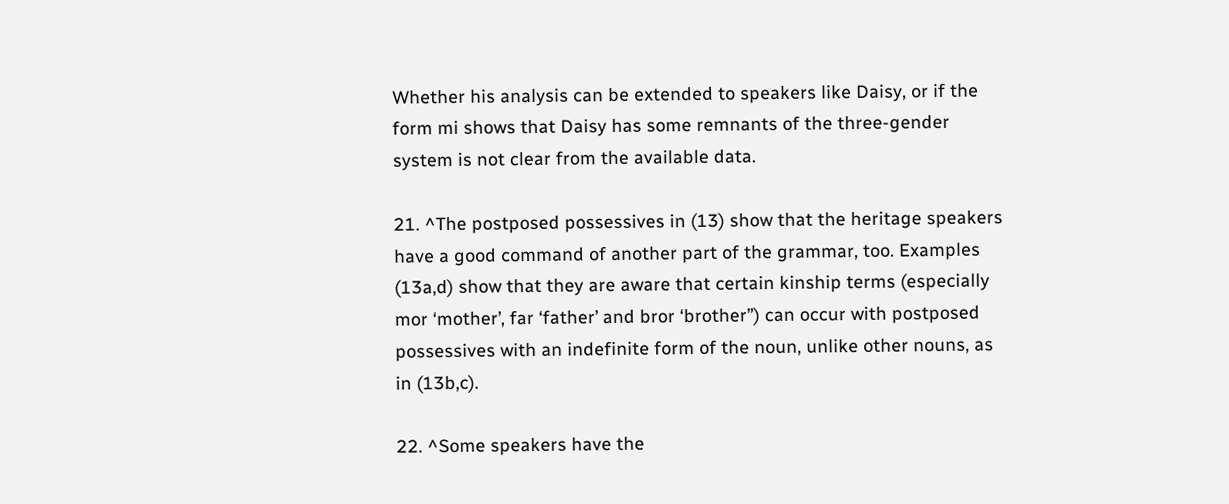Whether his analysis can be extended to speakers like Daisy, or if the form mi shows that Daisy has some remnants of the three-gender system is not clear from the available data.

21. ^The postposed possessives in (13) show that the heritage speakers have a good command of another part of the grammar, too. Examples (13a,d) show that they are aware that certain kinship terms (especially mor ‘mother’, far ‘father’ and bror ‘brother”) can occur with postposed possessives with an indefinite form of the noun, unlike other nouns, as in (13b,c).

22. ^Some speakers have the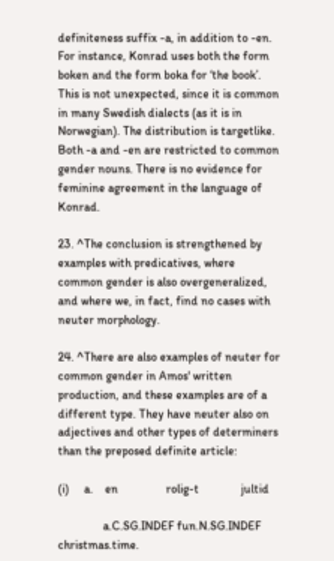definiteness suffix -a, in addition to -en. For instance, Konrad uses both the form boken and the form boka for ‘the book’. This is not unexpected, since it is common in many Swedish dialects (as it is in Norwegian). The distribution is targetlike. Both -a and -en are restricted to common gender nouns. There is no evidence for feminine agreement in the language of Konrad.

23. ^The conclusion is strengthened by examples with predicatives, where common gender is also overgeneralized, and where we, in fact, find no cases with neuter morphology.

24. ^There are also examples of neuter for common gender in Amos' written production, and these examples are of a different type. They have neuter also on adjectives and other types of determiners than the preposed definite article:

(i)     a.    en                rolig-t              jultid

               a.C.SG.INDEF fun.N.SG.INDEF christmas.time.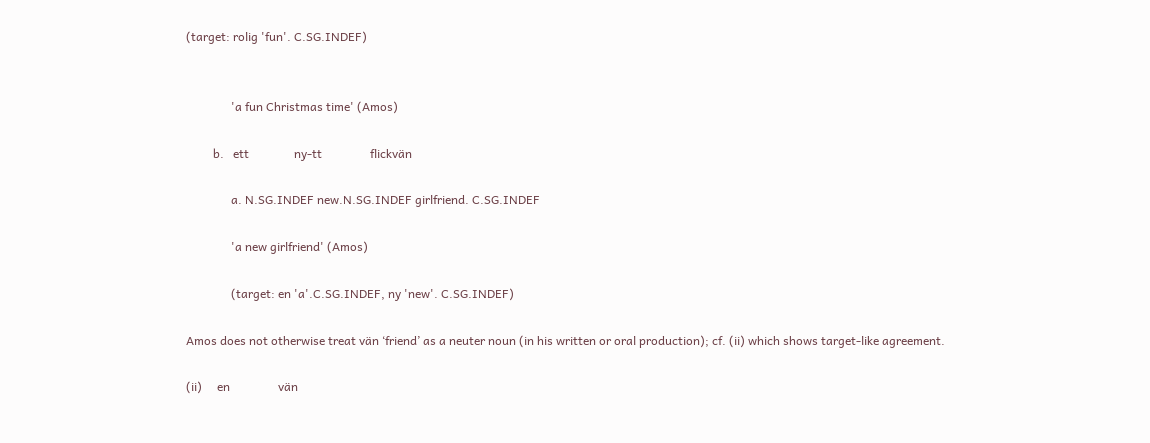(target: rolig 'fun'. C.SG.INDEF)


               'a fun Christmas time' (Amos)

         b.   ett               ny-tt                flickvän

               a. N.SG.INDEF new.N.SG.INDEF girlfriend. C.SG.INDEF

               'a new girlfriend' (Amos)

               (target: en 'a'.C.SG.INDEF, ny 'new'. C.SG.INDEF)

Amos does not otherwise treat vän ‘friend’ as a neuter noun (in his written or oral production); cf. (ii) which shows target-like agreement.

(ii)     en                vän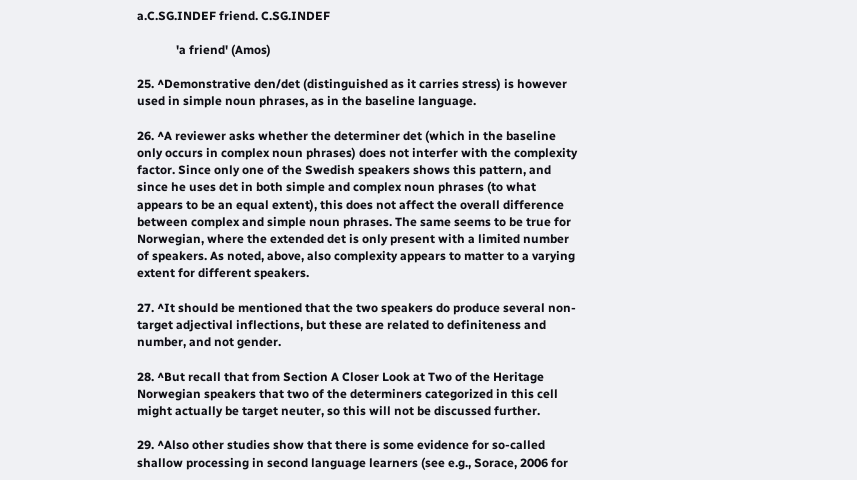a.C.SG.INDEF friend. C.SG.INDEF

             'a friend' (Amos)

25. ^Demonstrative den/det (distinguished as it carries stress) is however used in simple noun phrases, as in the baseline language.

26. ^A reviewer asks whether the determiner det (which in the baseline only occurs in complex noun phrases) does not interfer with the complexity factor. Since only one of the Swedish speakers shows this pattern, and since he uses det in both simple and complex noun phrases (to what appears to be an equal extent), this does not affect the overall difference between complex and simple noun phrases. The same seems to be true for Norwegian, where the extended det is only present with a limited number of speakers. As noted, above, also complexity appears to matter to a varying extent for different speakers.

27. ^It should be mentioned that the two speakers do produce several non-target adjectival inflections, but these are related to definiteness and number, and not gender.

28. ^But recall that from Section A Closer Look at Two of the Heritage Norwegian speakers that two of the determiners categorized in this cell might actually be target neuter, so this will not be discussed further.

29. ^Also other studies show that there is some evidence for so-called shallow processing in second language learners (see e.g., Sorace, 2006 for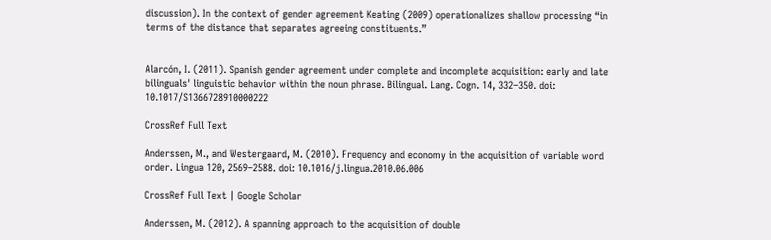discussion). In the context of gender agreement Keating (2009) operationalizes shallow processing “in terms of the distance that separates agreeing constituents.”


Alarcón, I. (2011). Spanish gender agreement under complete and incomplete acquisition: early and late bilinguals' linguistic behavior within the noun phrase. Bilingual. Lang. Cogn. 14, 332–350. doi: 10.1017/S1366728910000222

CrossRef Full Text

Anderssen, M., and Westergaard, M. (2010). Frequency and economy in the acquisition of variable word order. Lingua 120, 2569–2588. doi: 10.1016/j.lingua.2010.06.006

CrossRef Full Text | Google Scholar

Anderssen, M. (2012). A spanning approach to the acquisition of double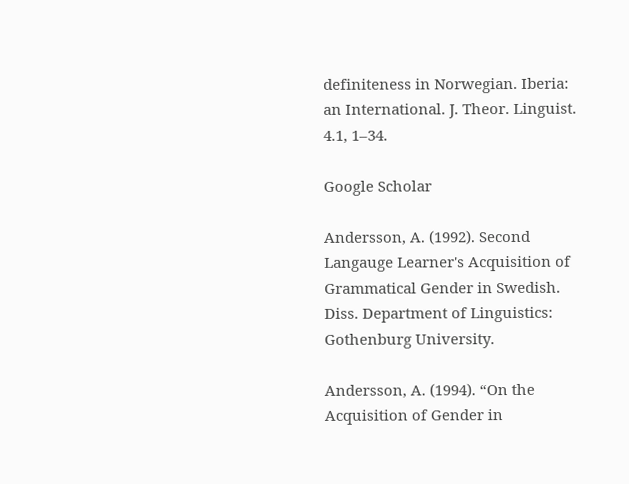definiteness in Norwegian. Iberia: an International. J. Theor. Linguist. 4.1, 1–34.

Google Scholar

Andersson, A. (1992). Second Langauge Learner's Acquisition of Grammatical Gender in Swedish. Diss. Department of Linguistics: Gothenburg University.

Andersson, A. (1994). “On the Acquisition of Gender in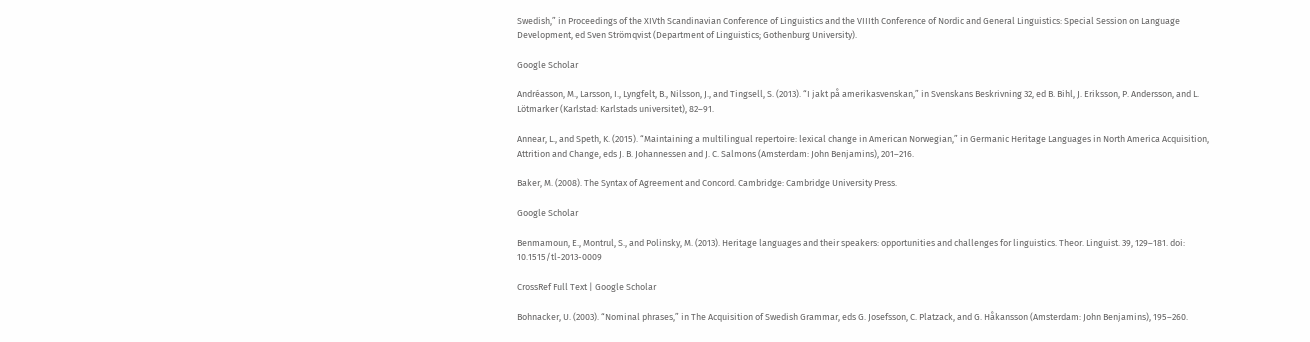Swedish,” in Proceedings of the XIVth Scandinavian Conference of Linguistics and the VIIIth Conference of Nordic and General Linguistics: Special Session on Language Development, ed Sven Strömqvist (Department of Linguistics; Gothenburg University).

Google Scholar

Andréasson, M., Larsson, I., Lyngfelt, B., Nilsson, J., and Tingsell, S. (2013). “I jakt på amerikasvenskan,” in Svenskans Beskrivning 32, ed B. Bihl, J. Eriksson, P. Andersson, and L. Lötmarker (Karlstad: Karlstads universitet), 82–91.

Annear, L., and Speth, K. (2015). “Maintaining a multilingual repertoire: lexical change in American Norwegian,” in Germanic Heritage Languages in North America Acquisition, Attrition and Change, eds J. B. Johannessen and J. C. Salmons (Amsterdam: John Benjamins), 201–216.

Baker, M. (2008). The Syntax of Agreement and Concord. Cambridge: Cambridge University Press.

Google Scholar

Benmamoun, E., Montrul, S., and Polinsky, M. (2013). Heritage languages and their speakers: opportunities and challenges for linguistics. Theor. Linguist. 39, 129–181. doi: 10.1515/tl-2013-0009

CrossRef Full Text | Google Scholar

Bohnacker, U. (2003). “Nominal phrases,” in The Acquisition of Swedish Grammar, eds G. Josefsson, C. Platzack, and G. Håkansson (Amsterdam: John Benjamins), 195–260.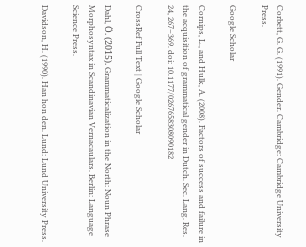Corbett, G. G. (1991). Gender. Cambridge: Cambridge University Press.

Google Scholar

Cornips, L., and Hulk, A. (2008). Factors of success and failure in the acquisition of grammatical gender in Dutch. Sec. Lang. Res. 24, 267–369. doi: 10.1177/0267658308090182

CrossRef Full Text | Google Scholar

Dahl, Ö. (2015). Grammaticalization in the North: Noun Phrase Morphosyntax in Scandinavian Vernacaulars. Berlin: Language Science Press.

Davidson, H. (1990). Han hon den. Lund: Lund University Press.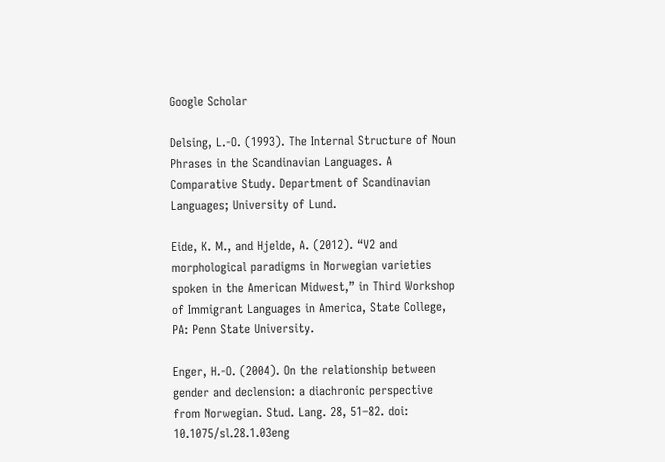Google Scholar

Delsing, L.-O. (1993). The Internal Structure of Noun Phrases in the Scandinavian Languages. A Comparative Study. Department of Scandinavian Languages; University of Lund.

Eide, K. M., and Hjelde, A. (2012). “V2 and morphological paradigms in Norwegian varieties spoken in the American Midwest,” in Third Workshop of Immigrant Languages in America, State College, PA: Penn State University.

Enger, H.-O. (2004). On the relationship between gender and declension: a diachronic perspective from Norwegian. Stud. Lang. 28, 51–82. doi: 10.1075/sl.28.1.03eng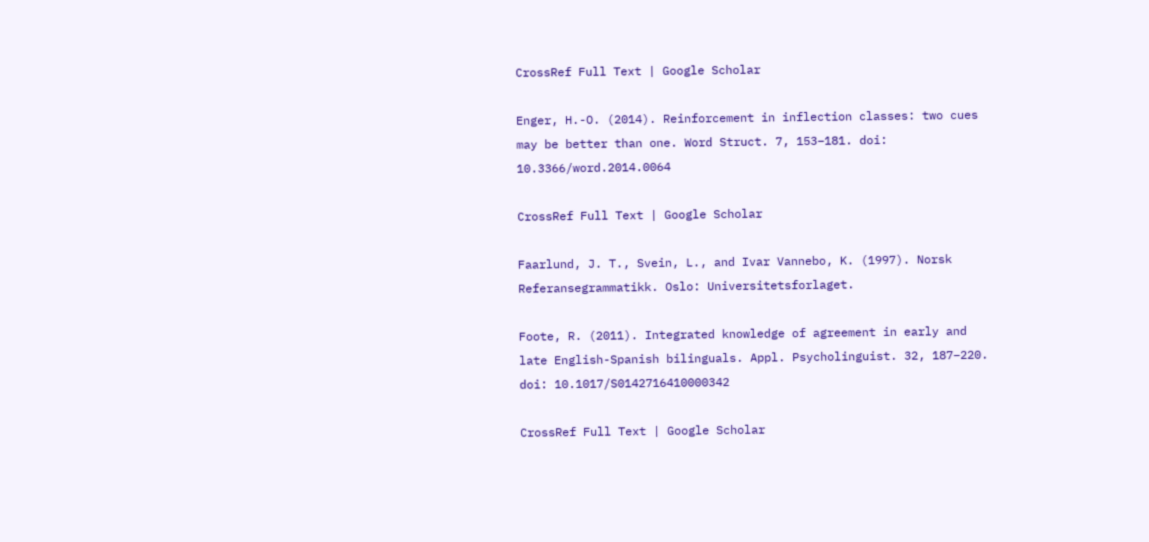CrossRef Full Text | Google Scholar

Enger, H.-O. (2014). Reinforcement in inflection classes: two cues may be better than one. Word Struct. 7, 153–181. doi: 10.3366/word.2014.0064

CrossRef Full Text | Google Scholar

Faarlund, J. T., Svein, L., and Ivar Vannebo, K. (1997). Norsk Referansegrammatikk. Oslo: Universitetsforlaget.

Foote, R. (2011). Integrated knowledge of agreement in early and late English-Spanish bilinguals. Appl. Psycholinguist. 32, 187–220. doi: 10.1017/S0142716410000342

CrossRef Full Text | Google Scholar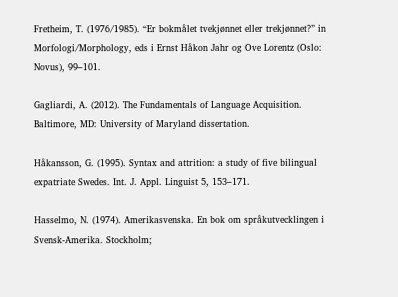Fretheim, T. (1976/1985). “Er bokmålet tvekjønnet eller trekjønnet?” in Morfologi/Morphology, eds i Ernst Håkon Jahr og Ove Lorentz (Oslo: Novus), 99–101.

Gagliardi, A. (2012). The Fundamentals of Language Acquisition. Baltimore, MD: University of Maryland dissertation.

Håkansson, G. (1995). Syntax and attrition: a study of five bilingual expatriate Swedes. Int. J. Appl. Linguist 5, 153–171.

Hasselmo, N. (1974). Amerikasvenska. En bok om språkutvecklingen i Svensk-Amerika. Stockholm;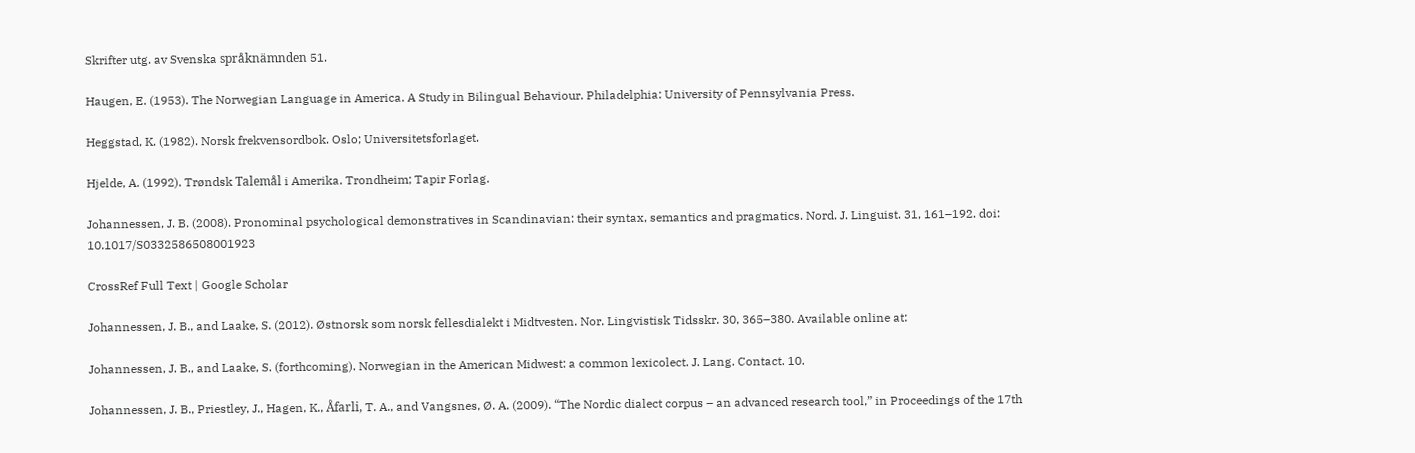Skrifter utg. av Svenska språknämnden 51.

Haugen, E. (1953). The Norwegian Language in America. A Study in Bilingual Behaviour. Philadelphia: University of Pennsylvania Press.

Heggstad, K. (1982). Norsk frekvensordbok. Oslo; Universitetsforlaget.

Hjelde, A. (1992). Trøndsk Talemål i Amerika. Trondheim; Tapir Forlag.

Johannessen, J. B. (2008). Pronominal psychological demonstratives in Scandinavian: their syntax, semantics and pragmatics. Nord. J. Linguist. 31, 161–192. doi: 10.1017/S0332586508001923

CrossRef Full Text | Google Scholar

Johannessen, J. B., and Laake, S. (2012). Østnorsk som norsk fellesdialekt i Midtvesten. Nor. Lingvistisk Tidsskr. 30, 365–380. Available online at:

Johannessen, J. B., and Laake, S. (forthcoming). Norwegian in the American Midwest: a common lexicolect. J. Lang. Contact. 10.

Johannessen, J. B., Priestley, J., Hagen, K., Åfarli, T. A., and Vangsnes, Ø. A. (2009). “The Nordic dialect corpus – an advanced research tool,” in Proceedings of the 17th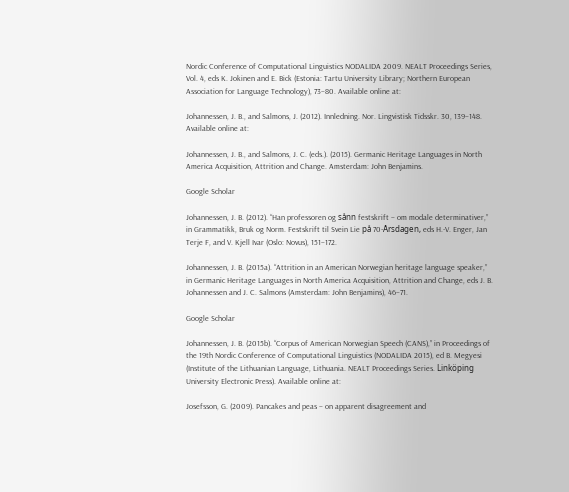Nordic Conference of Computational Linguistics NODALIDA 2009. NEALT Proceedings Series, Vol. 4, eds K. Jokinen and E. Bick (Estonia: Tartu University Library; Northern European Association for Language Technology), 73–80. Available online at:

Johannessen, J. B., and Salmons, J. (2012). Innledning. Nor. Lingvistisk Tidsskr. 30, 139–148. Available online at:

Johannessen, J. B., and Salmons, J. C. (eds.). (2015). Germanic Heritage Languages in North America Acquisition, Attrition and Change. Amsterdam: John Benjamins.

Google Scholar

Johannessen, J. B. (2012). “Han professoren og sånn festskrift – om modale determinativer,” in Grammatikk, Bruk og Norm. Festskrift til Svein Lie på 70-Årsdagen, eds H.-V. Enger, Jan Terje F, and V. Kjell Ivar (Oslo: Novus), 151–172.

Johannessen, J. B. (2015a). “Attrition in an American Norwegian heritage language speaker,” in Germanic Heritage Languages in North America Acquisition, Attrition and Change, eds J. B. Johannessen and J. C. Salmons (Amsterdam: John Benjamins), 46–71.

Google Scholar

Johannessen, J. B. (2015b). “Corpus of American Norwegian Speech (CANS),” in Proceedings of the 19th Nordic Conference of Computational Linguistics (NODALIDA 2015), ed B. Megyesi (Institute of the Lithuanian Language, Lithuania. NEALT Proceedings Series. Linköping University Electronic Press). Available online at:

Josefsson, G. (2009). Pancakes and peas – on apparent disagreement and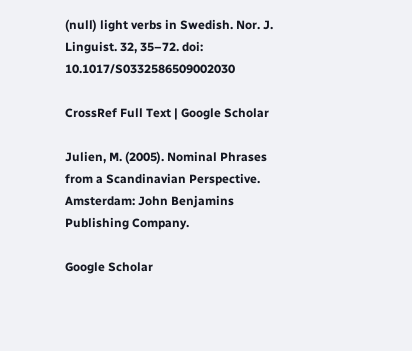(null) light verbs in Swedish. Nor. J. Linguist. 32, 35–72. doi: 10.1017/S0332586509002030

CrossRef Full Text | Google Scholar

Julien, M. (2005). Nominal Phrases from a Scandinavian Perspective. Amsterdam: John Benjamins Publishing Company.

Google Scholar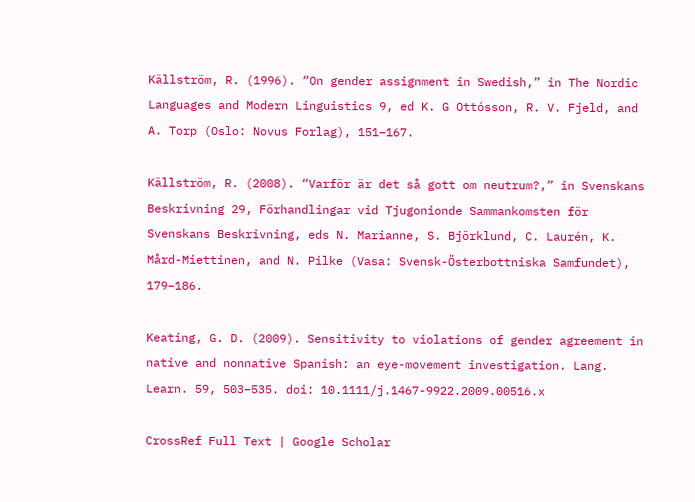Källström, R. (1996). “On gender assignment in Swedish,” in The Nordic Languages and Modern Linguistics 9, ed K. G Ottósson, R. V. Fjeld, and A. Torp (Oslo: Novus Forlag), 151–167.

Källström, R. (2008). “Varför är det så gott om neutrum?,” in Svenskans Beskrivning 29, Förhandlingar vid Tjugonionde Sammankomsten för Svenskans Beskrivning, eds N. Marianne, S. Björklund, C. Laurén, K. Mård-Miettinen, and N. Pilke (Vasa: Svensk-Österbottniska Samfundet), 179–186.

Keating, G. D. (2009). Sensitivity to violations of gender agreement in native and nonnative Spanish: an eye-movement investigation. Lang. Learn. 59, 503–535. doi: 10.1111/j.1467-9922.2009.00516.x

CrossRef Full Text | Google Scholar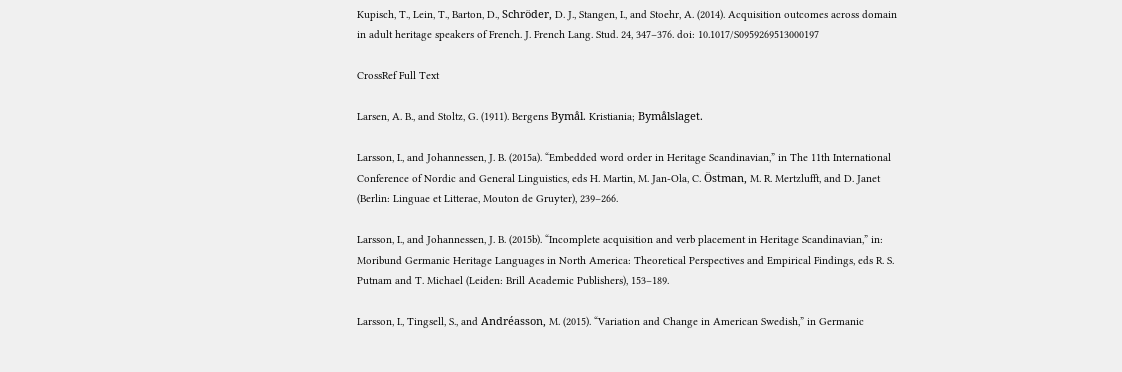Kupisch, T., Lein, T., Barton, D., Schröder, D. J., Stangen, I., and Stoehr, A. (2014). Acquisition outcomes across domain in adult heritage speakers of French. J. French Lang. Stud. 24, 347–376. doi: 10.1017/S0959269513000197

CrossRef Full Text

Larsen, A. B., and Stoltz, G. (1911). Bergens Bymål. Kristiania; Bymålslaget.

Larsson, I., and Johannessen, J. B. (2015a). “Embedded word order in Heritage Scandinavian,” in The 11th International Conference of Nordic and General Linguistics, eds H. Martin, M. Jan-Ola, C. Östman, M. R. Mertzlufft, and D. Janet (Berlin: Linguae et Litterae, Mouton de Gruyter), 239–266.

Larsson, I., and Johannessen, J. B. (2015b). “Incomplete acquisition and verb placement in Heritage Scandinavian,” in: Moribund Germanic Heritage Languages in North America: Theoretical Perspectives and Empirical Findings, eds R. S. Putnam and T. Michael (Leiden: Brill Academic Publishers), 153–189.

Larsson, I., Tingsell, S., and Andréasson, M. (2015). “Variation and Change in American Swedish,” in Germanic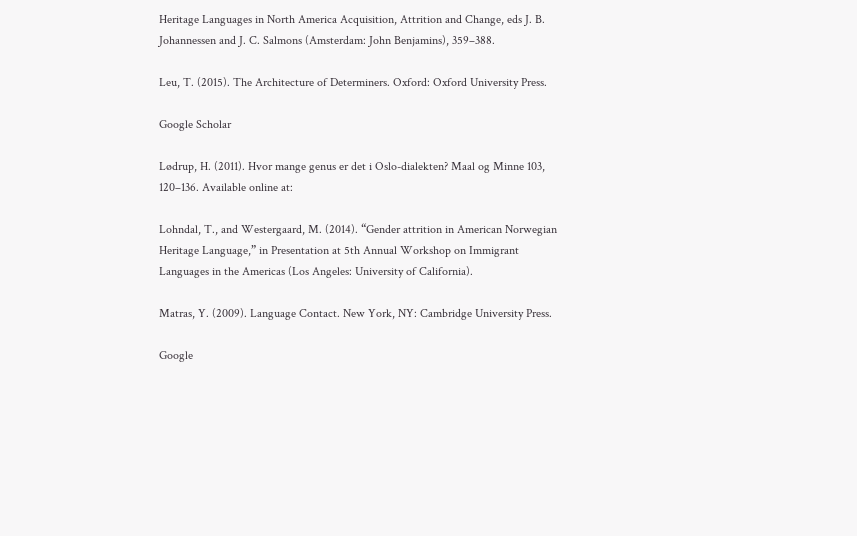Heritage Languages in North America Acquisition, Attrition and Change, eds J. B. Johannessen and J. C. Salmons (Amsterdam: John Benjamins), 359–388.

Leu, T. (2015). The Architecture of Determiners. Oxford: Oxford University Press.

Google Scholar

Lødrup, H. (2011). Hvor mange genus er det i Oslo-dialekten? Maal og Minne 103, 120–136. Available online at:

Lohndal, T., and Westergaard, M. (2014). “Gender attrition in American Norwegian Heritage Language,” in Presentation at 5th Annual Workshop on Immigrant Languages in the Americas (Los Angeles: University of California).

Matras, Y. (2009). Language Contact. New York, NY: Cambridge University Press.

Google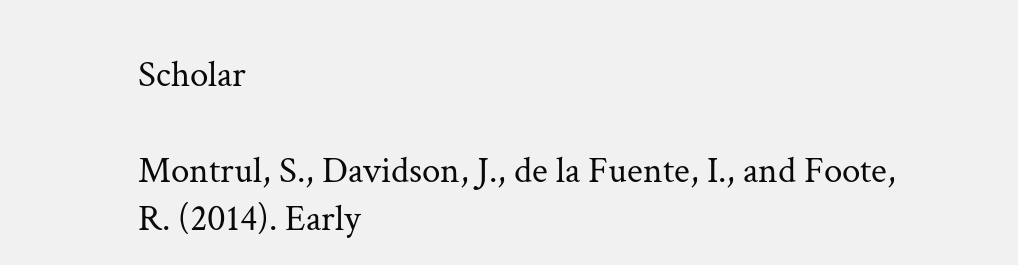Scholar

Montrul, S., Davidson, J., de la Fuente, I., and Foote, R. (2014). Early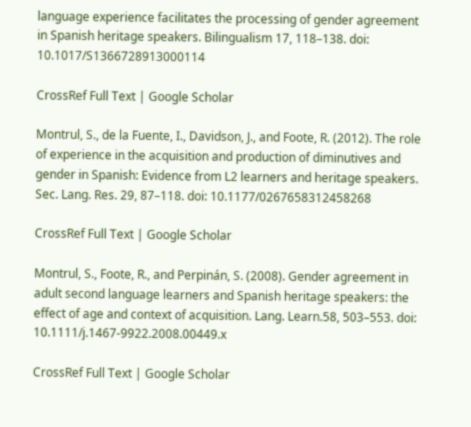language experience facilitates the processing of gender agreement in Spanish heritage speakers. Bilingualism 17, 118–138. doi: 10.1017/S1366728913000114

CrossRef Full Text | Google Scholar

Montrul, S., de la Fuente, I., Davidson, J., and Foote, R. (2012). The role of experience in the acquisition and production of diminutives and gender in Spanish: Evidence from L2 learners and heritage speakers. Sec. Lang. Res. 29, 87–118. doi: 10.1177/0267658312458268

CrossRef Full Text | Google Scholar

Montrul, S., Foote, R., and Perpinán, S. (2008). Gender agreement in adult second language learners and Spanish heritage speakers: the effect of age and context of acquisition. Lang. Learn.58, 503–553. doi: 10.1111/j.1467-9922.2008.00449.x

CrossRef Full Text | Google Scholar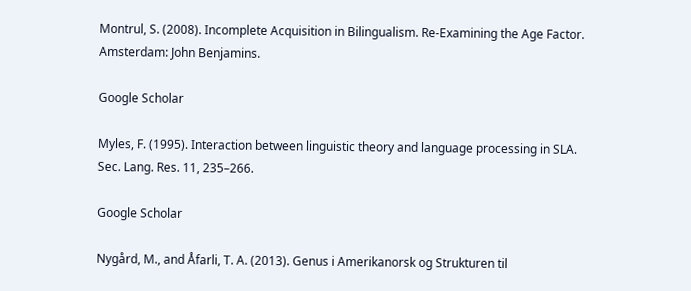Montrul, S. (2008). Incomplete Acquisition in Bilingualism. Re-Examining the Age Factor. Amsterdam: John Benjamins.

Google Scholar

Myles, F. (1995). Interaction between linguistic theory and language processing in SLA. Sec. Lang. Res. 11, 235–266.

Google Scholar

Nygård, M., and Åfarli, T. A. (2013). Genus i Amerikanorsk og Strukturen til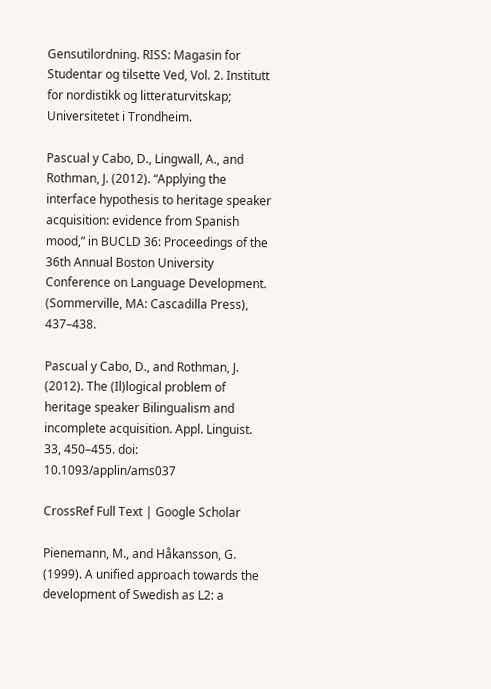Gensutilordning. RISS: Magasin for Studentar og tilsette Ved, Vol. 2. Institutt for nordistikk og litteraturvitskap; Universitetet i Trondheim.

Pascual y Cabo, D., Lingwall, A., and Rothman, J. (2012). “Applying the interface hypothesis to heritage speaker acquisition: evidence from Spanish mood,” in BUCLD 36: Proceedings of the 36th Annual Boston University Conference on Language Development. (Sommerville, MA: Cascadilla Press), 437–438.

Pascual y Cabo, D., and Rothman, J. (2012). The (Il)logical problem of heritage speaker Bilingualism and incomplete acquisition. Appl. Linguist. 33, 450–455. doi: 10.1093/applin/ams037

CrossRef Full Text | Google Scholar

Pienemann, M., and Håkansson, G. (1999). A unified approach towards the development of Swedish as L2: a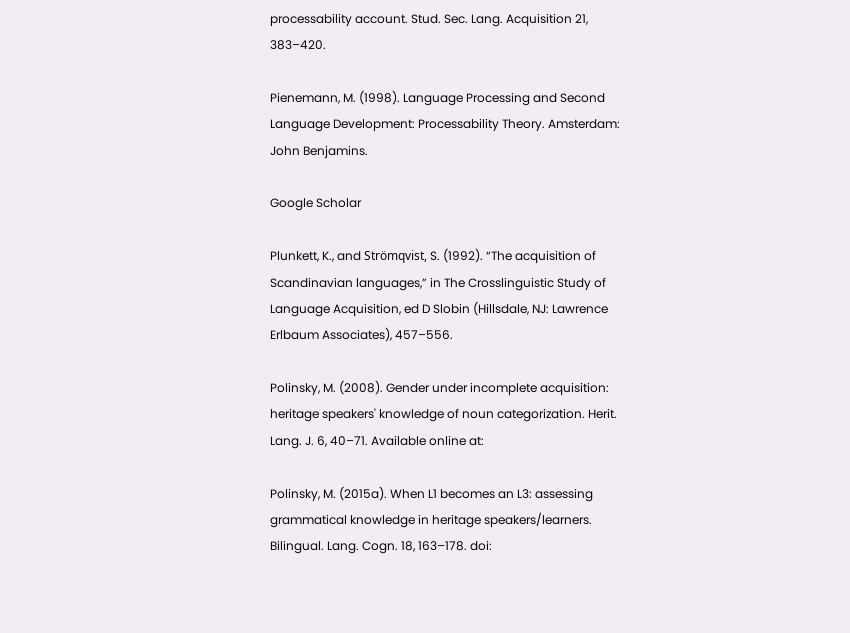processability account. Stud. Sec. Lang. Acquisition 21, 383–420.

Pienemann, M. (1998). Language Processing and Second Language Development: Processability Theory. Amsterdam: John Benjamins.

Google Scholar

Plunkett, K., and Strömqvist, S. (1992). “The acquisition of Scandinavian languages,” in The Crosslinguistic Study of Language Acquisition, ed D Slobin (Hillsdale, NJ: Lawrence Erlbaum Associates), 457–556.

Polinsky, M. (2008). Gender under incomplete acquisition: heritage speakers' knowledge of noun categorization. Herit. Lang. J. 6, 40–71. Available online at:

Polinsky, M. (2015a). When L1 becomes an L3: assessing grammatical knowledge in heritage speakers/learners. Bilingual. Lang. Cogn. 18, 163–178. doi: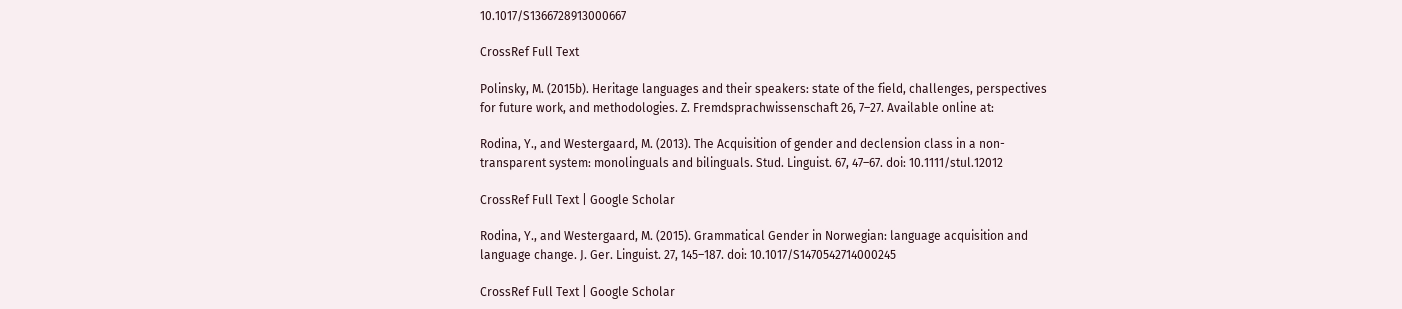10.1017/S1366728913000667

CrossRef Full Text

Polinsky, M. (2015b). Heritage languages and their speakers: state of the field, challenges, perspectives for future work, and methodologies. Z. Fremdsprachwissenschaft 26, 7–27. Available online at:

Rodina, Y., and Westergaard, M. (2013). The Acquisition of gender and declension class in a non-transparent system: monolinguals and bilinguals. Stud. Linguist. 67, 47–67. doi: 10.1111/stul.12012

CrossRef Full Text | Google Scholar

Rodina, Y., and Westergaard, M. (2015). Grammatical Gender in Norwegian: language acquisition and language change. J. Ger. Linguist. 27, 145–187. doi: 10.1017/S1470542714000245

CrossRef Full Text | Google Scholar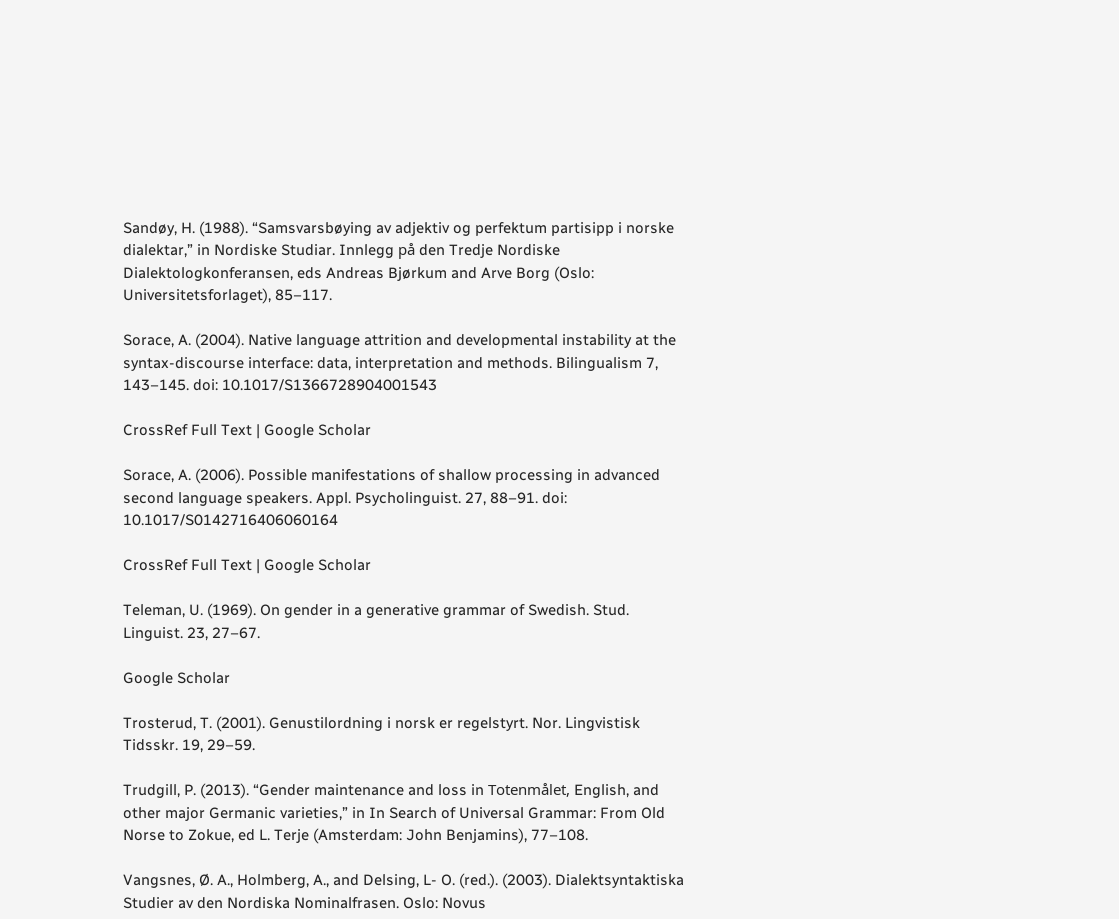Sandøy, H. (1988). “Samsvarsbøying av adjektiv og perfektum partisipp i norske dialektar,” in Nordiske Studiar. Innlegg på den Tredje Nordiske Dialektologkonferansen, eds Andreas Bjørkum and Arve Borg (Oslo: Universitetsforlaget), 85–117.

Sorace, A. (2004). Native language attrition and developmental instability at the syntax-discourse interface: data, interpretation and methods. Bilingualism 7, 143–145. doi: 10.1017/S1366728904001543

CrossRef Full Text | Google Scholar

Sorace, A. (2006). Possible manifestations of shallow processing in advanced second language speakers. Appl. Psycholinguist. 27, 88–91. doi: 10.1017/S0142716406060164

CrossRef Full Text | Google Scholar

Teleman, U. (1969). On gender in a generative grammar of Swedish. Stud. Linguist. 23, 27–67.

Google Scholar

Trosterud, T. (2001). Genustilordning i norsk er regelstyrt. Nor. Lingvistisk Tidsskr. 19, 29–59.

Trudgill, P. (2013). “Gender maintenance and loss in Totenmålet, English, and other major Germanic varieties,” in In Search of Universal Grammar: From Old Norse to Zokue, ed L. Terje (Amsterdam: John Benjamins), 77–108.

Vangsnes, Ø. A., Holmberg, A., and Delsing, L- O. (red.). (2003). Dialektsyntaktiska Studier av den Nordiska Nominalfrasen. Oslo: Novus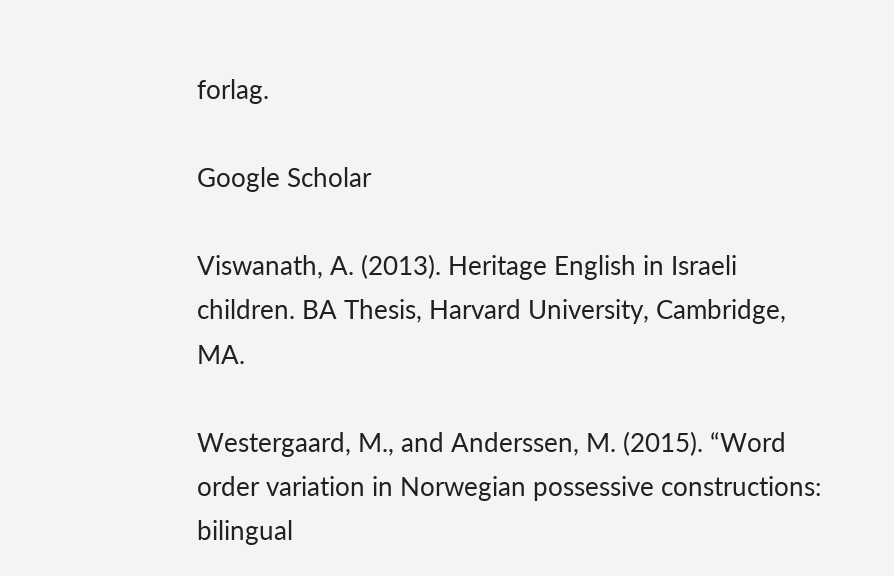forlag.

Google Scholar

Viswanath, A. (2013). Heritage English in Israeli children. BA Thesis, Harvard University, Cambridge, MA.

Westergaard, M., and Anderssen, M. (2015). “Word order variation in Norwegian possessive constructions: bilingual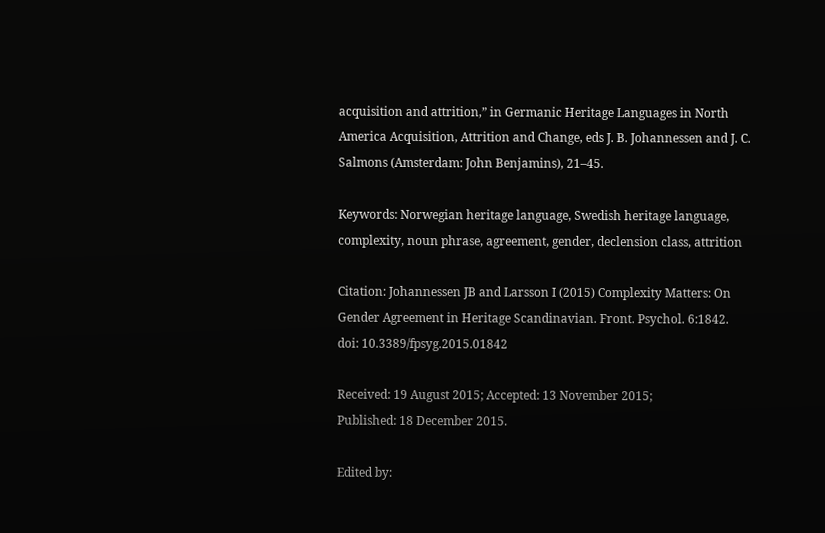acquisition and attrition,” in Germanic Heritage Languages in North America Acquisition, Attrition and Change, eds J. B. Johannessen and J. C. Salmons (Amsterdam: John Benjamins), 21–45.

Keywords: Norwegian heritage language, Swedish heritage language, complexity, noun phrase, agreement, gender, declension class, attrition

Citation: Johannessen JB and Larsson I (2015) Complexity Matters: On Gender Agreement in Heritage Scandinavian. Front. Psychol. 6:1842. doi: 10.3389/fpsyg.2015.01842

Received: 19 August 2015; Accepted: 13 November 2015;
Published: 18 December 2015.

Edited by: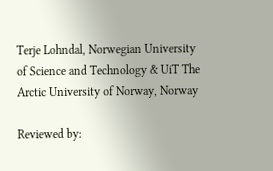Terje Lohndal, Norwegian University of Science and Technology & UiT The Arctic University of Norway, Norway

Reviewed by: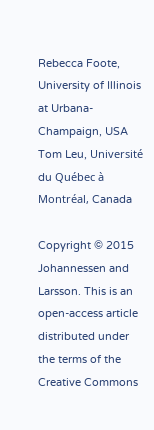Rebecca Foote, University of Illinois at Urbana-Champaign, USA
Tom Leu, Université du Québec à Montréal, Canada

Copyright © 2015 Johannessen and Larsson. This is an open-access article distributed under the terms of the Creative Commons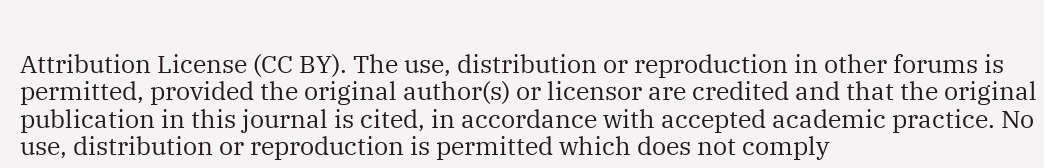Attribution License (CC BY). The use, distribution or reproduction in other forums is permitted, provided the original author(s) or licensor are credited and that the original publication in this journal is cited, in accordance with accepted academic practice. No use, distribution or reproduction is permitted which does not comply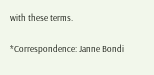with these terms.

*Correspondence: Janne Bondi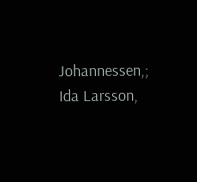Johannessen,;
Ida Larsson,